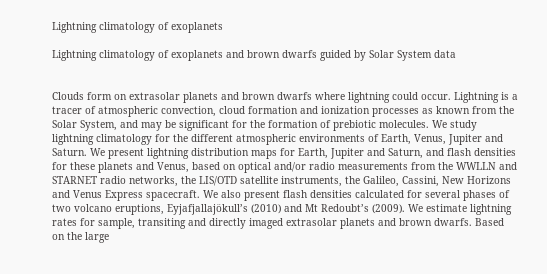Lightning climatology of exoplanets

Lightning climatology of exoplanets and brown dwarfs guided by Solar System data


Clouds form on extrasolar planets and brown dwarfs where lightning could occur. Lightning is a tracer of atmospheric convection, cloud formation and ionization processes as known from the Solar System, and may be significant for the formation of prebiotic molecules. We study lightning climatology for the different atmospheric environments of Earth, Venus, Jupiter and Saturn. We present lightning distribution maps for Earth, Jupiter and Saturn, and flash densities for these planets and Venus, based on optical and/or radio measurements from the WWLLN and STARNET radio networks, the LIS/OTD satellite instruments, the Galileo, Cassini, New Horizons and Venus Express spacecraft. We also present flash densities calculated for several phases of two volcano eruptions, Eyjafjallajökull’s (2010) and Mt Redoubt’s (2009). We estimate lightning rates for sample, transiting and directly imaged extrasolar planets and brown dwarfs. Based on the large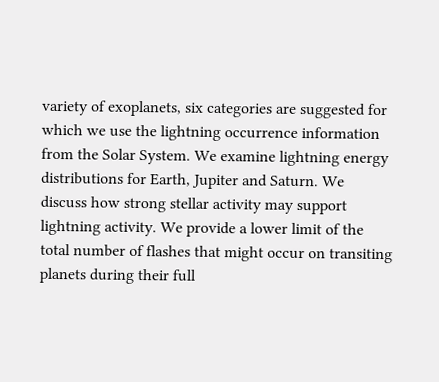variety of exoplanets, six categories are suggested for which we use the lightning occurrence information from the Solar System. We examine lightning energy distributions for Earth, Jupiter and Saturn. We discuss how strong stellar activity may support lightning activity. We provide a lower limit of the total number of flashes that might occur on transiting planets during their full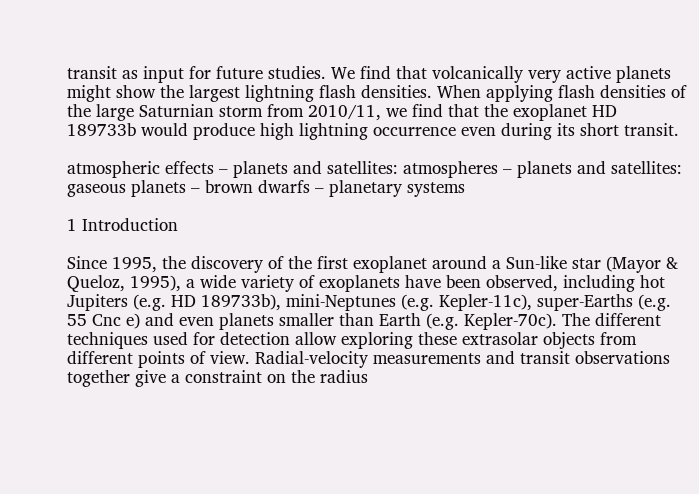transit as input for future studies. We find that volcanically very active planets might show the largest lightning flash densities. When applying flash densities of the large Saturnian storm from 2010/11, we find that the exoplanet HD 189733b would produce high lightning occurrence even during its short transit.

atmospheric effects – planets and satellites: atmospheres – planets and satellites: gaseous planets – brown dwarfs – planetary systems

1 Introduction

Since 1995, the discovery of the first exoplanet around a Sun-like star (Mayor & Queloz, 1995), a wide variety of exoplanets have been observed, including hot Jupiters (e.g. HD 189733b), mini-Neptunes (e.g. Kepler-11c), super-Earths (e.g. 55 Cnc e) and even planets smaller than Earth (e.g. Kepler-70c). The different techniques used for detection allow exploring these extrasolar objects from different points of view. Radial-velocity measurements and transit observations together give a constraint on the radius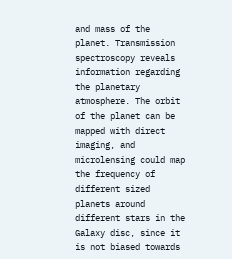and mass of the planet. Transmission spectroscopy reveals information regarding the planetary atmosphere. The orbit of the planet can be mapped with direct imaging, and microlensing could map the frequency of different sized planets around different stars in the Galaxy disc, since it is not biased towards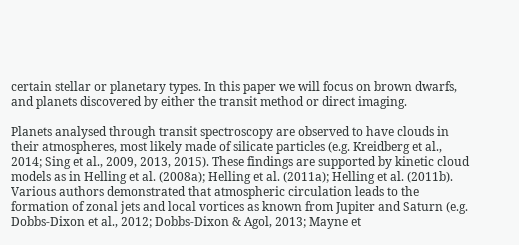certain stellar or planetary types. In this paper we will focus on brown dwarfs, and planets discovered by either the transit method or direct imaging.

Planets analysed through transit spectroscopy are observed to have clouds in their atmospheres, most likely made of silicate particles (e.g. Kreidberg et al., 2014; Sing et al., 2009, 2013, 2015). These findings are supported by kinetic cloud models as in Helling et al. (2008a); Helling et al. (2011a); Helling et al. (2011b). Various authors demonstrated that atmospheric circulation leads to the formation of zonal jets and local vortices as known from Jupiter and Saturn (e.g. Dobbs-Dixon et al., 2012; Dobbs-Dixon & Agol, 2013; Mayne et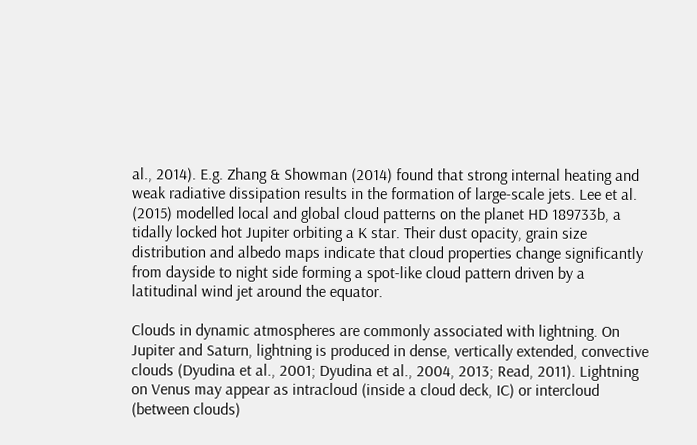al., 2014). E.g. Zhang & Showman (2014) found that strong internal heating and weak radiative dissipation results in the formation of large-scale jets. Lee et al. (2015) modelled local and global cloud patterns on the planet HD 189733b, a tidally locked hot Jupiter orbiting a K star. Their dust opacity, grain size distribution and albedo maps indicate that cloud properties change significantly from dayside to night side forming a spot-like cloud pattern driven by a latitudinal wind jet around the equator.

Clouds in dynamic atmospheres are commonly associated with lightning. On Jupiter and Saturn, lightning is produced in dense, vertically extended, convective clouds (Dyudina et al., 2001; Dyudina et al., 2004, 2013; Read, 2011). Lightning on Venus may appear as intracloud (inside a cloud deck, IC) or intercloud (between clouds)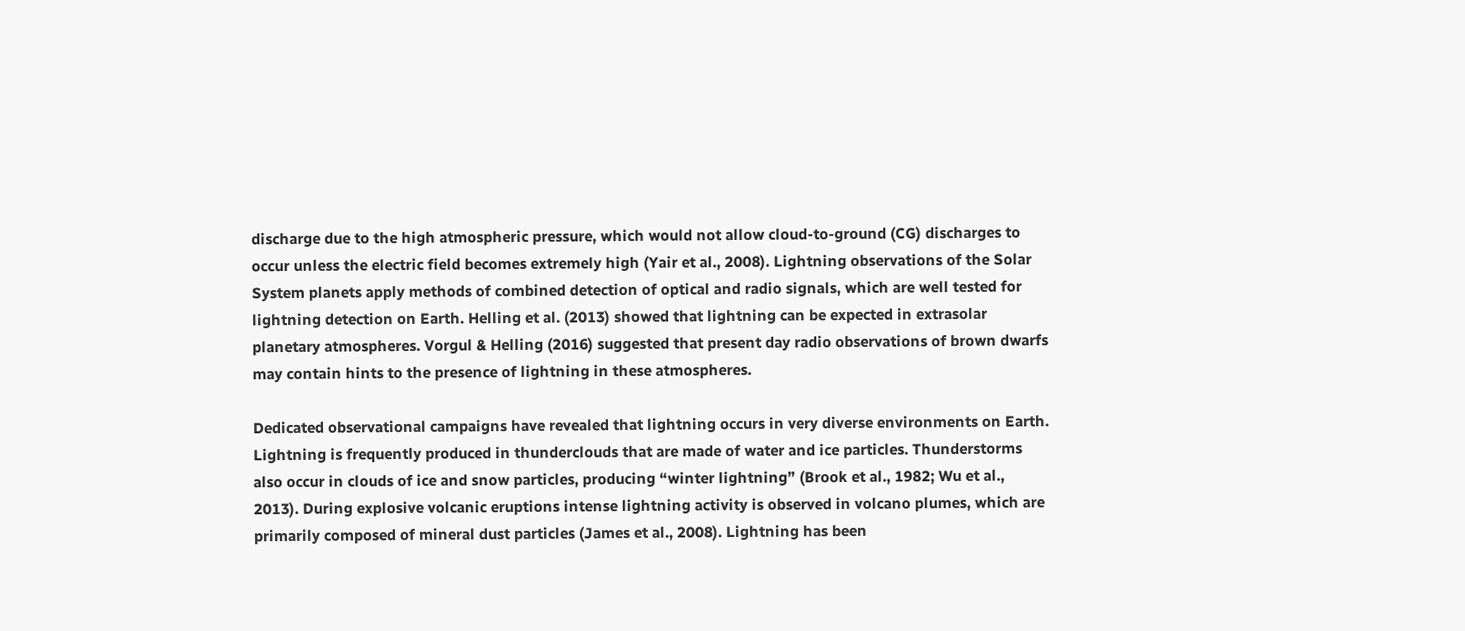discharge due to the high atmospheric pressure, which would not allow cloud-to-ground (CG) discharges to occur unless the electric field becomes extremely high (Yair et al., 2008). Lightning observations of the Solar System planets apply methods of combined detection of optical and radio signals, which are well tested for lightning detection on Earth. Helling et al. (2013) showed that lightning can be expected in extrasolar planetary atmospheres. Vorgul & Helling (2016) suggested that present day radio observations of brown dwarfs may contain hints to the presence of lightning in these atmospheres.

Dedicated observational campaigns have revealed that lightning occurs in very diverse environments on Earth. Lightning is frequently produced in thunderclouds that are made of water and ice particles. Thunderstorms also occur in clouds of ice and snow particles, producing “winter lightning” (Brook et al., 1982; Wu et al., 2013). During explosive volcanic eruptions intense lightning activity is observed in volcano plumes, which are primarily composed of mineral dust particles (James et al., 2008). Lightning has been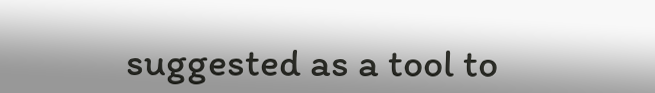suggested as a tool to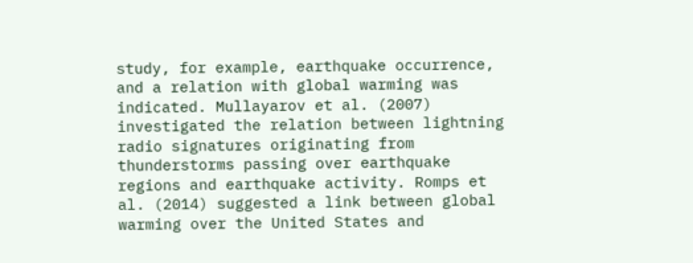study, for example, earthquake occurrence, and a relation with global warming was indicated. Mullayarov et al. (2007) investigated the relation between lightning radio signatures originating from thunderstorms passing over earthquake regions and earthquake activity. Romps et al. (2014) suggested a link between global warming over the United States and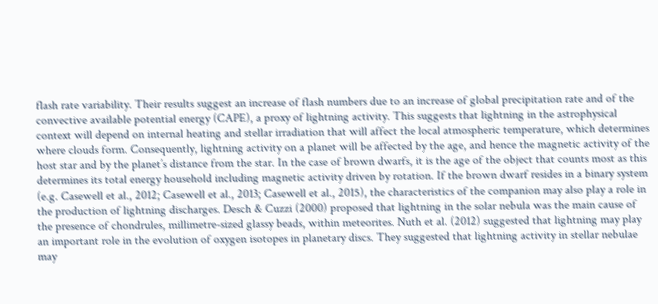flash rate variability. Their results suggest an increase of flash numbers due to an increase of global precipitation rate and of the convective available potential energy (CAPE), a proxy of lightning activity. This suggests that lightning in the astrophysical context will depend on internal heating and stellar irradiation that will affect the local atmospheric temperature, which determines where clouds form. Consequently, lightning activity on a planet will be affected by the age, and hence the magnetic activity of the host star and by the planet’s distance from the star. In the case of brown dwarfs, it is the age of the object that counts most as this determines its total energy household including magnetic activity driven by rotation. If the brown dwarf resides in a binary system (e.g. Casewell et al., 2012; Casewell et al., 2013; Casewell et al., 2015), the characteristics of the companion may also play a role in the production of lightning discharges. Desch & Cuzzi (2000) proposed that lightning in the solar nebula was the main cause of the presence of chondrules, millimetre-sized glassy beads, within meteorites. Nuth et al. (2012) suggested that lightning may play an important role in the evolution of oxygen isotopes in planetary discs. They suggested that lightning activity in stellar nebulae may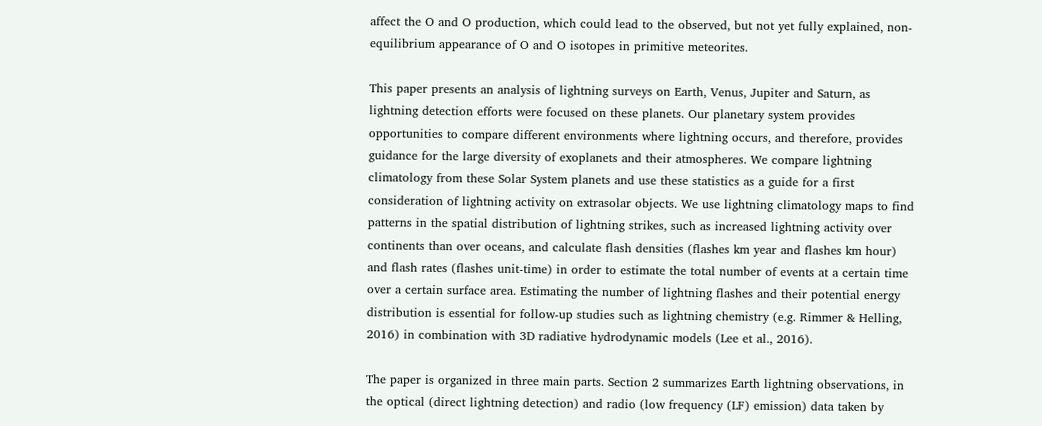affect the O and O production, which could lead to the observed, but not yet fully explained, non-equilibrium appearance of O and O isotopes in primitive meteorites.

This paper presents an analysis of lightning surveys on Earth, Venus, Jupiter and Saturn, as lightning detection efforts were focused on these planets. Our planetary system provides opportunities to compare different environments where lightning occurs, and therefore, provides guidance for the large diversity of exoplanets and their atmospheres. We compare lightning climatology from these Solar System planets and use these statistics as a guide for a first consideration of lightning activity on extrasolar objects. We use lightning climatology maps to find patterns in the spatial distribution of lightning strikes, such as increased lightning activity over continents than over oceans, and calculate flash densities (flashes km year and flashes km hour) and flash rates (flashes unit-time) in order to estimate the total number of events at a certain time over a certain surface area. Estimating the number of lightning flashes and their potential energy distribution is essential for follow-up studies such as lightning chemistry (e.g. Rimmer & Helling, 2016) in combination with 3D radiative hydrodynamic models (Lee et al., 2016).

The paper is organized in three main parts. Section 2 summarizes Earth lightning observations, in the optical (direct lightning detection) and radio (low frequency (LF) emission) data taken by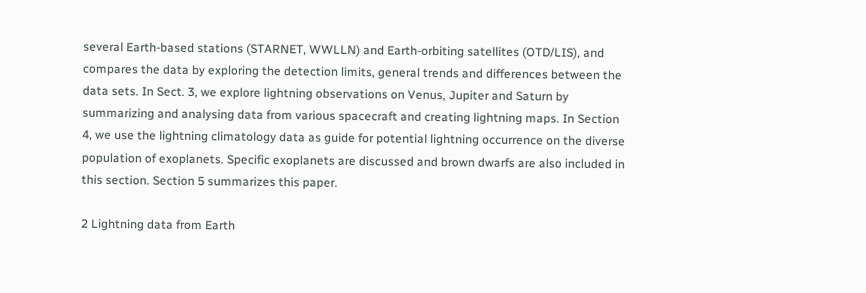several Earth-based stations (STARNET, WWLLN) and Earth-orbiting satellites (OTD/LIS), and compares the data by exploring the detection limits, general trends and differences between the data sets. In Sect. 3, we explore lightning observations on Venus, Jupiter and Saturn by summarizing and analysing data from various spacecraft and creating lightning maps. In Section 4, we use the lightning climatology data as guide for potential lightning occurrence on the diverse population of exoplanets. Specific exoplanets are discussed and brown dwarfs are also included in this section. Section 5 summarizes this paper.

2 Lightning data from Earth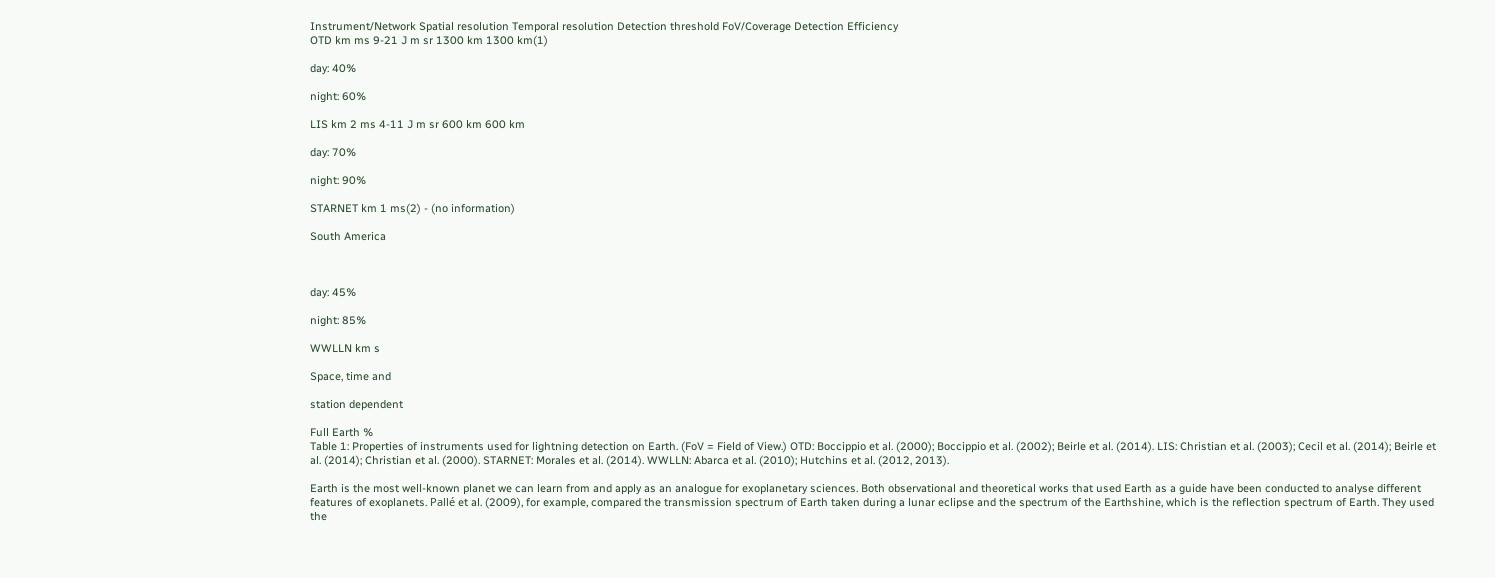Instrument/Network Spatial resolution Temporal resolution Detection threshold FoV/Coverage Detection Efficiency
OTD km ms 9-21 J m sr 1300 km 1300 km(1)

day: 40%

night: 60%

LIS km 2 ms 4-11 J m sr 600 km 600 km

day: 70%

night: 90%

STARNET km 1 ms(2) - (no information)

South America



day: 45%

night: 85%

WWLLN km s

Space, time and

station dependent

Full Earth %
Table 1: Properties of instruments used for lightning detection on Earth. (FoV = Field of View.) OTD: Boccippio et al. (2000); Boccippio et al. (2002); Beirle et al. (2014). LIS: Christian et al. (2003); Cecil et al. (2014); Beirle et al. (2014); Christian et al. (2000). STARNET: Morales et al. (2014). WWLLN: Abarca et al. (2010); Hutchins et al. (2012, 2013).

Earth is the most well-known planet we can learn from and apply as an analogue for exoplanetary sciences. Both observational and theoretical works that used Earth as a guide have been conducted to analyse different features of exoplanets. Pallé et al. (2009), for example, compared the transmission spectrum of Earth taken during a lunar eclipse and the spectrum of the Earthshine, which is the reflection spectrum of Earth. They used the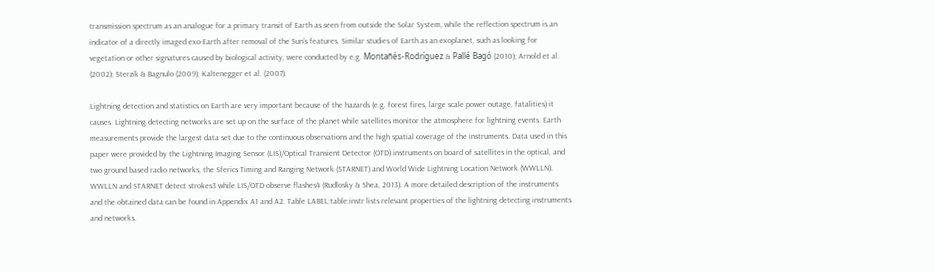transmission spectrum as an analogue for a primary transit of Earth as seen from outside the Solar System, while the reflection spectrum is an indicator of a directly imaged exo-Earth after removal of the Sun’s features. Similar studies of Earth as an exoplanet, such as looking for vegetation or other signatures caused by biological activity, were conducted by e.g. Montañés-Rodríguez & Pallé Bagó (2010); Arnold et al. (2002); Sterzik & Bagnulo (2009); Kaltenegger et al. (2007).

Lightning detection and statistics on Earth are very important because of the hazards (e.g. forest fires, large scale power outage, fatalities) it causes. Lightning detecting networks are set up on the surface of the planet while satellites monitor the atmosphere for lightning events. Earth measurements provide the largest data set due to the continuous observations and the high spatial coverage of the instruments. Data used in this paper were provided by the Lightning Imaging Sensor (LIS)/Optical Transient Detector (OTD) instruments on board of satellites in the optical, and two ground based radio networks, the Sferics Timing and Ranging Network (STARNET) and World Wide Lightning Location Network (WWLLN). WWLLN and STARNET detect strokes3 while LIS/OTD observe flashes4 (Rudlosky & Shea, 2013). A more detailed description of the instruments and the obtained data can be found in Appendix A1 and A2. Table LABEL:table:instr lists relevant properties of the lightning detecting instruments and networks.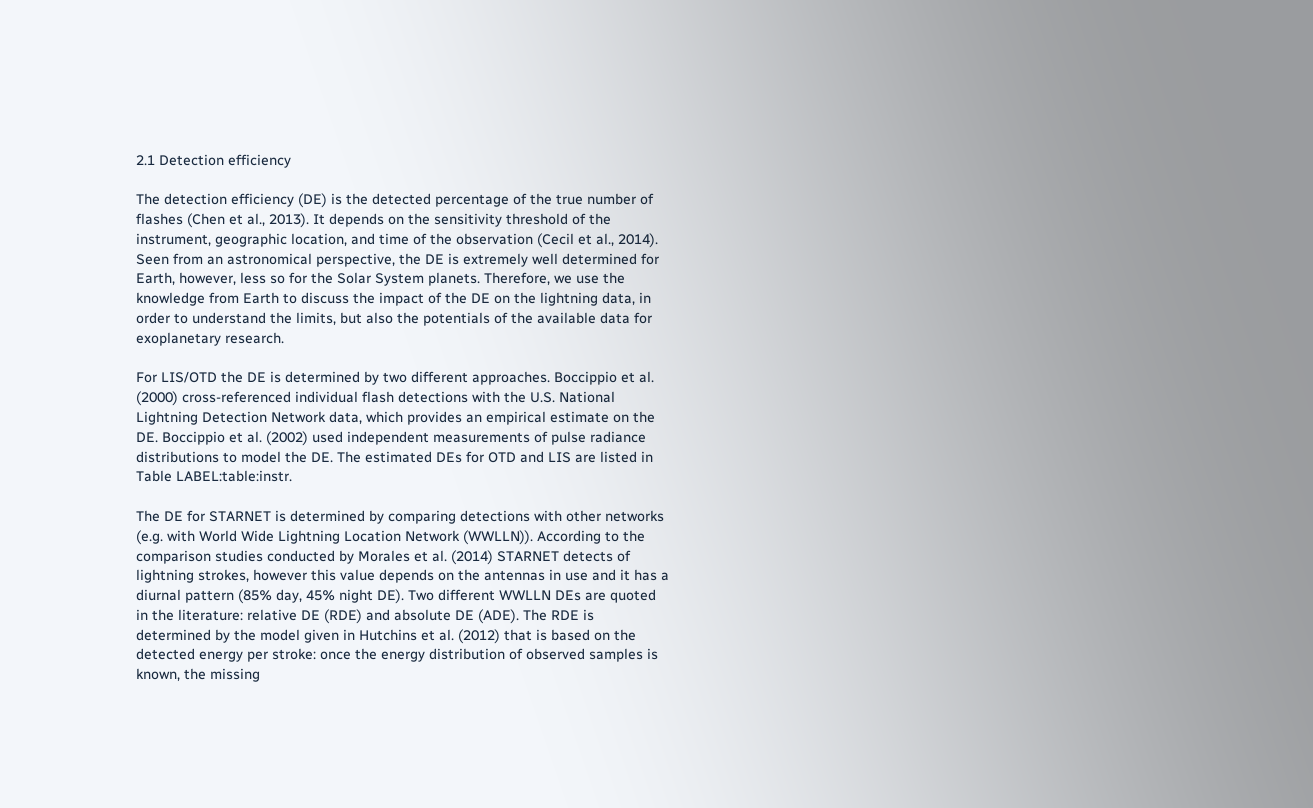2.1 Detection efficiency

The detection efficiency (DE) is the detected percentage of the true number of flashes (Chen et al., 2013). It depends on the sensitivity threshold of the instrument, geographic location, and time of the observation (Cecil et al., 2014). Seen from an astronomical perspective, the DE is extremely well determined for Earth, however, less so for the Solar System planets. Therefore, we use the knowledge from Earth to discuss the impact of the DE on the lightning data, in order to understand the limits, but also the potentials of the available data for exoplanetary research.

For LIS/OTD the DE is determined by two different approaches. Boccippio et al. (2000) cross-referenced individual flash detections with the U.S. National Lightning Detection Network data, which provides an empirical estimate on the DE. Boccippio et al. (2002) used independent measurements of pulse radiance distributions to model the DE. The estimated DEs for OTD and LIS are listed in Table LABEL:table:instr.

The DE for STARNET is determined by comparing detections with other networks (e.g. with World Wide Lightning Location Network (WWLLN)). According to the comparison studies conducted by Morales et al. (2014) STARNET detects of lightning strokes, however this value depends on the antennas in use and it has a diurnal pattern (85% day, 45% night DE). Two different WWLLN DEs are quoted in the literature: relative DE (RDE) and absolute DE (ADE). The RDE is determined by the model given in Hutchins et al. (2012) that is based on the detected energy per stroke: once the energy distribution of observed samples is known, the missing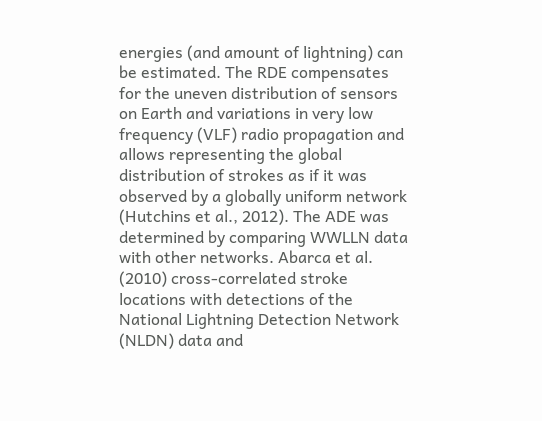energies (and amount of lightning) can be estimated. The RDE compensates for the uneven distribution of sensors on Earth and variations in very low frequency (VLF) radio propagation and allows representing the global distribution of strokes as if it was observed by a globally uniform network (Hutchins et al., 2012). The ADE was determined by comparing WWLLN data with other networks. Abarca et al. (2010) cross-correlated stroke locations with detections of the National Lightning Detection Network (NLDN) data and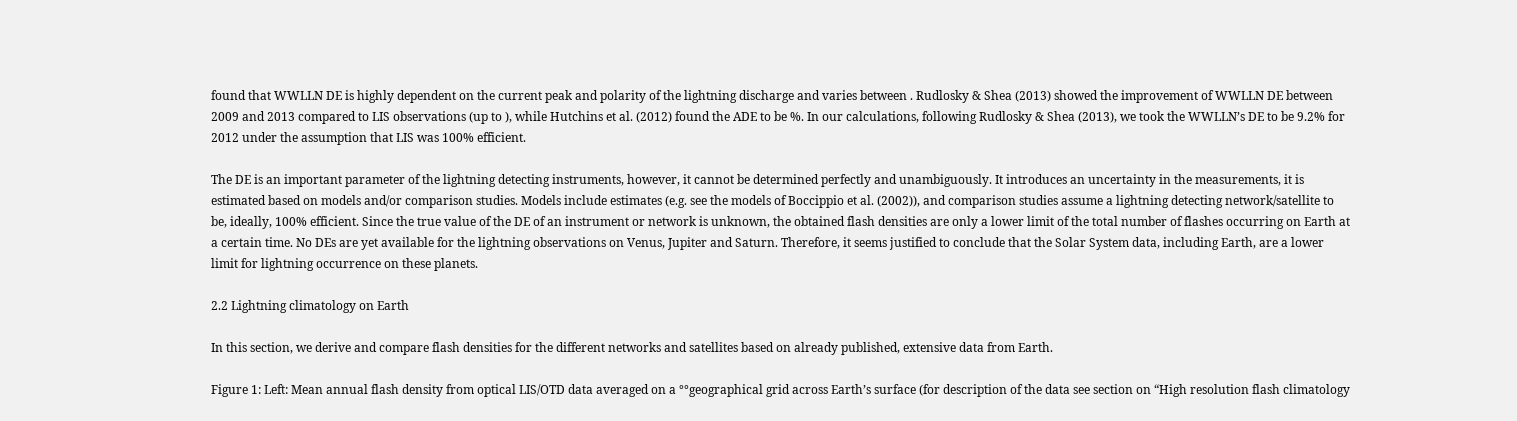found that WWLLN DE is highly dependent on the current peak and polarity of the lightning discharge and varies between . Rudlosky & Shea (2013) showed the improvement of WWLLN DE between 2009 and 2013 compared to LIS observations (up to ), while Hutchins et al. (2012) found the ADE to be %. In our calculations, following Rudlosky & Shea (2013), we took the WWLLN’s DE to be 9.2% for 2012 under the assumption that LIS was 100% efficient.

The DE is an important parameter of the lightning detecting instruments, however, it cannot be determined perfectly and unambiguously. It introduces an uncertainty in the measurements, it is estimated based on models and/or comparison studies. Models include estimates (e.g. see the models of Boccippio et al. (2002)), and comparison studies assume a lightning detecting network/satellite to be, ideally, 100% efficient. Since the true value of the DE of an instrument or network is unknown, the obtained flash densities are only a lower limit of the total number of flashes occurring on Earth at a certain time. No DEs are yet available for the lightning observations on Venus, Jupiter and Saturn. Therefore, it seems justified to conclude that the Solar System data, including Earth, are a lower limit for lightning occurrence on these planets.

2.2 Lightning climatology on Earth

In this section, we derive and compare flash densities for the different networks and satellites based on already published, extensive data from Earth.

Figure 1: Left: Mean annual flash density from optical LIS/OTD data averaged on a °°geographical grid across Earth’s surface (for description of the data see section on “High resolution flash climatology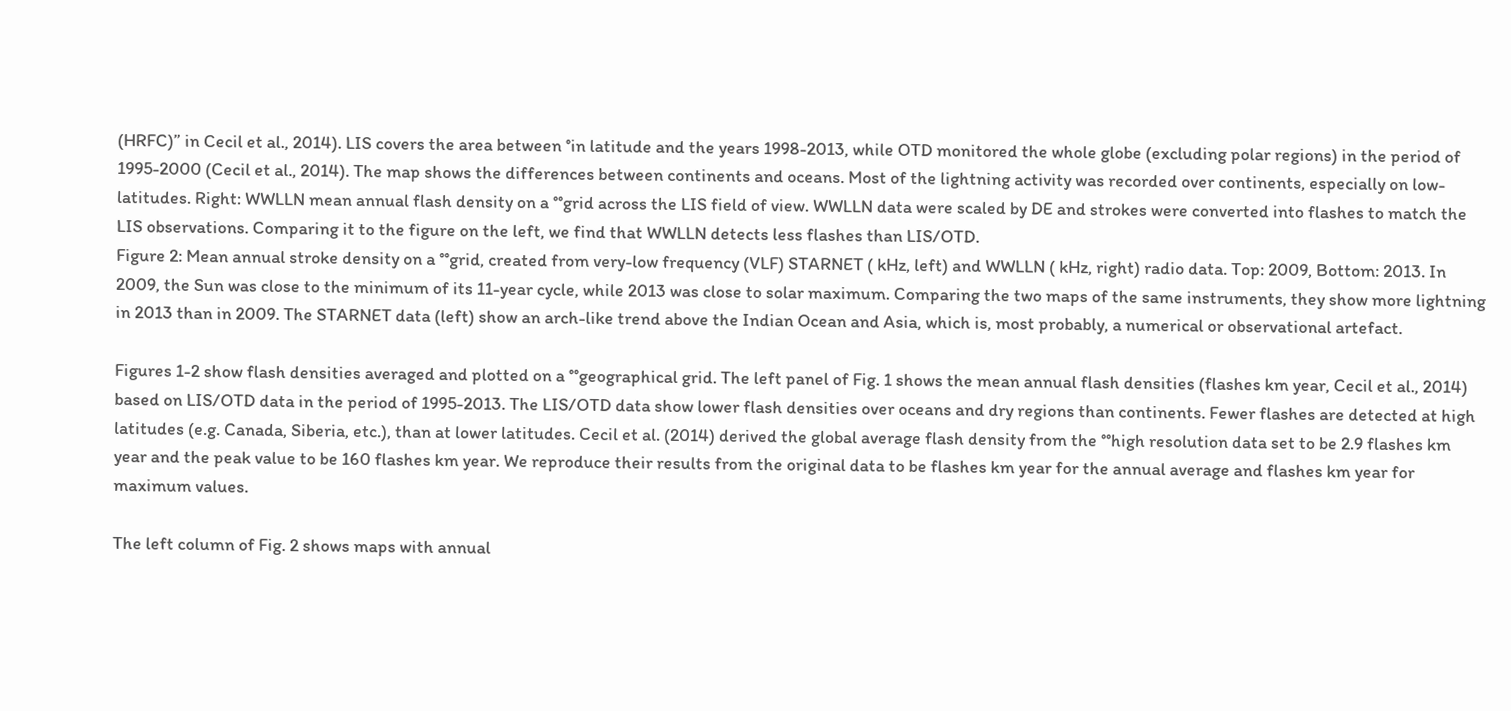(HRFC)” in Cecil et al., 2014). LIS covers the area between °in latitude and the years 1998-2013, while OTD monitored the whole globe (excluding polar regions) in the period of 1995-2000 (Cecil et al., 2014). The map shows the differences between continents and oceans. Most of the lightning activity was recorded over continents, especially on low-latitudes. Right: WWLLN mean annual flash density on a °°grid across the LIS field of view. WWLLN data were scaled by DE and strokes were converted into flashes to match the LIS observations. Comparing it to the figure on the left, we find that WWLLN detects less flashes than LIS/OTD.
Figure 2: Mean annual stroke density on a °°grid, created from very-low frequency (VLF) STARNET ( kHz, left) and WWLLN ( kHz, right) radio data. Top: 2009, Bottom: 2013. In 2009, the Sun was close to the minimum of its 11-year cycle, while 2013 was close to solar maximum. Comparing the two maps of the same instruments, they show more lightning in 2013 than in 2009. The STARNET data (left) show an arch-like trend above the Indian Ocean and Asia, which is, most probably, a numerical or observational artefact.

Figures 1-2 show flash densities averaged and plotted on a °°geographical grid. The left panel of Fig. 1 shows the mean annual flash densities (flashes km year, Cecil et al., 2014) based on LIS/OTD data in the period of 1995-2013. The LIS/OTD data show lower flash densities over oceans and dry regions than continents. Fewer flashes are detected at high latitudes (e.g. Canada, Siberia, etc.), than at lower latitudes. Cecil et al. (2014) derived the global average flash density from the °°high resolution data set to be 2.9 flashes km year and the peak value to be 160 flashes km year. We reproduce their results from the original data to be flashes km year for the annual average and flashes km year for maximum values.

The left column of Fig. 2 shows maps with annual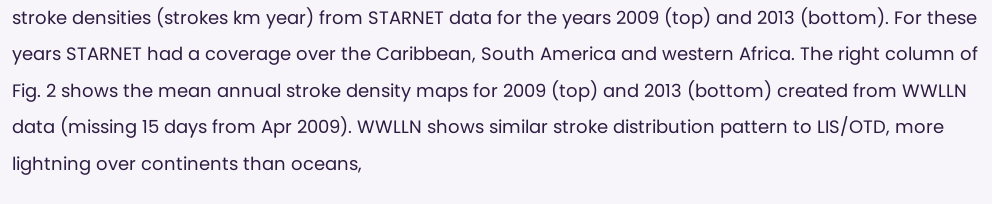stroke densities (strokes km year) from STARNET data for the years 2009 (top) and 2013 (bottom). For these years STARNET had a coverage over the Caribbean, South America and western Africa. The right column of Fig. 2 shows the mean annual stroke density maps for 2009 (top) and 2013 (bottom) created from WWLLN data (missing 15 days from Apr 2009). WWLLN shows similar stroke distribution pattern to LIS/OTD, more lightning over continents than oceans,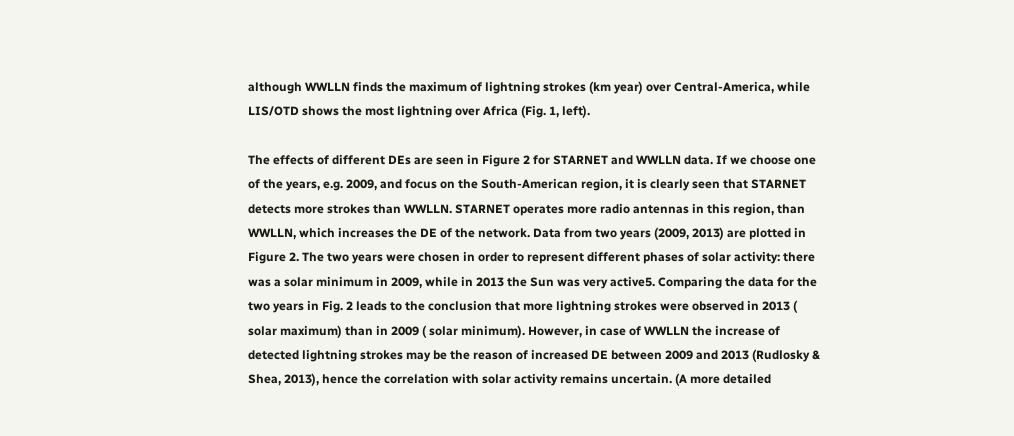although WWLLN finds the maximum of lightning strokes (km year) over Central-America, while LIS/OTD shows the most lightning over Africa (Fig. 1, left).

The effects of different DEs are seen in Figure 2 for STARNET and WWLLN data. If we choose one of the years, e.g. 2009, and focus on the South-American region, it is clearly seen that STARNET detects more strokes than WWLLN. STARNET operates more radio antennas in this region, than WWLLN, which increases the DE of the network. Data from two years (2009, 2013) are plotted in Figure 2. The two years were chosen in order to represent different phases of solar activity: there was a solar minimum in 2009, while in 2013 the Sun was very active5. Comparing the data for the two years in Fig. 2 leads to the conclusion that more lightning strokes were observed in 2013 ( solar maximum) than in 2009 ( solar minimum). However, in case of WWLLN the increase of detected lightning strokes may be the reason of increased DE between 2009 and 2013 (Rudlosky & Shea, 2013), hence the correlation with solar activity remains uncertain. (A more detailed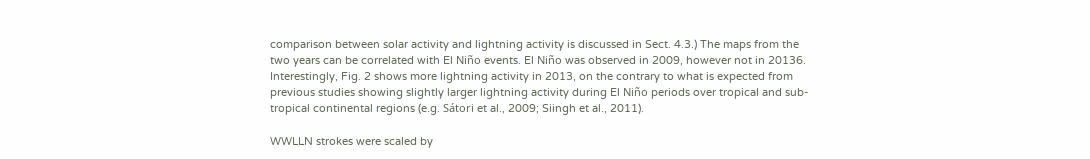comparison between solar activity and lightning activity is discussed in Sect. 4.3.) The maps from the two years can be correlated with El Niño events. El Niño was observed in 2009, however not in 20136. Interestingly, Fig. 2 shows more lightning activity in 2013, on the contrary to what is expected from previous studies showing slightly larger lightning activity during El Niño periods over tropical and sub-tropical continental regions (e.g. Sátori et al., 2009; Siingh et al., 2011).

WWLLN strokes were scaled by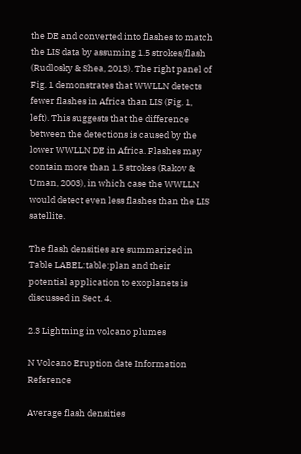the DE and converted into flashes to match the LIS data by assuming 1.5 strokes/flash (Rudlosky & Shea, 2013). The right panel of Fig. 1 demonstrates that WWLLN detects fewer flashes in Africa than LIS (Fig. 1, left). This suggests that the difference between the detections is caused by the lower WWLLN DE in Africa. Flashes may contain more than 1.5 strokes (Rakov & Uman, 2003), in which case the WWLLN would detect even less flashes than the LIS satellite.

The flash densities are summarized in Table LABEL:table:plan and their potential application to exoplanets is discussed in Sect. 4.

2.3 Lightning in volcano plumes

N Volcano Eruption date Information Reference

Average flash densities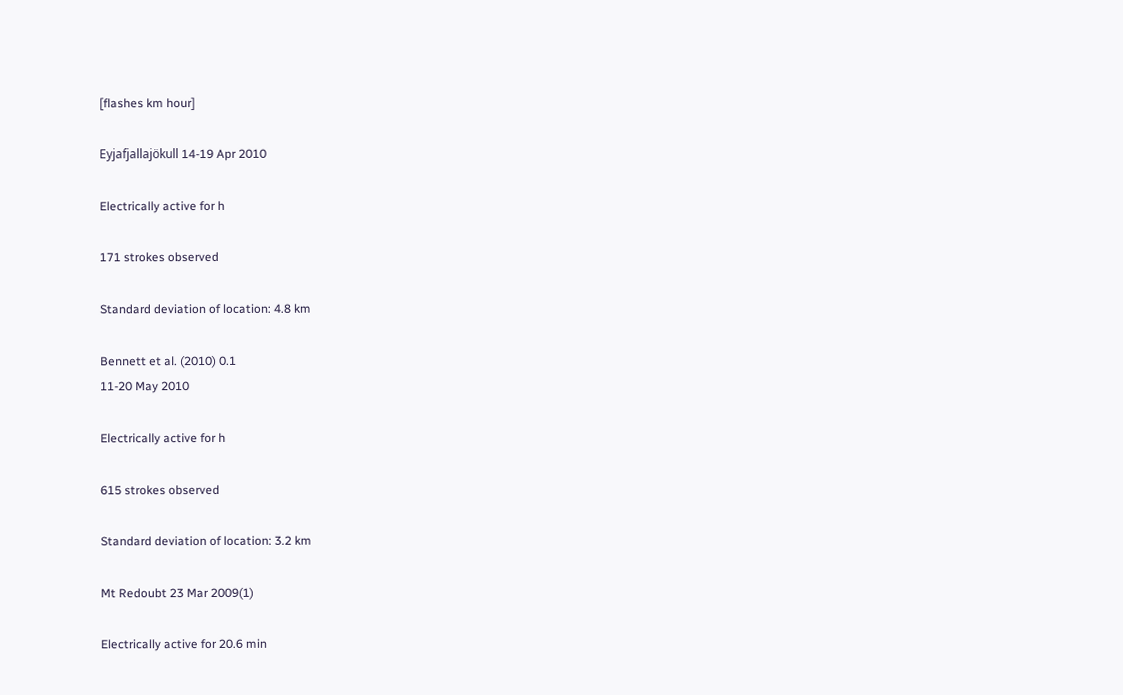[flashes km hour]

Eyjafjallajökull 14-19 Apr 2010

Electrically active for h

171 strokes observed

Standard deviation of location: 4.8 km

Bennett et al. (2010) 0.1
11-20 May 2010

Electrically active for h

615 strokes observed

Standard deviation of location: 3.2 km

Mt Redoubt 23 Mar 2009(1)

Electrically active for 20.6 min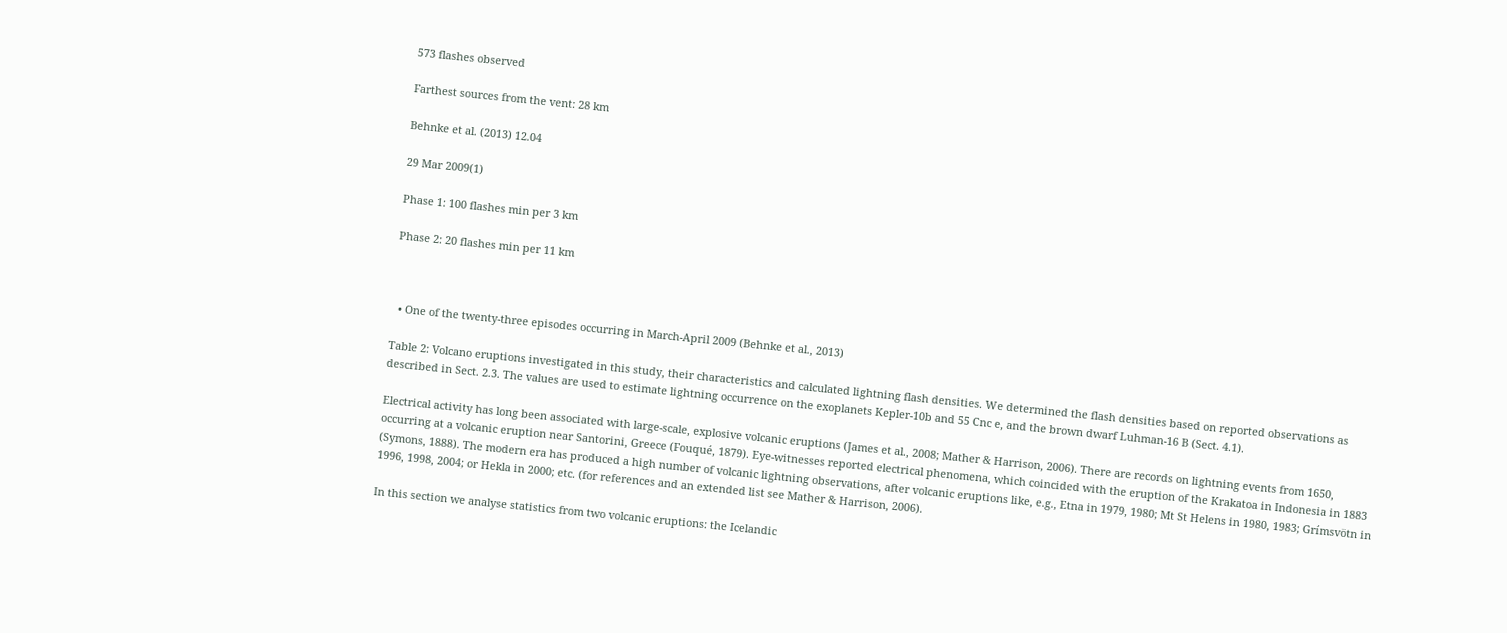573 flashes observed

Farthest sources from the vent: 28 km

Behnke et al. (2013) 12.04

29 Mar 2009(1)

Phase 1: 100 flashes min per 3 km

Phase 2: 20 flashes min per 11 km



  • One of the twenty-three episodes occurring in March-April 2009 (Behnke et al., 2013)

Table 2: Volcano eruptions investigated in this study, their characteristics and calculated lightning flash densities. We determined the flash densities based on reported observations as described in Sect. 2.3. The values are used to estimate lightning occurrence on the exoplanets Kepler-10b and 55 Cnc e, and the brown dwarf Luhman-16 B (Sect. 4.1).

Electrical activity has long been associated with large-scale, explosive volcanic eruptions (James et al., 2008; Mather & Harrison, 2006). There are records on lightning events from 1650, occurring at a volcanic eruption near Santorini, Greece (Fouqué, 1879). Eye-witnesses reported electrical phenomena, which coincided with the eruption of the Krakatoa in Indonesia in 1883 (Symons, 1888). The modern era has produced a high number of volcanic lightning observations, after volcanic eruptions like, e.g., Etna in 1979, 1980; Mt St Helens in 1980, 1983; Grímsvötn in 1996, 1998, 2004; or Hekla in 2000; etc. (for references and an extended list see Mather & Harrison, 2006).

In this section we analyse statistics from two volcanic eruptions: the Icelandic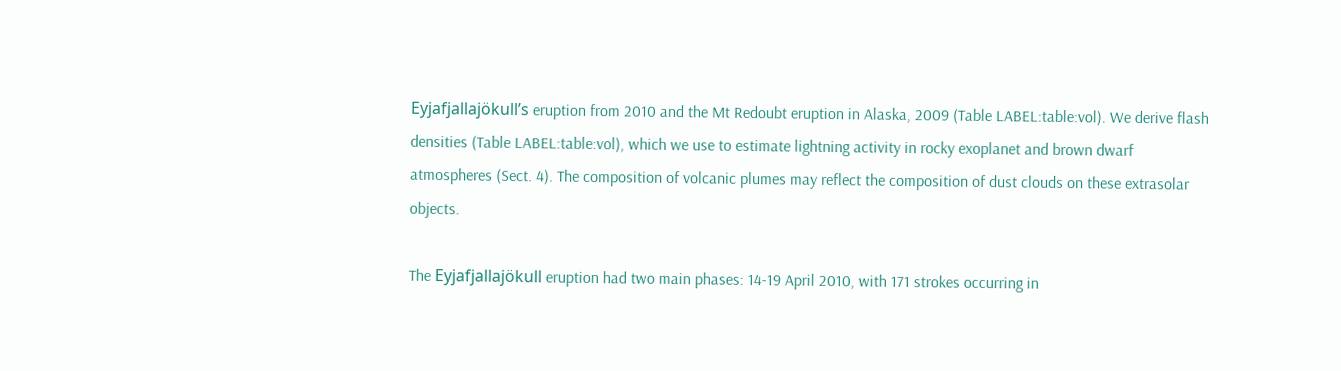Eyjafjallajökull’s eruption from 2010 and the Mt Redoubt eruption in Alaska, 2009 (Table LABEL:table:vol). We derive flash densities (Table LABEL:table:vol), which we use to estimate lightning activity in rocky exoplanet and brown dwarf atmospheres (Sect. 4). The composition of volcanic plumes may reflect the composition of dust clouds on these extrasolar objects.

The Eyjafjallajökull eruption had two main phases: 14-19 April 2010, with 171 strokes occurring in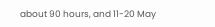about 90 hours, and 11-20 May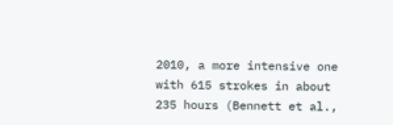2010, a more intensive one with 615 strokes in about 235 hours (Bennett et al.,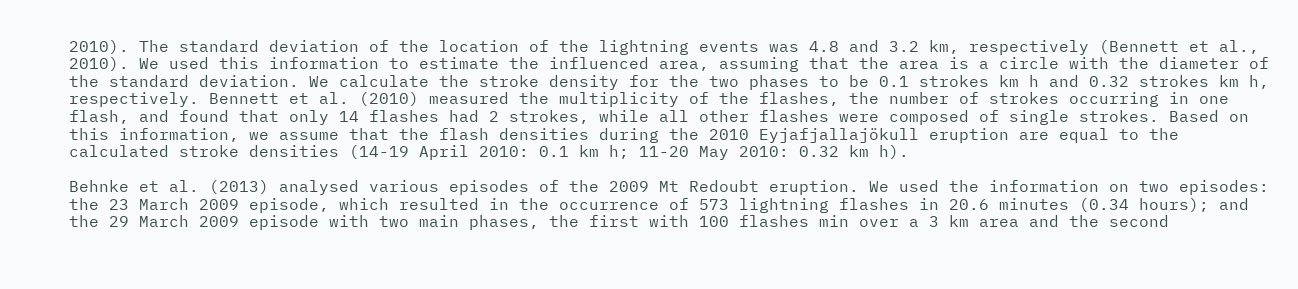2010). The standard deviation of the location of the lightning events was 4.8 and 3.2 km, respectively (Bennett et al., 2010). We used this information to estimate the influenced area, assuming that the area is a circle with the diameter of the standard deviation. We calculate the stroke density for the two phases to be 0.1 strokes km h and 0.32 strokes km h, respectively. Bennett et al. (2010) measured the multiplicity of the flashes, the number of strokes occurring in one flash, and found that only 14 flashes had 2 strokes, while all other flashes were composed of single strokes. Based on this information, we assume that the flash densities during the 2010 Eyjafjallajökull eruption are equal to the calculated stroke densities (14-19 April 2010: 0.1 km h; 11-20 May 2010: 0.32 km h).

Behnke et al. (2013) analysed various episodes of the 2009 Mt Redoubt eruption. We used the information on two episodes: the 23 March 2009 episode, which resulted in the occurrence of 573 lightning flashes in 20.6 minutes (0.34 hours); and the 29 March 2009 episode with two main phases, the first with 100 flashes min over a 3 km area and the second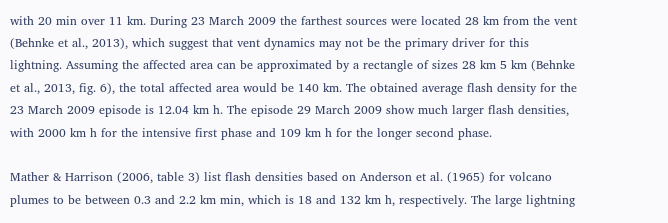with 20 min over 11 km. During 23 March 2009 the farthest sources were located 28 km from the vent (Behnke et al., 2013), which suggest that vent dynamics may not be the primary driver for this lightning. Assuming the affected area can be approximated by a rectangle of sizes 28 km 5 km (Behnke et al., 2013, fig. 6), the total affected area would be 140 km. The obtained average flash density for the 23 March 2009 episode is 12.04 km h. The episode 29 March 2009 show much larger flash densities, with 2000 km h for the intensive first phase and 109 km h for the longer second phase.

Mather & Harrison (2006, table 3) list flash densities based on Anderson et al. (1965) for volcano plumes to be between 0.3 and 2.2 km min, which is 18 and 132 km h, respectively. The large lightning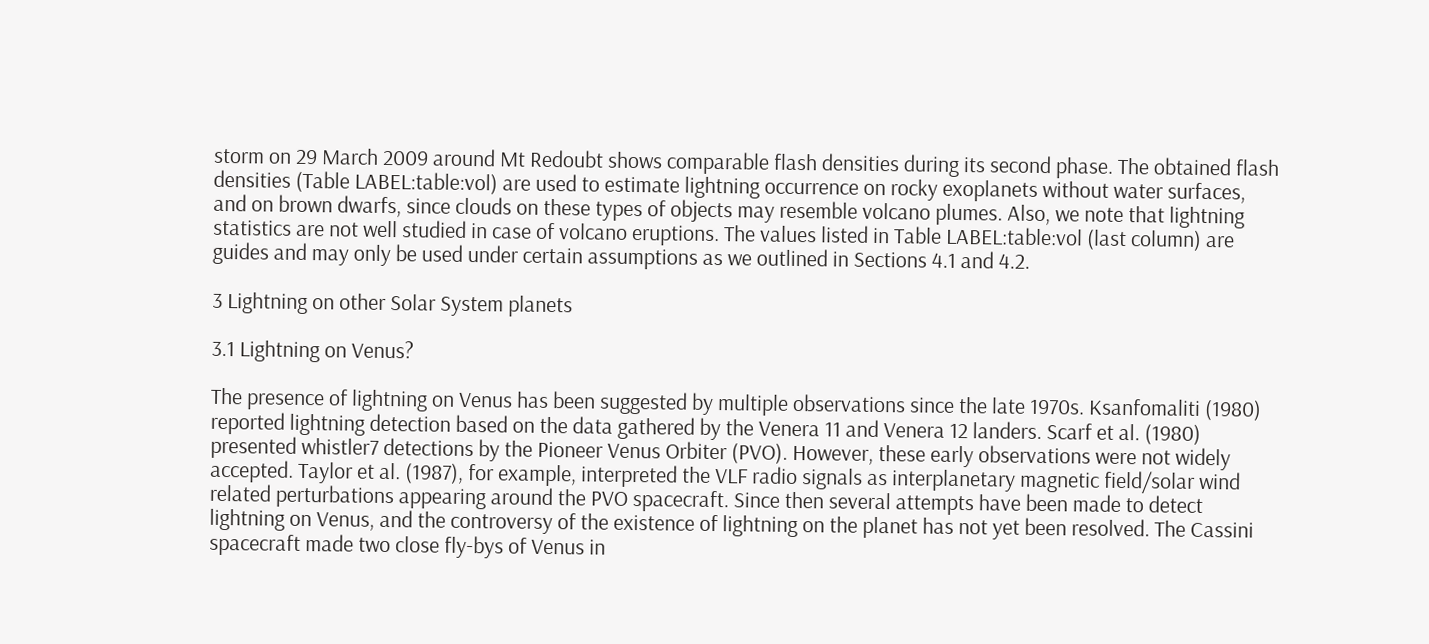storm on 29 March 2009 around Mt Redoubt shows comparable flash densities during its second phase. The obtained flash densities (Table LABEL:table:vol) are used to estimate lightning occurrence on rocky exoplanets without water surfaces, and on brown dwarfs, since clouds on these types of objects may resemble volcano plumes. Also, we note that lightning statistics are not well studied in case of volcano eruptions. The values listed in Table LABEL:table:vol (last column) are guides and may only be used under certain assumptions as we outlined in Sections 4.1 and 4.2.

3 Lightning on other Solar System planets

3.1 Lightning on Venus?

The presence of lightning on Venus has been suggested by multiple observations since the late 1970s. Ksanfomaliti (1980) reported lightning detection based on the data gathered by the Venera 11 and Venera 12 landers. Scarf et al. (1980) presented whistler7 detections by the Pioneer Venus Orbiter (PVO). However, these early observations were not widely accepted. Taylor et al. (1987), for example, interpreted the VLF radio signals as interplanetary magnetic field/solar wind related perturbations appearing around the PVO spacecraft. Since then several attempts have been made to detect lightning on Venus, and the controversy of the existence of lightning on the planet has not yet been resolved. The Cassini spacecraft made two close fly-bys of Venus in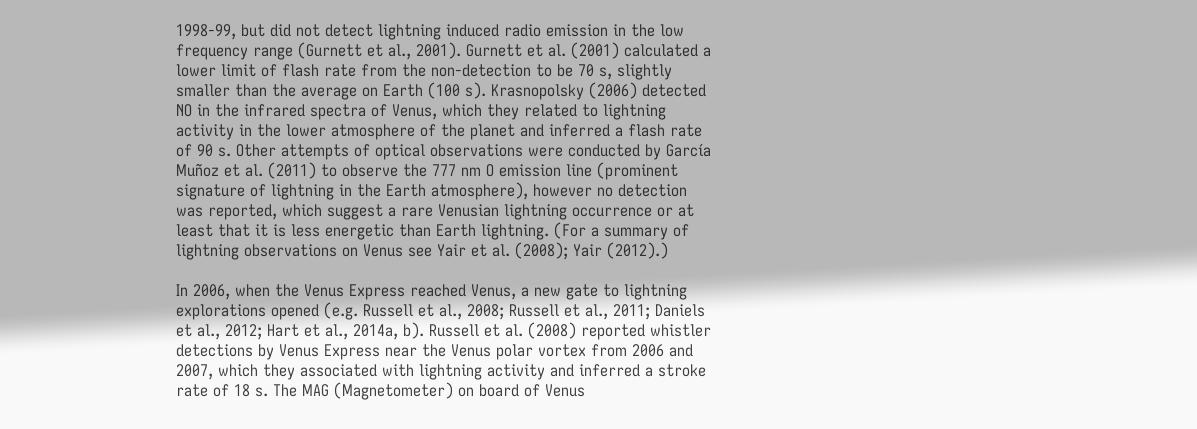1998-99, but did not detect lightning induced radio emission in the low frequency range (Gurnett et al., 2001). Gurnett et al. (2001) calculated a lower limit of flash rate from the non-detection to be 70 s, slightly smaller than the average on Earth (100 s). Krasnopolsky (2006) detected NO in the infrared spectra of Venus, which they related to lightning activity in the lower atmosphere of the planet and inferred a flash rate of 90 s. Other attempts of optical observations were conducted by García Muñoz et al. (2011) to observe the 777 nm O emission line (prominent signature of lightning in the Earth atmosphere), however no detection was reported, which suggest a rare Venusian lightning occurrence or at least that it is less energetic than Earth lightning. (For a summary of lightning observations on Venus see Yair et al. (2008); Yair (2012).)

In 2006, when the Venus Express reached Venus, a new gate to lightning explorations opened (e.g. Russell et al., 2008; Russell et al., 2011; Daniels et al., 2012; Hart et al., 2014a, b). Russell et al. (2008) reported whistler detections by Venus Express near the Venus polar vortex from 2006 and 2007, which they associated with lightning activity and inferred a stroke rate of 18 s. The MAG (Magnetometer) on board of Venus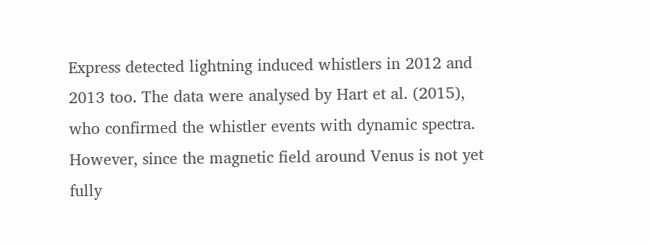Express detected lightning induced whistlers in 2012 and 2013 too. The data were analysed by Hart et al. (2015), who confirmed the whistler events with dynamic spectra. However, since the magnetic field around Venus is not yet fully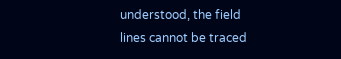understood, the field lines cannot be traced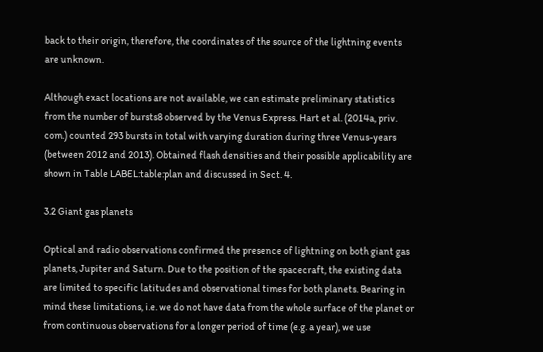back to their origin, therefore, the coordinates of the source of the lightning events are unknown.

Although exact locations are not available, we can estimate preliminary statistics from the number of bursts8 observed by the Venus Express. Hart et al. (2014a, priv. com.) counted 293 bursts in total with varying duration during three Venus-years (between 2012 and 2013). Obtained flash densities and their possible applicability are shown in Table LABEL:table:plan and discussed in Sect. 4.

3.2 Giant gas planets

Optical and radio observations confirmed the presence of lightning on both giant gas planets, Jupiter and Saturn. Due to the position of the spacecraft, the existing data are limited to specific latitudes and observational times for both planets. Bearing in mind these limitations, i.e. we do not have data from the whole surface of the planet or from continuous observations for a longer period of time (e.g. a year), we use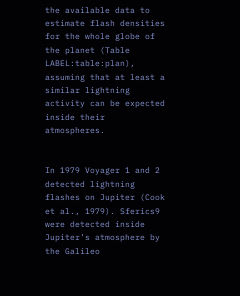the available data to estimate flash densities for the whole globe of the planet (Table LABEL:table:plan), assuming that at least a similar lightning activity can be expected inside their atmospheres.


In 1979 Voyager 1 and 2 detected lightning flashes on Jupiter (Cook et al., 1979). Sferics9 were detected inside Jupiter’s atmosphere by the Galileo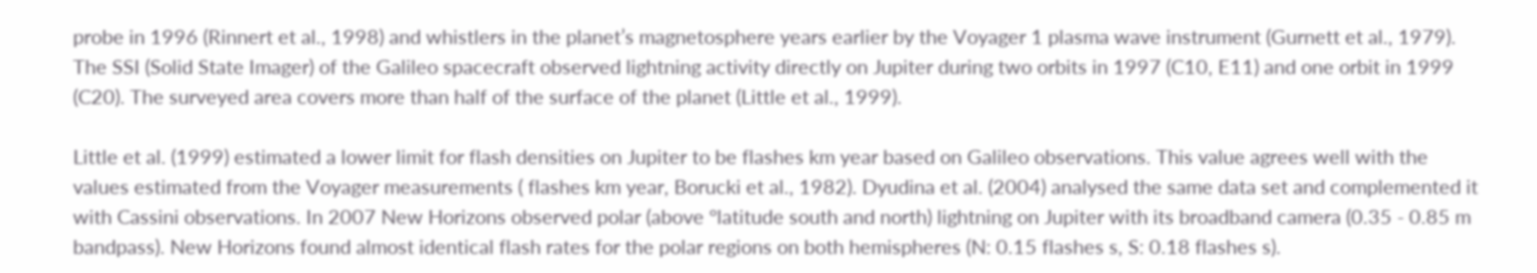probe in 1996 (Rinnert et al., 1998) and whistlers in the planet’s magnetosphere years earlier by the Voyager 1 plasma wave instrument (Gurnett et al., 1979). The SSI (Solid State Imager) of the Galileo spacecraft observed lightning activity directly on Jupiter during two orbits in 1997 (C10, E11) and one orbit in 1999 (C20). The surveyed area covers more than half of the surface of the planet (Little et al., 1999).

Little et al. (1999) estimated a lower limit for flash densities on Jupiter to be flashes km year based on Galileo observations. This value agrees well with the values estimated from the Voyager measurements ( flashes km year, Borucki et al., 1982). Dyudina et al. (2004) analysed the same data set and complemented it with Cassini observations. In 2007 New Horizons observed polar (above °latitude south and north) lightning on Jupiter with its broadband camera (0.35 - 0.85 m bandpass). New Horizons found almost identical flash rates for the polar regions on both hemispheres (N: 0.15 flashes s, S: 0.18 flashes s).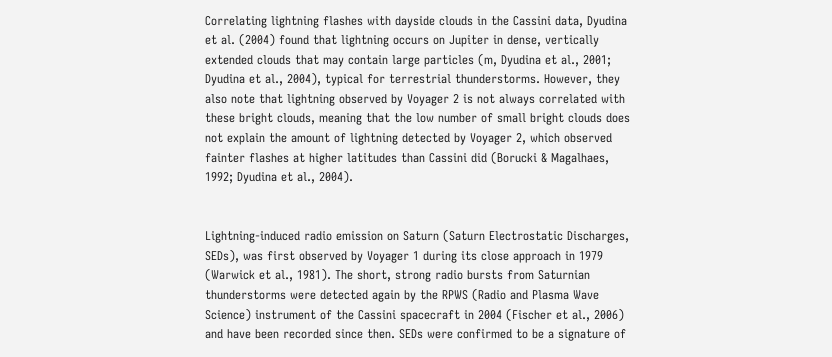Correlating lightning flashes with dayside clouds in the Cassini data, Dyudina et al. (2004) found that lightning occurs on Jupiter in dense, vertically extended clouds that may contain large particles (m, Dyudina et al., 2001; Dyudina et al., 2004), typical for terrestrial thunderstorms. However, they also note that lightning observed by Voyager 2 is not always correlated with these bright clouds, meaning that the low number of small bright clouds does not explain the amount of lightning detected by Voyager 2, which observed fainter flashes at higher latitudes than Cassini did (Borucki & Magalhaes, 1992; Dyudina et al., 2004).


Lightning-induced radio emission on Saturn (Saturn Electrostatic Discharges, SEDs), was first observed by Voyager 1 during its close approach in 1979 (Warwick et al., 1981). The short, strong radio bursts from Saturnian thunderstorms were detected again by the RPWS (Radio and Plasma Wave Science) instrument of the Cassini spacecraft in 2004 (Fischer et al., 2006) and have been recorded since then. SEDs were confirmed to be a signature of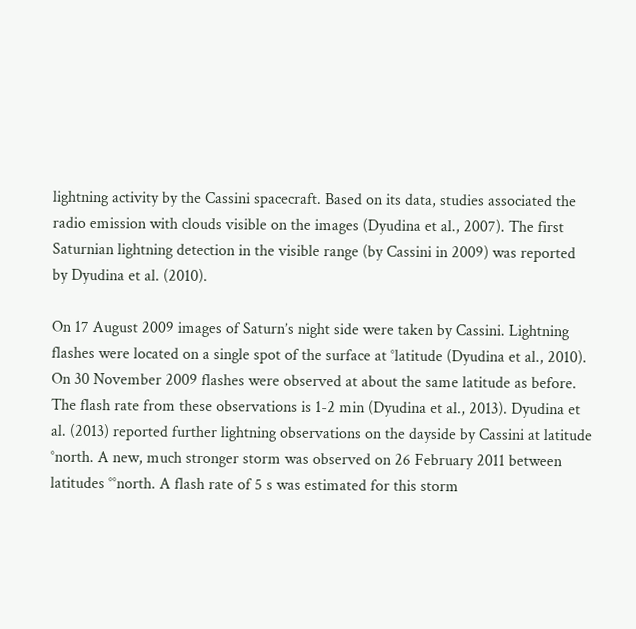lightning activity by the Cassini spacecraft. Based on its data, studies associated the radio emission with clouds visible on the images (Dyudina et al., 2007). The first Saturnian lightning detection in the visible range (by Cassini in 2009) was reported by Dyudina et al. (2010).

On 17 August 2009 images of Saturn’s night side were taken by Cassini. Lightning flashes were located on a single spot of the surface at °latitude (Dyudina et al., 2010). On 30 November 2009 flashes were observed at about the same latitude as before. The flash rate from these observations is 1-2 min (Dyudina et al., 2013). Dyudina et al. (2013) reported further lightning observations on the dayside by Cassini at latitude °north. A new, much stronger storm was observed on 26 February 2011 between latitudes °°north. A flash rate of 5 s was estimated for this storm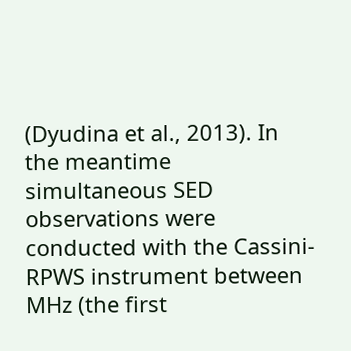(Dyudina et al., 2013). In the meantime simultaneous SED observations were conducted with the Cassini-RPWS instrument between MHz (the first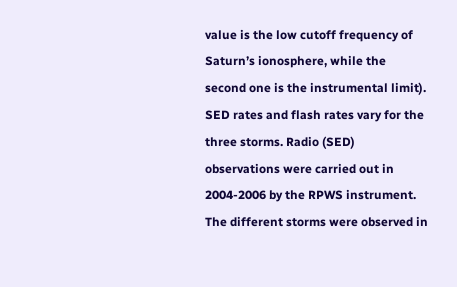value is the low cutoff frequency of Saturn’s ionosphere, while the second one is the instrumental limit). SED rates and flash rates vary for the three storms. Radio (SED) observations were carried out in 2004-2006 by the RPWS instrument. The different storms were observed in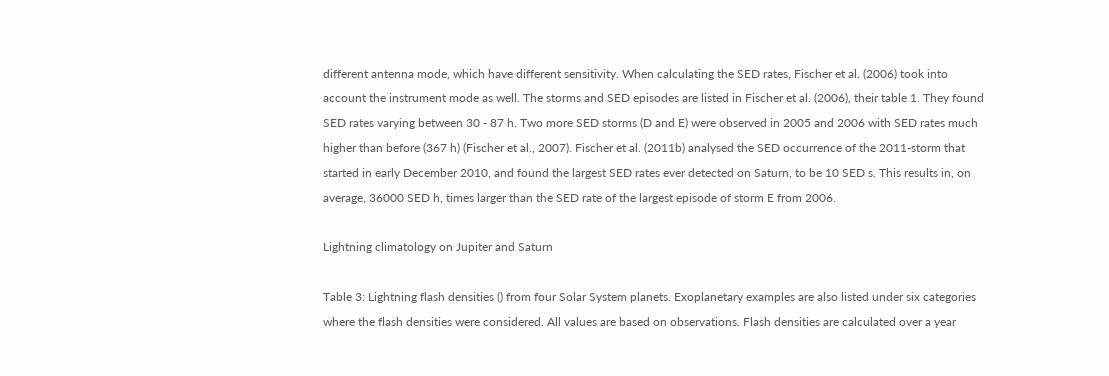different antenna mode, which have different sensitivity. When calculating the SED rates, Fischer et al. (2006) took into account the instrument mode as well. The storms and SED episodes are listed in Fischer et al. (2006), their table 1. They found SED rates varying between 30 - 87 h. Two more SED storms (D and E) were observed in 2005 and 2006 with SED rates much higher than before (367 h) (Fischer et al., 2007). Fischer et al. (2011b) analysed the SED occurrence of the 2011-storm that started in early December 2010, and found the largest SED rates ever detected on Saturn, to be 10 SED s. This results in, on average, 36000 SED h, times larger than the SED rate of the largest episode of storm E from 2006.

Lightning climatology on Jupiter and Saturn

Table 3: Lightning flash densities () from four Solar System planets. Exoplanetary examples are also listed under six categories where the flash densities were considered. All values are based on observations. Flash densities are calculated over a year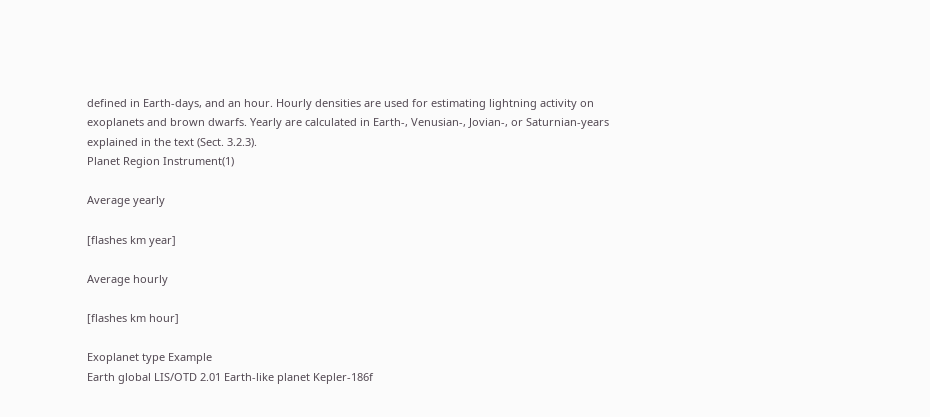defined in Earth-days, and an hour. Hourly densities are used for estimating lightning activity on exoplanets and brown dwarfs. Yearly are calculated in Earth-, Venusian-, Jovian-, or Saturnian-years explained in the text (Sect. 3.2.3).
Planet Region Instrument(1)

Average yearly

[flashes km year]

Average hourly

[flashes km hour]

Exoplanet type Example
Earth global LIS/OTD 2.01 Earth-like planet Kepler-186f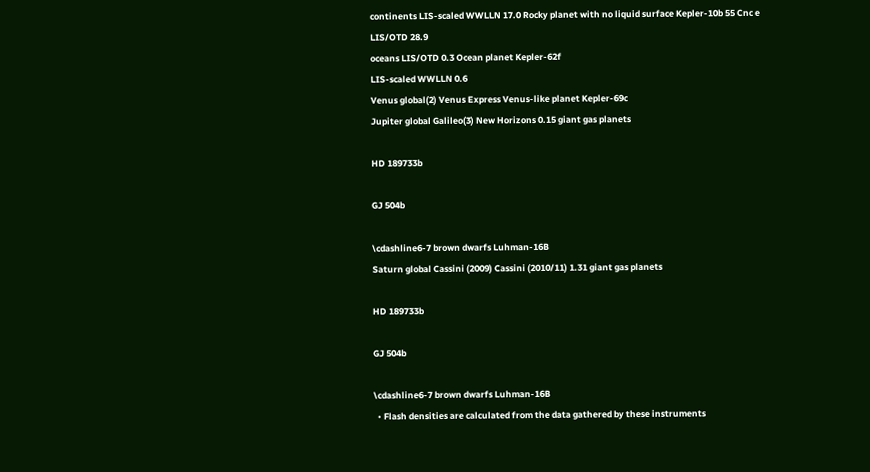continents LIS-scaled WWLLN 17.0 Rocky planet with no liquid surface Kepler-10b 55 Cnc e
LIS/OTD 28.9
oceans LIS/OTD 0.3 Ocean planet Kepler-62f
LIS-scaled WWLLN 0.6
Venus global(2) Venus Express Venus-like planet Kepler-69c
Jupiter global Galileo(3) New Horizons 0.15 giant gas planets

HD 189733b

GJ 504b

\cdashline6-7 brown dwarfs Luhman-16B
Saturn global Cassini (2009) Cassini (2010/11) 1.31 giant gas planets

HD 189733b

GJ 504b

\cdashline6-7 brown dwarfs Luhman-16B
  • Flash densities are calculated from the data gathered by these instruments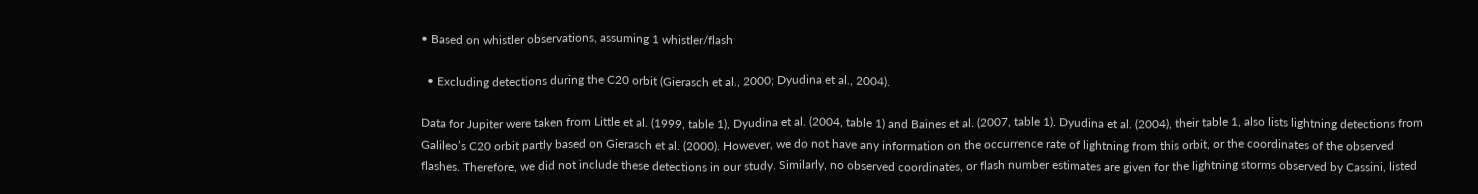• Based on whistler observations, assuming 1 whistler/flash

  • Excluding detections during the C20 orbit (Gierasch et al., 2000; Dyudina et al., 2004).

Data for Jupiter were taken from Little et al. (1999, table 1), Dyudina et al. (2004, table 1) and Baines et al. (2007, table 1). Dyudina et al. (2004), their table 1, also lists lightning detections from Galileo’s C20 orbit partly based on Gierasch et al. (2000). However, we do not have any information on the occurrence rate of lightning from this orbit, or the coordinates of the observed flashes. Therefore, we did not include these detections in our study. Similarly, no observed coordinates, or flash number estimates are given for the lightning storms observed by Cassini, listed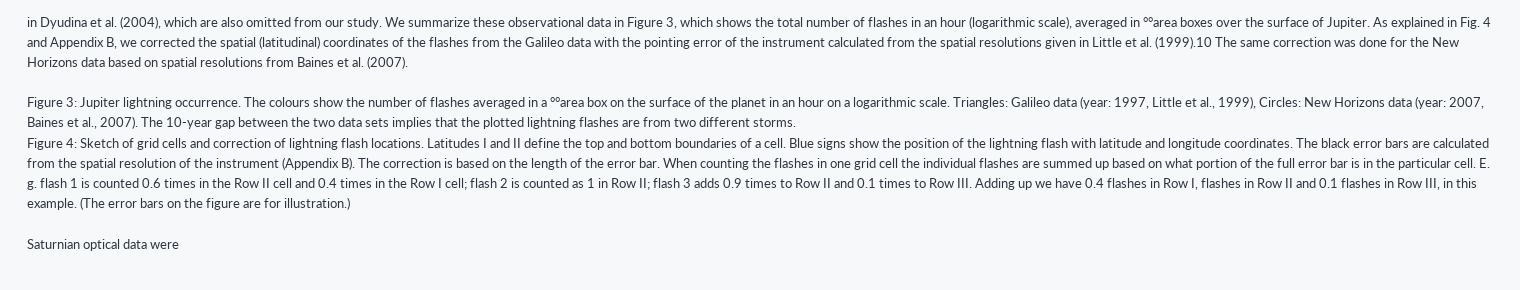in Dyudina et al. (2004), which are also omitted from our study. We summarize these observational data in Figure 3, which shows the total number of flashes in an hour (logarithmic scale), averaged in °°area boxes over the surface of Jupiter. As explained in Fig. 4 and Appendix B, we corrected the spatial (latitudinal) coordinates of the flashes from the Galileo data with the pointing error of the instrument calculated from the spatial resolutions given in Little et al. (1999).10 The same correction was done for the New Horizons data based on spatial resolutions from Baines et al. (2007).

Figure 3: Jupiter lightning occurrence. The colours show the number of flashes averaged in a °°area box on the surface of the planet in an hour on a logarithmic scale. Triangles: Galileo data (year: 1997, Little et al., 1999), Circles: New Horizons data (year: 2007, Baines et al., 2007). The 10-year gap between the two data sets implies that the plotted lightning flashes are from two different storms.
Figure 4: Sketch of grid cells and correction of lightning flash locations. Latitudes I and II define the top and bottom boundaries of a cell. Blue signs show the position of the lightning flash with latitude and longitude coordinates. The black error bars are calculated from the spatial resolution of the instrument (Appendix B). The correction is based on the length of the error bar. When counting the flashes in one grid cell the individual flashes are summed up based on what portion of the full error bar is in the particular cell. E. g. flash 1 is counted 0.6 times in the Row II cell and 0.4 times in the Row I cell; flash 2 is counted as 1 in Row II; flash 3 adds 0.9 times to Row II and 0.1 times to Row III. Adding up we have 0.4 flashes in Row I, flashes in Row II and 0.1 flashes in Row III, in this example. (The error bars on the figure are for illustration.)

Saturnian optical data were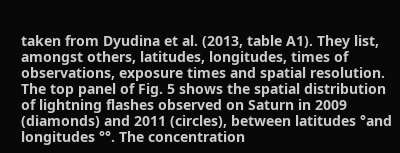taken from Dyudina et al. (2013, table A1). They list, amongst others, latitudes, longitudes, times of observations, exposure times and spatial resolution. The top panel of Fig. 5 shows the spatial distribution of lightning flashes observed on Saturn in 2009 (diamonds) and 2011 (circles), between latitudes °and longitudes °°. The concentration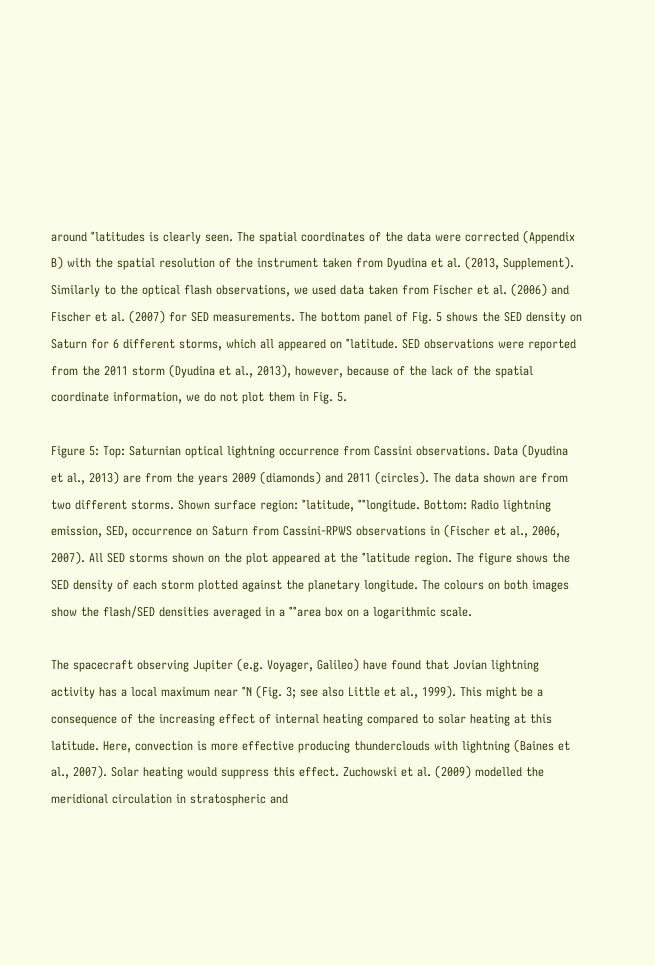around °latitudes is clearly seen. The spatial coordinates of the data were corrected (Appendix B) with the spatial resolution of the instrument taken from Dyudina et al. (2013, Supplement). Similarly to the optical flash observations, we used data taken from Fischer et al. (2006) and Fischer et al. (2007) for SED measurements. The bottom panel of Fig. 5 shows the SED density on Saturn for 6 different storms, which all appeared on °latitude. SED observations were reported from the 2011 storm (Dyudina et al., 2013), however, because of the lack of the spatial coordinate information, we do not plot them in Fig. 5.

Figure 5: Top: Saturnian optical lightning occurrence from Cassini observations. Data (Dyudina et al., 2013) are from the years 2009 (diamonds) and 2011 (circles). The data shown are from two different storms. Shown surface region: °latitude, °°longitude. Bottom: Radio lightning emission, SED, occurrence on Saturn from Cassini-RPWS observations in (Fischer et al., 2006, 2007). All SED storms shown on the plot appeared at the °latitude region. The figure shows the SED density of each storm plotted against the planetary longitude. The colours on both images show the flash/SED densities averaged in a °°area box on a logarithmic scale.

The spacecraft observing Jupiter (e.g. Voyager, Galileo) have found that Jovian lightning activity has a local maximum near °N (Fig. 3; see also Little et al., 1999). This might be a consequence of the increasing effect of internal heating compared to solar heating at this latitude. Here, convection is more effective producing thunderclouds with lightning (Baines et al., 2007). Solar heating would suppress this effect. Zuchowski et al. (2009) modelled the meridional circulation in stratospheric and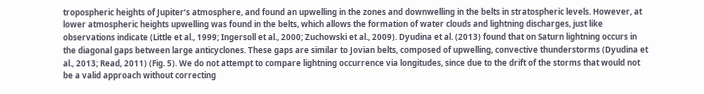tropospheric heights of Jupiter’s atmosphere, and found an upwelling in the zones and downwelling in the belts in stratospheric levels. However, at lower atmospheric heights upwelling was found in the belts, which allows the formation of water clouds and lightning discharges, just like observations indicate (Little et al., 1999; Ingersoll et al., 2000; Zuchowski et al., 2009). Dyudina et al. (2013) found that on Saturn lightning occurs in the diagonal gaps between large anticyclones. These gaps are similar to Jovian belts, composed of upwelling, convective thunderstorms (Dyudina et al., 2013; Read, 2011) (Fig. 5). We do not attempt to compare lightning occurrence via longitudes, since due to the drift of the storms that would not be a valid approach without correcting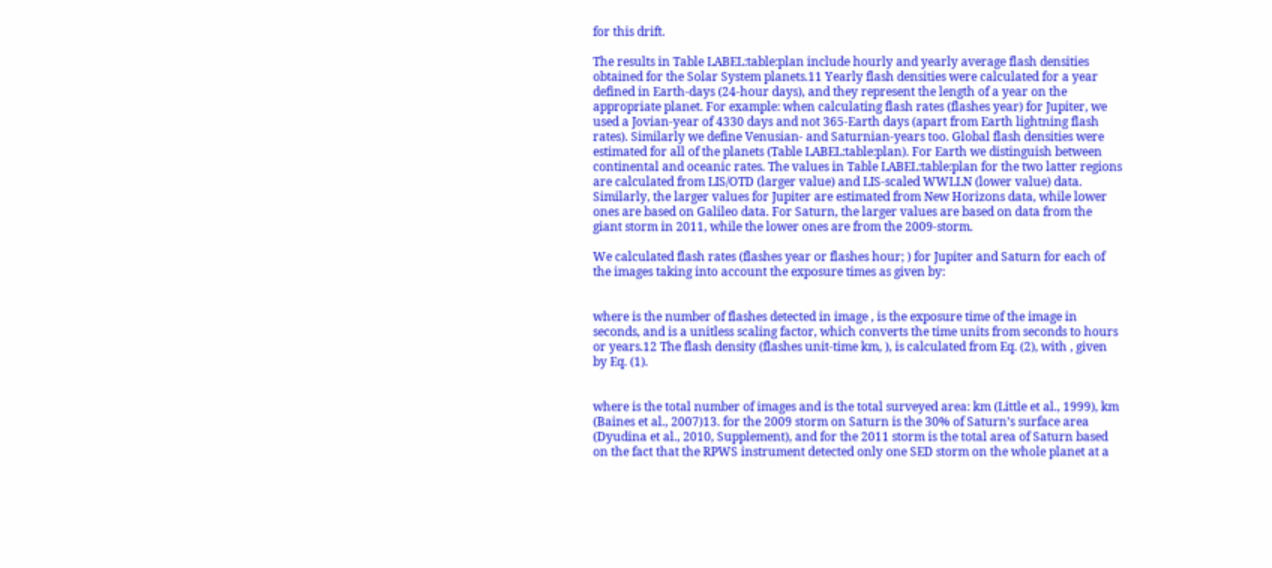for this drift.

The results in Table LABEL:table:plan include hourly and yearly average flash densities obtained for the Solar System planets.11 Yearly flash densities were calculated for a year defined in Earth-days (24-hour days), and they represent the length of a year on the appropriate planet. For example: when calculating flash rates (flashes year) for Jupiter, we used a Jovian-year of 4330 days and not 365-Earth days (apart from Earth lightning flash rates). Similarly we define Venusian- and Saturnian-years too. Global flash densities were estimated for all of the planets (Table LABEL:table:plan). For Earth we distinguish between continental and oceanic rates. The values in Table LABEL:table:plan for the two latter regions are calculated from LIS/OTD (larger value) and LIS-scaled WWLLN (lower value) data. Similarly, the larger values for Jupiter are estimated from New Horizons data, while lower ones are based on Galileo data. For Saturn, the larger values are based on data from the giant storm in 2011, while the lower ones are from the 2009-storm.

We calculated flash rates (flashes year or flashes hour; ) for Jupiter and Saturn for each of the images taking into account the exposure times as given by:


where is the number of flashes detected in image , is the exposure time of the image in seconds, and is a unitless scaling factor, which converts the time units from seconds to hours or years.12 The flash density (flashes unit-time km, ), is calculated from Eq. (2), with , given by Eq. (1).


where is the total number of images and is the total surveyed area: km (Little et al., 1999), km (Baines et al., 2007)13. for the 2009 storm on Saturn is the 30% of Saturn’s surface area (Dyudina et al., 2010, Supplement), and for the 2011 storm is the total area of Saturn based on the fact that the RPWS instrument detected only one SED storm on the whole planet at a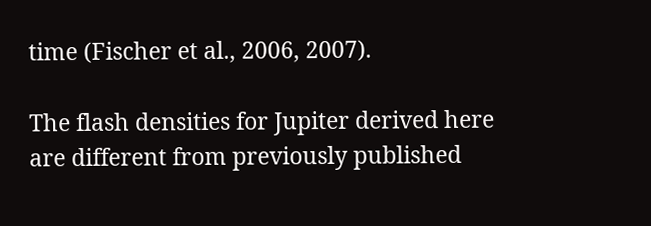time (Fischer et al., 2006, 2007).

The flash densities for Jupiter derived here are different from previously published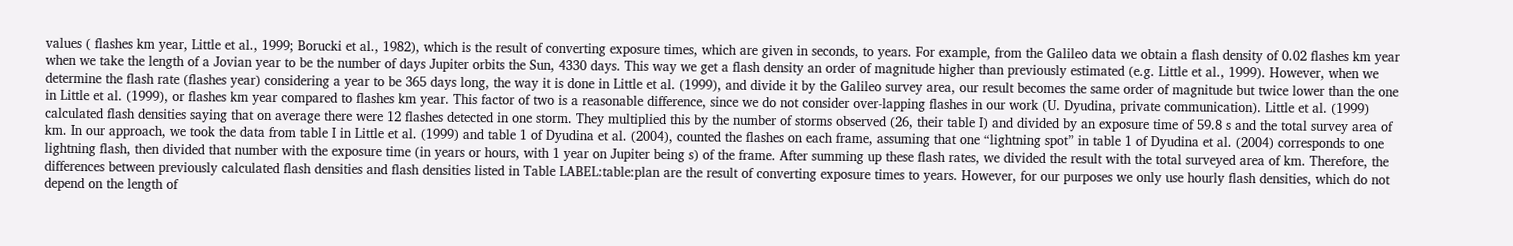values ( flashes km year, Little et al., 1999; Borucki et al., 1982), which is the result of converting exposure times, which are given in seconds, to years. For example, from the Galileo data we obtain a flash density of 0.02 flashes km year when we take the length of a Jovian year to be the number of days Jupiter orbits the Sun, 4330 days. This way we get a flash density an order of magnitude higher than previously estimated (e.g. Little et al., 1999). However, when we determine the flash rate (flashes year) considering a year to be 365 days long, the way it is done in Little et al. (1999), and divide it by the Galileo survey area, our result becomes the same order of magnitude but twice lower than the one in Little et al. (1999), or flashes km year compared to flashes km year. This factor of two is a reasonable difference, since we do not consider over-lapping flashes in our work (U. Dyudina, private communication). Little et al. (1999) calculated flash densities saying that on average there were 12 flashes detected in one storm. They multiplied this by the number of storms observed (26, their table I) and divided by an exposure time of 59.8 s and the total survey area of km. In our approach, we took the data from table I in Little et al. (1999) and table 1 of Dyudina et al. (2004), counted the flashes on each frame, assuming that one “lightning spot” in table 1 of Dyudina et al. (2004) corresponds to one lightning flash, then divided that number with the exposure time (in years or hours, with 1 year on Jupiter being s) of the frame. After summing up these flash rates, we divided the result with the total surveyed area of km. Therefore, the differences between previously calculated flash densities and flash densities listed in Table LABEL:table:plan are the result of converting exposure times to years. However, for our purposes we only use hourly flash densities, which do not depend on the length of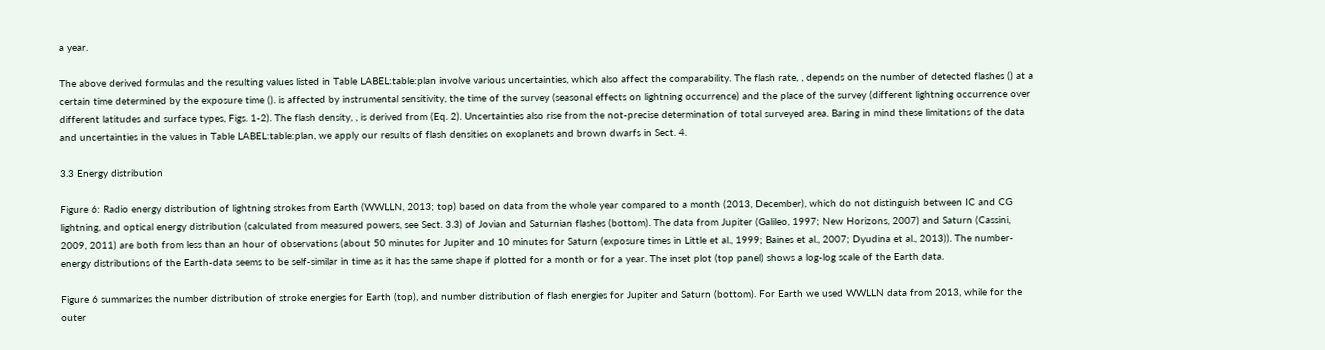a year.

The above derived formulas and the resulting values listed in Table LABEL:table:plan involve various uncertainties, which also affect the comparability. The flash rate, , depends on the number of detected flashes () at a certain time determined by the exposure time (). is affected by instrumental sensitivity, the time of the survey (seasonal effects on lightning occurrence) and the place of the survey (different lightning occurrence over different latitudes and surface types, Figs. 1-2). The flash density, , is derived from (Eq. 2). Uncertainties also rise from the not-precise determination of total surveyed area. Baring in mind these limitations of the data and uncertainties in the values in Table LABEL:table:plan, we apply our results of flash densities on exoplanets and brown dwarfs in Sect. 4.

3.3 Energy distribution

Figure 6: Radio energy distribution of lightning strokes from Earth (WWLLN, 2013; top) based on data from the whole year compared to a month (2013, December), which do not distinguish between IC and CG lightning, and optical energy distribution (calculated from measured powers, see Sect. 3.3) of Jovian and Saturnian flashes (bottom). The data from Jupiter (Galileo, 1997; New Horizons, 2007) and Saturn (Cassini, 2009, 2011) are both from less than an hour of observations (about 50 minutes for Jupiter and 10 minutes for Saturn (exposure times in Little et al., 1999; Baines et al., 2007; Dyudina et al., 2013)). The number-energy distributions of the Earth-data seems to be self-similar in time as it has the same shape if plotted for a month or for a year. The inset plot (top panel) shows a log-log scale of the Earth data.

Figure 6 summarizes the number distribution of stroke energies for Earth (top), and number distribution of flash energies for Jupiter and Saturn (bottom). For Earth we used WWLLN data from 2013, while for the outer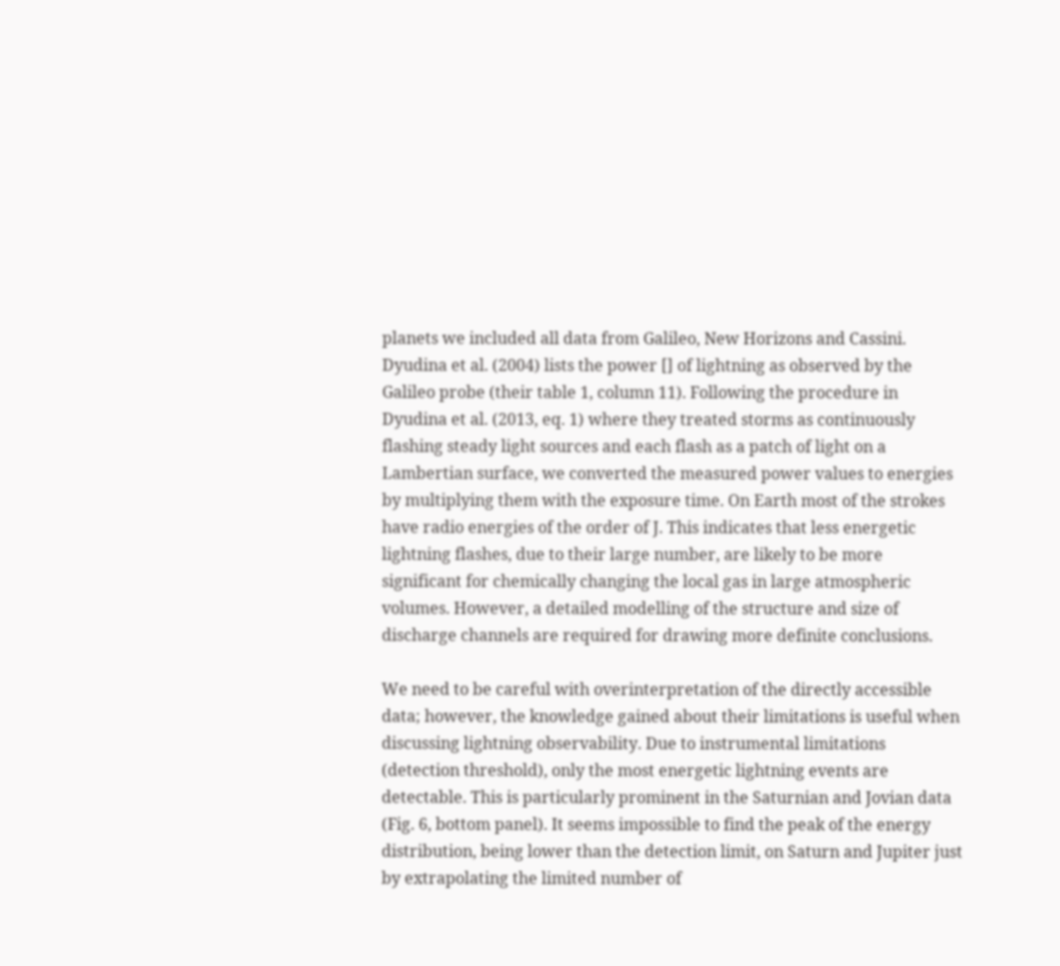planets we included all data from Galileo, New Horizons and Cassini. Dyudina et al. (2004) lists the power [] of lightning as observed by the Galileo probe (their table 1, column 11). Following the procedure in Dyudina et al. (2013, eq. 1) where they treated storms as continuously flashing steady light sources and each flash as a patch of light on a Lambertian surface, we converted the measured power values to energies by multiplying them with the exposure time. On Earth most of the strokes have radio energies of the order of J. This indicates that less energetic lightning flashes, due to their large number, are likely to be more significant for chemically changing the local gas in large atmospheric volumes. However, a detailed modelling of the structure and size of discharge channels are required for drawing more definite conclusions.

We need to be careful with overinterpretation of the directly accessible data; however, the knowledge gained about their limitations is useful when discussing lightning observability. Due to instrumental limitations (detection threshold), only the most energetic lightning events are detectable. This is particularly prominent in the Saturnian and Jovian data (Fig. 6, bottom panel). It seems impossible to find the peak of the energy distribution, being lower than the detection limit, on Saturn and Jupiter just by extrapolating the limited number of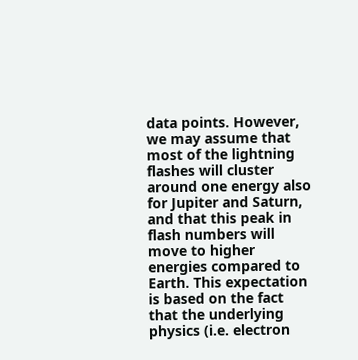data points. However, we may assume that most of the lightning flashes will cluster around one energy also for Jupiter and Saturn, and that this peak in flash numbers will move to higher energies compared to Earth. This expectation is based on the fact that the underlying physics (i.e. electron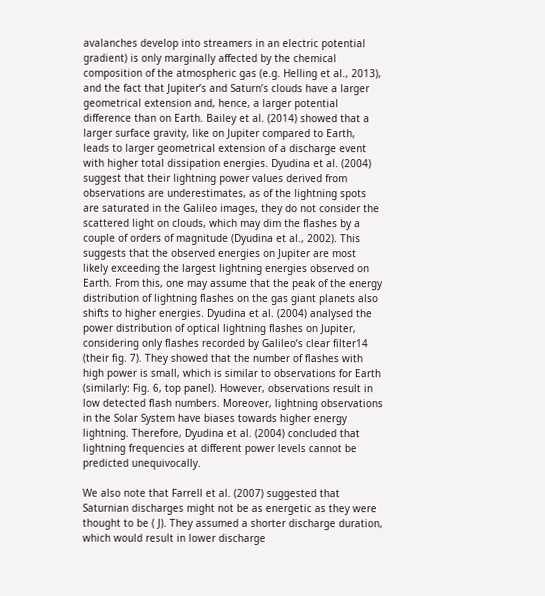avalanches develop into streamers in an electric potential gradient) is only marginally affected by the chemical composition of the atmospheric gas (e.g. Helling et al., 2013), and the fact that Jupiter’s and Saturn’s clouds have a larger geometrical extension and, hence, a larger potential difference than on Earth. Bailey et al. (2014) showed that a larger surface gravity, like on Jupiter compared to Earth, leads to larger geometrical extension of a discharge event with higher total dissipation energies. Dyudina et al. (2004) suggest that their lightning power values derived from observations are underestimates, as of the lightning spots are saturated in the Galileo images, they do not consider the scattered light on clouds, which may dim the flashes by a couple of orders of magnitude (Dyudina et al., 2002). This suggests that the observed energies on Jupiter are most likely exceeding the largest lightning energies observed on Earth. From this, one may assume that the peak of the energy distribution of lightning flashes on the gas giant planets also shifts to higher energies. Dyudina et al. (2004) analysed the power distribution of optical lightning flashes on Jupiter, considering only flashes recorded by Galileo’s clear filter14 (their fig. 7). They showed that the number of flashes with high power is small, which is similar to observations for Earth (similarly: Fig. 6, top panel). However, observations result in low detected flash numbers. Moreover, lightning observations in the Solar System have biases towards higher energy lightning. Therefore, Dyudina et al. (2004) concluded that lightning frequencies at different power levels cannot be predicted unequivocally.

We also note that Farrell et al. (2007) suggested that Saturnian discharges might not be as energetic as they were thought to be ( J). They assumed a shorter discharge duration, which would result in lower discharge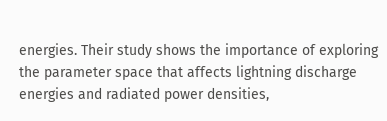energies. Their study shows the importance of exploring the parameter space that affects lightning discharge energies and radiated power densities,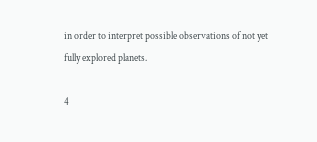in order to interpret possible observations of not yet fully explored planets.

4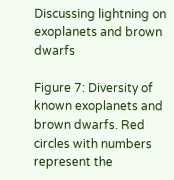Discussing lightning on exoplanets and brown dwarfs

Figure 7: Diversity of known exoplanets and brown dwarfs. Red circles with numbers represent the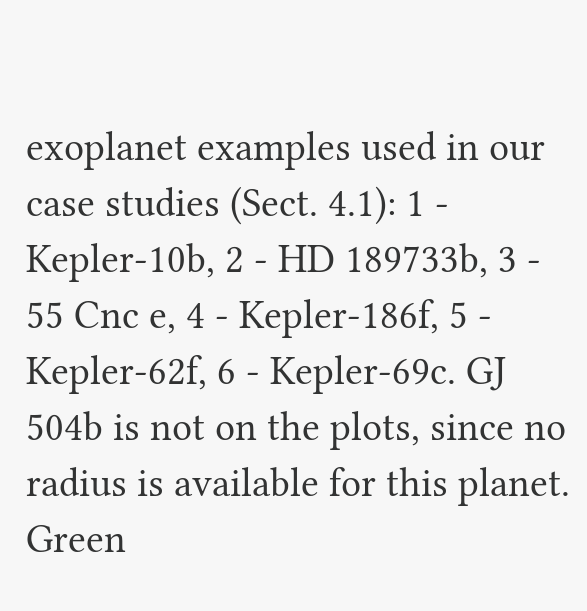exoplanet examples used in our case studies (Sect. 4.1): 1 - Kepler-10b, 2 - HD 189733b, 3 - 55 Cnc e, 4 - Kepler-186f, 5 - Kepler-62f, 6 - Kepler-69c. GJ 504b is not on the plots, since no radius is available for this planet. Green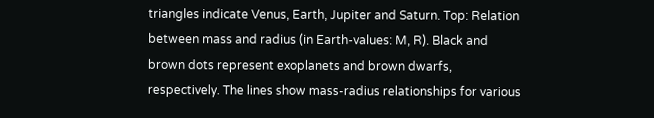triangles indicate Venus, Earth, Jupiter and Saturn. Top: Relation between mass and radius (in Earth-values: M, R). Black and brown dots represent exoplanets and brown dwarfs, respectively. The lines show mass-radius relationships for various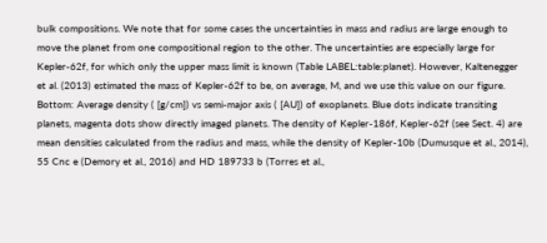bulk compositions. We note that for some cases the uncertainties in mass and radius are large enough to move the planet from one compositional region to the other. The uncertainties are especially large for Kepler-62f, for which only the upper mass limit is known (Table LABEL:table:planet). However, Kaltenegger et al. (2013) estimated the mass of Kepler-62f to be, on average, M, and we use this value on our figure. Bottom: Average density ( [g/cm]) vs semi-major axis ( [AU]) of exoplanets. Blue dots indicate transiting planets, magenta dots show directly imaged planets. The density of Kepler-186f, Kepler-62f (see Sect. 4) are mean densities calculated from the radius and mass, while the density of Kepler-10b (Dumusque et al., 2014), 55 Cnc e (Demory et al., 2016) and HD 189733 b (Torres et al.,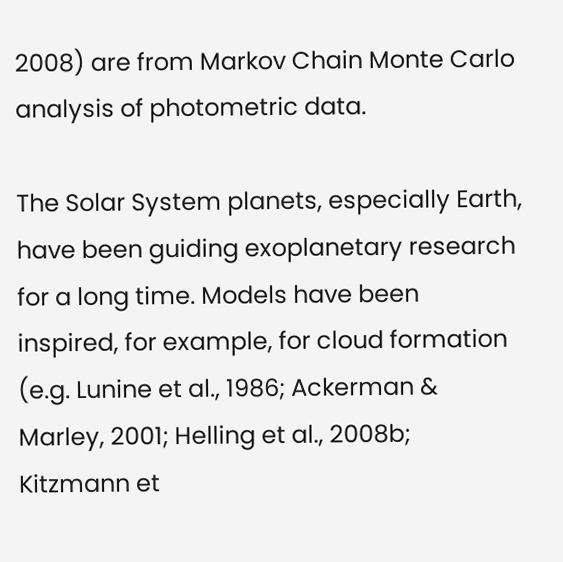2008) are from Markov Chain Monte Carlo analysis of photometric data.

The Solar System planets, especially Earth, have been guiding exoplanetary research for a long time. Models have been inspired, for example, for cloud formation (e.g. Lunine et al., 1986; Ackerman & Marley, 2001; Helling et al., 2008b; Kitzmann et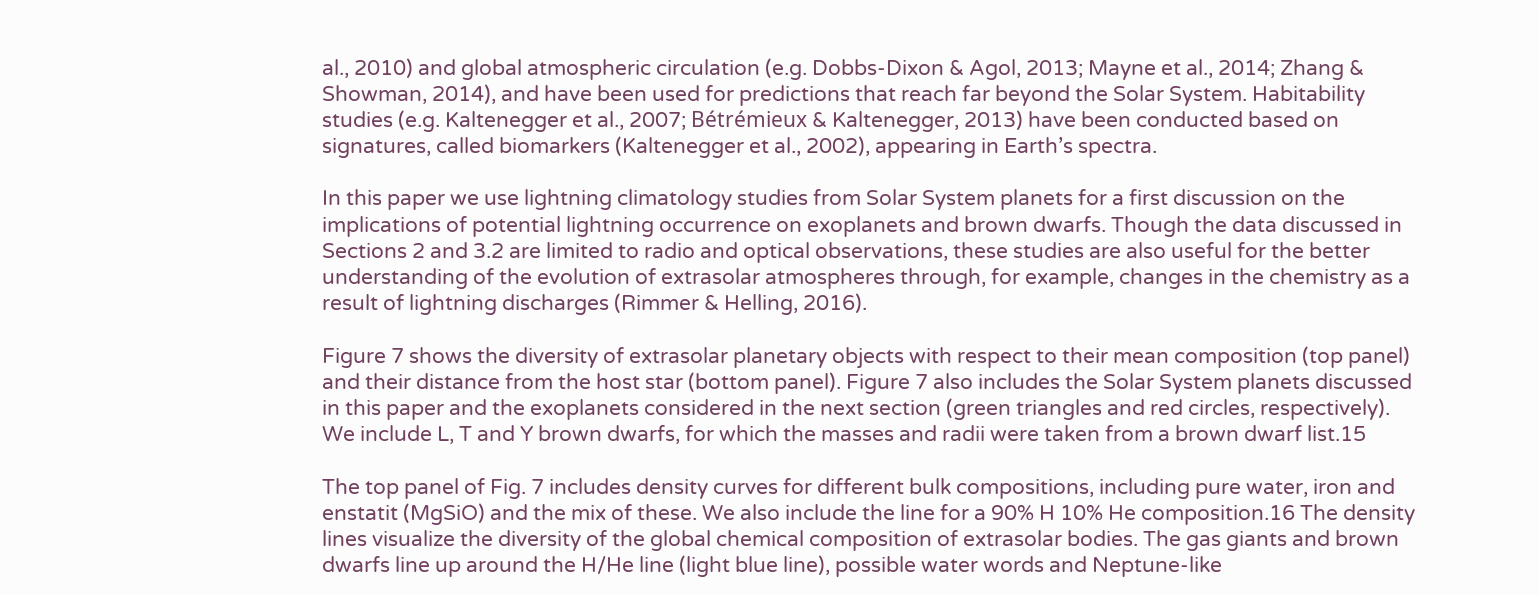al., 2010) and global atmospheric circulation (e.g. Dobbs-Dixon & Agol, 2013; Mayne et al., 2014; Zhang & Showman, 2014), and have been used for predictions that reach far beyond the Solar System. Habitability studies (e.g. Kaltenegger et al., 2007; Bétrémieux & Kaltenegger, 2013) have been conducted based on signatures, called biomarkers (Kaltenegger et al., 2002), appearing in Earth’s spectra.

In this paper we use lightning climatology studies from Solar System planets for a first discussion on the implications of potential lightning occurrence on exoplanets and brown dwarfs. Though the data discussed in Sections 2 and 3.2 are limited to radio and optical observations, these studies are also useful for the better understanding of the evolution of extrasolar atmospheres through, for example, changes in the chemistry as a result of lightning discharges (Rimmer & Helling, 2016).

Figure 7 shows the diversity of extrasolar planetary objects with respect to their mean composition (top panel) and their distance from the host star (bottom panel). Figure 7 also includes the Solar System planets discussed in this paper and the exoplanets considered in the next section (green triangles and red circles, respectively). We include L, T and Y brown dwarfs, for which the masses and radii were taken from a brown dwarf list.15

The top panel of Fig. 7 includes density curves for different bulk compositions, including pure water, iron and enstatit (MgSiO) and the mix of these. We also include the line for a 90% H 10% He composition.16 The density lines visualize the diversity of the global chemical composition of extrasolar bodies. The gas giants and brown dwarfs line up around the H/He line (light blue line), possible water words and Neptune-like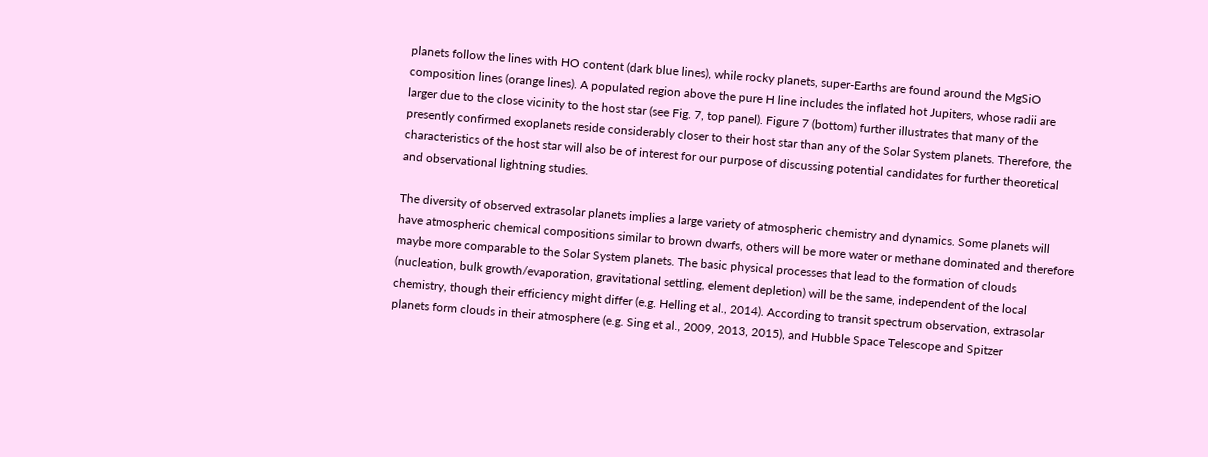planets follow the lines with HO content (dark blue lines), while rocky planets, super-Earths are found around the MgSiO composition lines (orange lines). A populated region above the pure H line includes the inflated hot Jupiters, whose radii are larger due to the close vicinity to the host star (see Fig. 7, top panel). Figure 7 (bottom) further illustrates that many of the presently confirmed exoplanets reside considerably closer to their host star than any of the Solar System planets. Therefore, the characteristics of the host star will also be of interest for our purpose of discussing potential candidates for further theoretical and observational lightning studies.

The diversity of observed extrasolar planets implies a large variety of atmospheric chemistry and dynamics. Some planets will have atmospheric chemical compositions similar to brown dwarfs, others will be more water or methane dominated and therefore maybe more comparable to the Solar System planets. The basic physical processes that lead to the formation of clouds (nucleation, bulk growth/evaporation, gravitational settling, element depletion) will be the same, independent of the local chemistry, though their efficiency might differ (e.g. Helling et al., 2014). According to transit spectrum observation, extrasolar planets form clouds in their atmosphere (e.g. Sing et al., 2009, 2013, 2015), and Hubble Space Telescope and Spitzer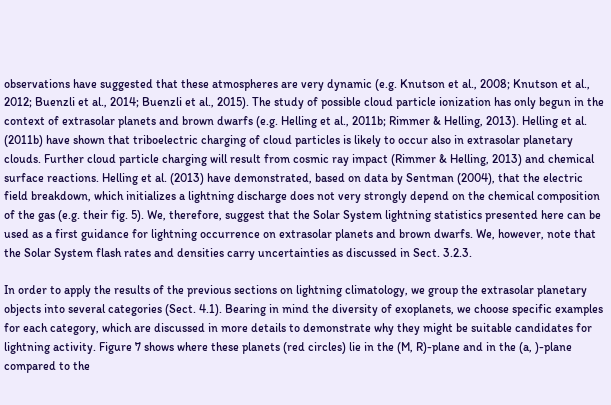observations have suggested that these atmospheres are very dynamic (e.g. Knutson et al., 2008; Knutson et al., 2012; Buenzli et al., 2014; Buenzli et al., 2015). The study of possible cloud particle ionization has only begun in the context of extrasolar planets and brown dwarfs (e.g. Helling et al., 2011b; Rimmer & Helling, 2013). Helling et al. (2011b) have shown that triboelectric charging of cloud particles is likely to occur also in extrasolar planetary clouds. Further cloud particle charging will result from cosmic ray impact (Rimmer & Helling, 2013) and chemical surface reactions. Helling et al. (2013) have demonstrated, based on data by Sentman (2004), that the electric field breakdown, which initializes a lightning discharge does not very strongly depend on the chemical composition of the gas (e.g. their fig. 5). We, therefore, suggest that the Solar System lightning statistics presented here can be used as a first guidance for lightning occurrence on extrasolar planets and brown dwarfs. We, however, note that the Solar System flash rates and densities carry uncertainties as discussed in Sect. 3.2.3.

In order to apply the results of the previous sections on lightning climatology, we group the extrasolar planetary objects into several categories (Sect. 4.1). Bearing in mind the diversity of exoplanets, we choose specific examples for each category, which are discussed in more details to demonstrate why they might be suitable candidates for lightning activity. Figure 7 shows where these planets (red circles) lie in the (M, R)-plane and in the (a, )-plane compared to the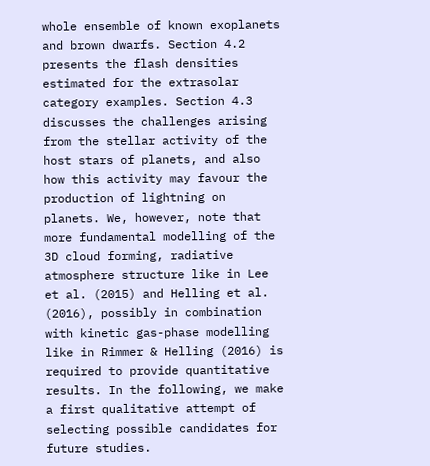whole ensemble of known exoplanets and brown dwarfs. Section 4.2 presents the flash densities estimated for the extrasolar category examples. Section 4.3 discusses the challenges arising from the stellar activity of the host stars of planets, and also how this activity may favour the production of lightning on planets. We, however, note that more fundamental modelling of the 3D cloud forming, radiative atmosphere structure like in Lee et al. (2015) and Helling et al. (2016), possibly in combination with kinetic gas-phase modelling like in Rimmer & Helling (2016) is required to provide quantitative results. In the following, we make a first qualitative attempt of selecting possible candidates for future studies.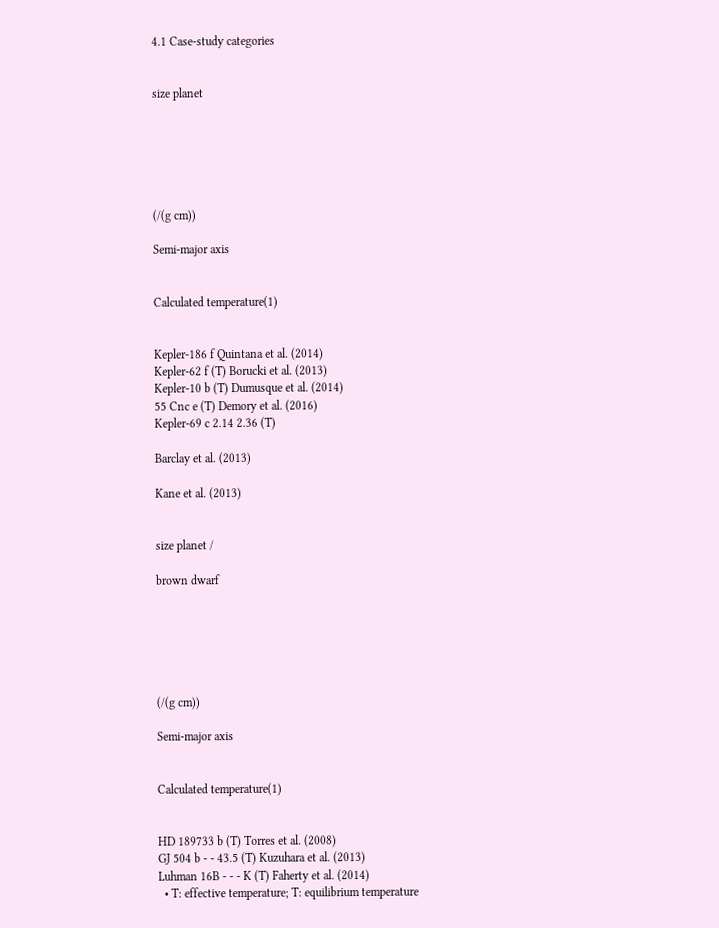4.1 Case-study categories


size planet






(/(g cm))

Semi-major axis


Calculated temperature(1)


Kepler-186 f Quintana et al. (2014)
Kepler-62 f (T) Borucki et al. (2013)
Kepler-10 b (T) Dumusque et al. (2014)
55 Cnc e (T) Demory et al. (2016)
Kepler-69 c 2.14 2.36 (T)

Barclay et al. (2013)

Kane et al. (2013)


size planet /

brown dwarf






(/(g cm))

Semi-major axis


Calculated temperature(1)


HD 189733 b (T) Torres et al. (2008)
GJ 504 b - - 43.5 (T) Kuzuhara et al. (2013)
Luhman 16B - - - K (T) Faherty et al. (2014)
  • T: effective temperature; T: equilibrium temperature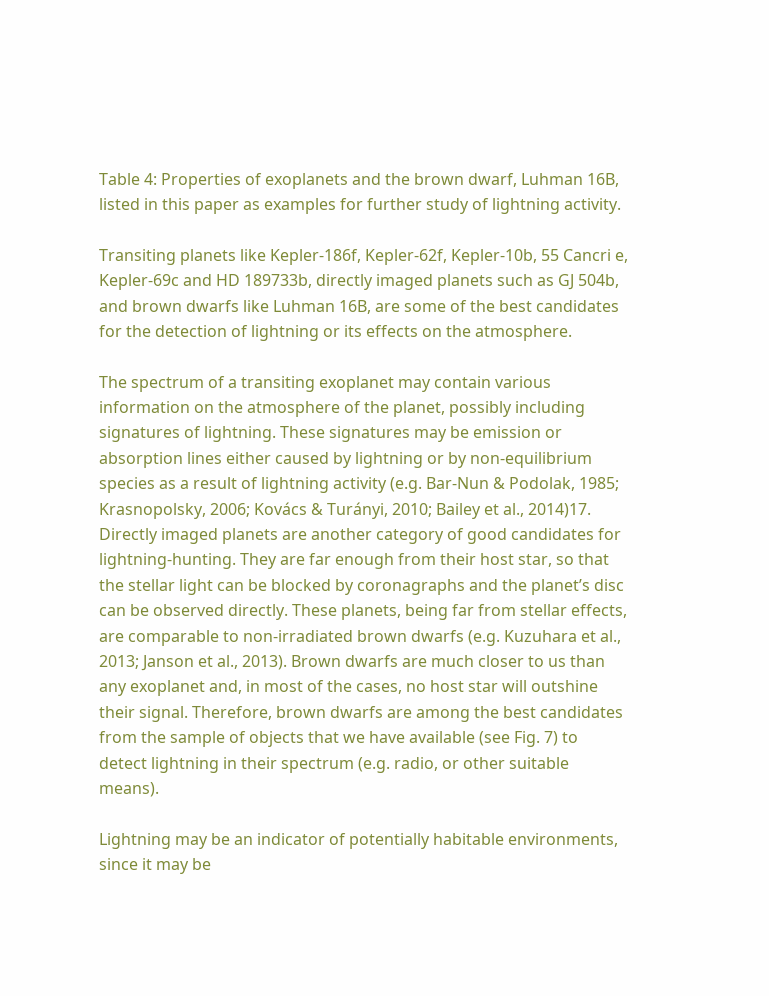Table 4: Properties of exoplanets and the brown dwarf, Luhman 16B, listed in this paper as examples for further study of lightning activity.

Transiting planets like Kepler-186f, Kepler-62f, Kepler-10b, 55 Cancri e, Kepler-69c and HD 189733b, directly imaged planets such as GJ 504b, and brown dwarfs like Luhman 16B, are some of the best candidates for the detection of lightning or its effects on the atmosphere.

The spectrum of a transiting exoplanet may contain various information on the atmosphere of the planet, possibly including signatures of lightning. These signatures may be emission or absorption lines either caused by lightning or by non-equilibrium species as a result of lightning activity (e.g. Bar-Nun & Podolak, 1985; Krasnopolsky, 2006; Kovács & Turányi, 2010; Bailey et al., 2014)17. Directly imaged planets are another category of good candidates for lightning-hunting. They are far enough from their host star, so that the stellar light can be blocked by coronagraphs and the planet’s disc can be observed directly. These planets, being far from stellar effects, are comparable to non-irradiated brown dwarfs (e.g. Kuzuhara et al., 2013; Janson et al., 2013). Brown dwarfs are much closer to us than any exoplanet and, in most of the cases, no host star will outshine their signal. Therefore, brown dwarfs are among the best candidates from the sample of objects that we have available (see Fig. 7) to detect lightning in their spectrum (e.g. radio, or other suitable means).

Lightning may be an indicator of potentially habitable environments, since it may be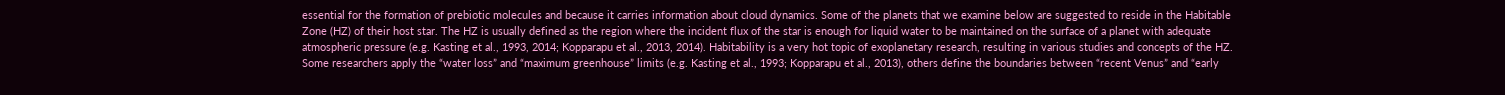essential for the formation of prebiotic molecules and because it carries information about cloud dynamics. Some of the planets that we examine below are suggested to reside in the Habitable Zone (HZ) of their host star. The HZ is usually defined as the region where the incident flux of the star is enough for liquid water to be maintained on the surface of a planet with adequate atmospheric pressure (e.g. Kasting et al., 1993, 2014; Kopparapu et al., 2013, 2014). Habitability is a very hot topic of exoplanetary research, resulting in various studies and concepts of the HZ. Some researchers apply the “water loss” and “maximum greenhouse” limits (e.g. Kasting et al., 1993; Kopparapu et al., 2013), others define the boundaries between “recent Venus” and “early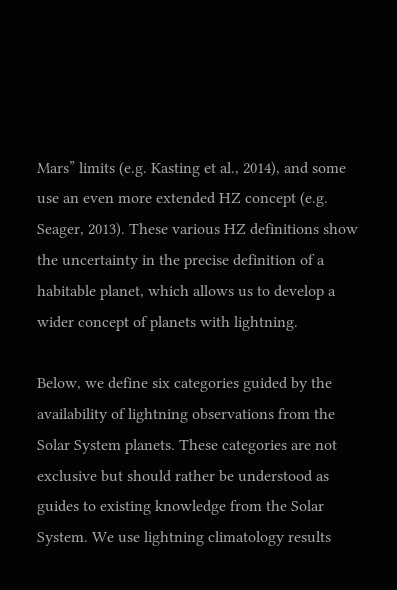Mars” limits (e.g. Kasting et al., 2014), and some use an even more extended HZ concept (e.g. Seager, 2013). These various HZ definitions show the uncertainty in the precise definition of a habitable planet, which allows us to develop a wider concept of planets with lightning.

Below, we define six categories guided by the availability of lightning observations from the Solar System planets. These categories are not exclusive but should rather be understood as guides to existing knowledge from the Solar System. We use lightning climatology results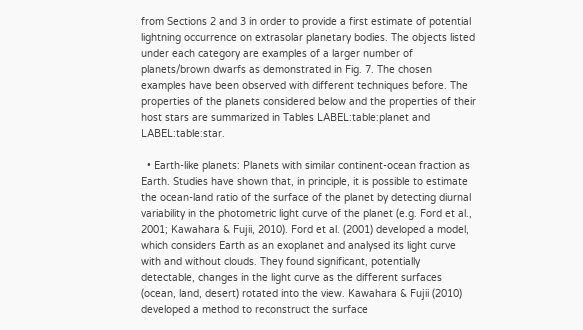from Sections 2 and 3 in order to provide a first estimate of potential lightning occurrence on extrasolar planetary bodies. The objects listed under each category are examples of a larger number of planets/brown dwarfs as demonstrated in Fig. 7. The chosen examples have been observed with different techniques before. The properties of the planets considered below and the properties of their host stars are summarized in Tables LABEL:table:planet and LABEL:table:star.

  • Earth-like planets: Planets with similar continent-ocean fraction as Earth. Studies have shown that, in principle, it is possible to estimate the ocean-land ratio of the surface of the planet by detecting diurnal variability in the photometric light curve of the planet (e.g. Ford et al., 2001; Kawahara & Fujii, 2010). Ford et al. (2001) developed a model, which considers Earth as an exoplanet and analysed its light curve with and without clouds. They found significant, potentially detectable, changes in the light curve as the different surfaces (ocean, land, desert) rotated into the view. Kawahara & Fujii (2010) developed a method to reconstruct the surface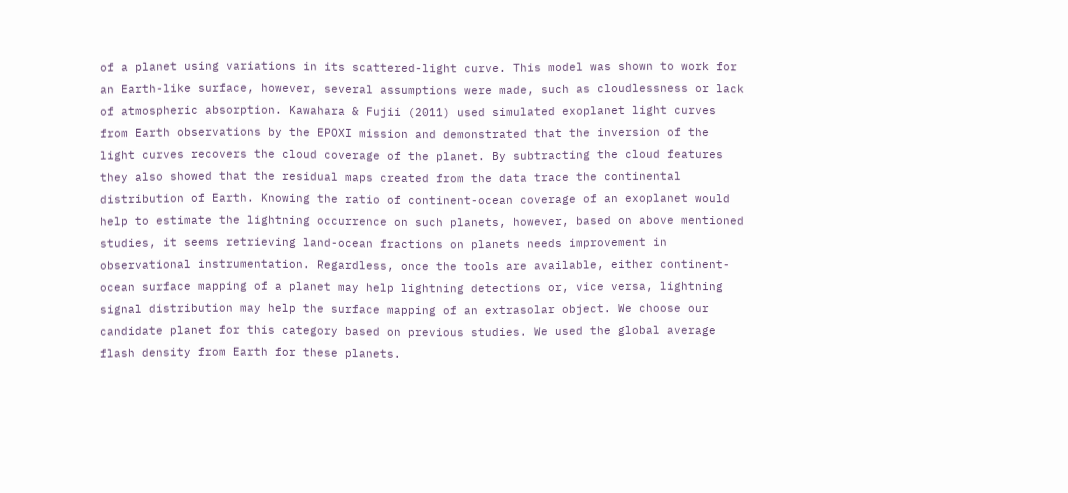of a planet using variations in its scattered-light curve. This model was shown to work for an Earth-like surface, however, several assumptions were made, such as cloudlessness or lack of atmospheric absorption. Kawahara & Fujii (2011) used simulated exoplanet light curves from Earth observations by the EPOXI mission and demonstrated that the inversion of the light curves recovers the cloud coverage of the planet. By subtracting the cloud features they also showed that the residual maps created from the data trace the continental distribution of Earth. Knowing the ratio of continent-ocean coverage of an exoplanet would help to estimate the lightning occurrence on such planets, however, based on above mentioned studies, it seems retrieving land-ocean fractions on planets needs improvement in observational instrumentation. Regardless, once the tools are available, either continent-ocean surface mapping of a planet may help lightning detections or, vice versa, lightning signal distribution may help the surface mapping of an extrasolar object. We choose our candidate planet for this category based on previous studies. We used the global average flash density from Earth for these planets.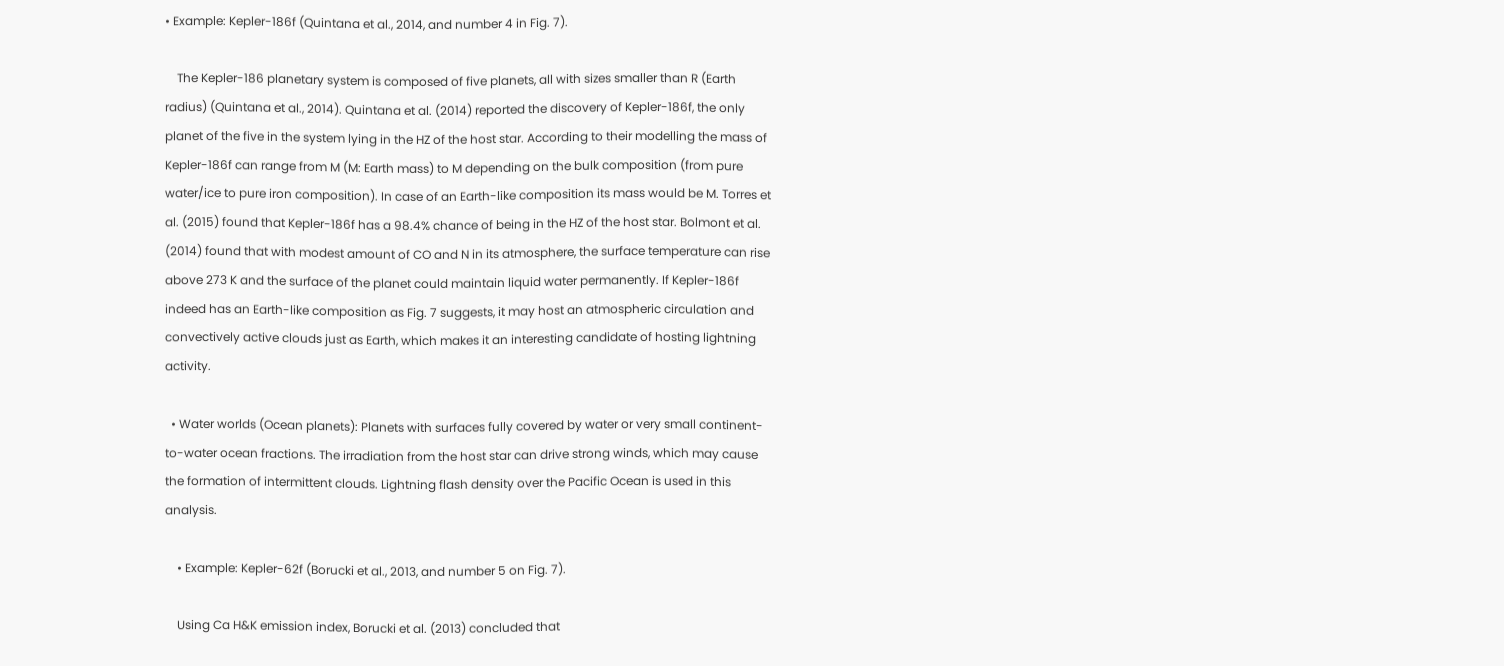• Example: Kepler-186f (Quintana et al., 2014, and number 4 in Fig. 7).

    The Kepler-186 planetary system is composed of five planets, all with sizes smaller than R (Earth radius) (Quintana et al., 2014). Quintana et al. (2014) reported the discovery of Kepler-186f, the only planet of the five in the system lying in the HZ of the host star. According to their modelling the mass of Kepler-186f can range from M (M: Earth mass) to M depending on the bulk composition (from pure water/ice to pure iron composition). In case of an Earth-like composition its mass would be M. Torres et al. (2015) found that Kepler-186f has a 98.4% chance of being in the HZ of the host star. Bolmont et al. (2014) found that with modest amount of CO and N in its atmosphere, the surface temperature can rise above 273 K and the surface of the planet could maintain liquid water permanently. If Kepler-186f indeed has an Earth-like composition as Fig. 7 suggests, it may host an atmospheric circulation and convectively active clouds just as Earth, which makes it an interesting candidate of hosting lightning activity.

  • Water worlds (Ocean planets): Planets with surfaces fully covered by water or very small continent-to-water ocean fractions. The irradiation from the host star can drive strong winds, which may cause the formation of intermittent clouds. Lightning flash density over the Pacific Ocean is used in this analysis.

    • Example: Kepler-62f (Borucki et al., 2013, and number 5 on Fig. 7).

    Using Ca H&K emission index, Borucki et al. (2013) concluded that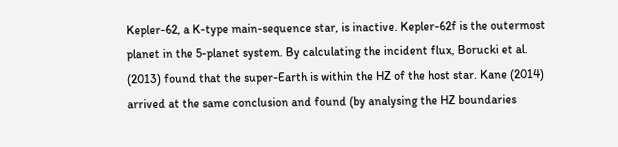Kepler-62, a K-type main-sequence star, is inactive. Kepler-62f is the outermost planet in the 5-planet system. By calculating the incident flux, Borucki et al. (2013) found that the super-Earth is within the HZ of the host star. Kane (2014) arrived at the same conclusion and found (by analysing the HZ boundaries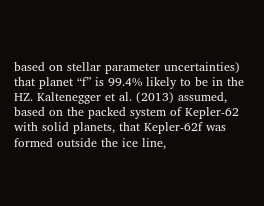based on stellar parameter uncertainties) that planet “f” is 99.4% likely to be in the HZ. Kaltenegger et al. (2013) assumed, based on the packed system of Kepler-62 with solid planets, that Kepler-62f was formed outside the ice line,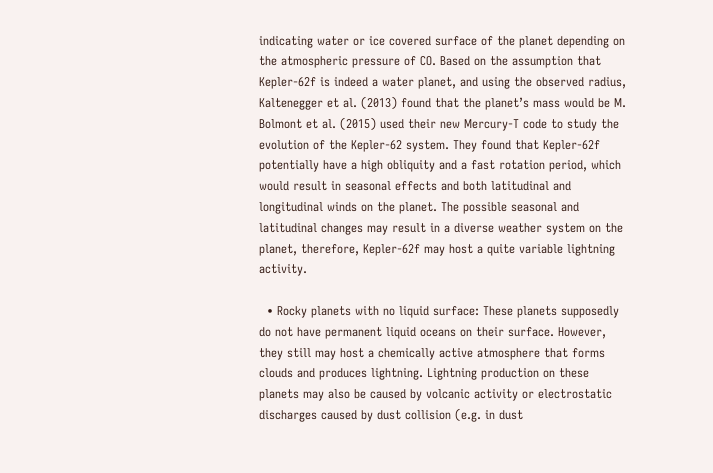indicating water or ice covered surface of the planet depending on the atmospheric pressure of CO. Based on the assumption that Kepler-62f is indeed a water planet, and using the observed radius, Kaltenegger et al. (2013) found that the planet’s mass would be M. Bolmont et al. (2015) used their new Mercury-T code to study the evolution of the Kepler-62 system. They found that Kepler-62f potentially have a high obliquity and a fast rotation period, which would result in seasonal effects and both latitudinal and longitudinal winds on the planet. The possible seasonal and latitudinal changes may result in a diverse weather system on the planet, therefore, Kepler-62f may host a quite variable lightning activity.

  • Rocky planets with no liquid surface: These planets supposedly do not have permanent liquid oceans on their surface. However, they still may host a chemically active atmosphere that forms clouds and produces lightning. Lightning production on these planets may also be caused by volcanic activity or electrostatic discharges caused by dust collision (e.g. in dust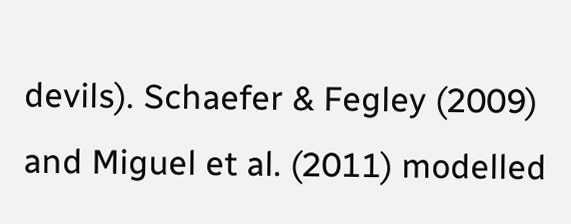devils). Schaefer & Fegley (2009) and Miguel et al. (2011) modelled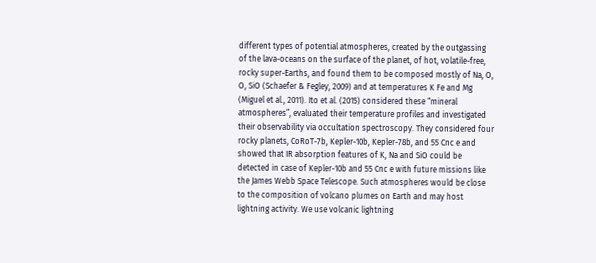different types of potential atmospheres, created by the outgassing of the lava-oceans on the surface of the planet, of hot, volatile-free, rocky super-Earths, and found them to be composed mostly of Na, O, O, SiO (Schaefer & Fegley, 2009) and at temperatures K Fe and Mg (Miguel et al., 2011). Ito et al. (2015) considered these “mineral atmospheres”, evaluated their temperature profiles and investigated their observability via occultation spectroscopy. They considered four rocky planets, CoRoT-7b, Kepler-10b, Kepler-78b, and 55 Cnc e and showed that IR absorption features of K, Na and SiO could be detected in case of Kepler-10b and 55 Cnc e with future missions like the James Webb Space Telescope. Such atmospheres would be close to the composition of volcano plumes on Earth and may host lightning activity. We use volcanic lightning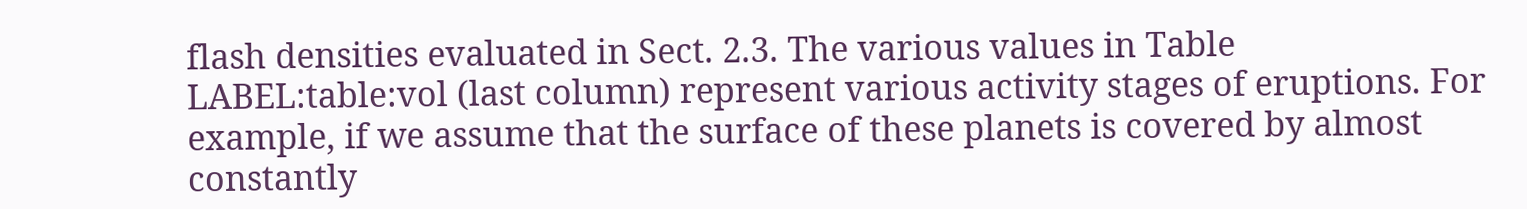flash densities evaluated in Sect. 2.3. The various values in Table LABEL:table:vol (last column) represent various activity stages of eruptions. For example, if we assume that the surface of these planets is covered by almost constantly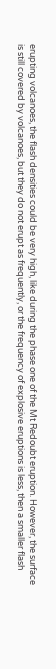erupting volcanoes, the flash densities could be very high, like during the phase one of the Mt Redoubt eruption. However, the surface is still covered by volcanoes, but they do not erupt as frequently, or the frequency of explosive eruptions is less, then a smaller flash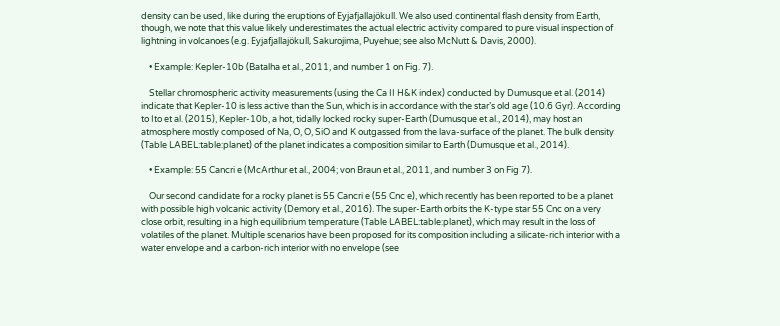density can be used, like during the eruptions of Eyjafjallajökull. We also used continental flash density from Earth, though, we note that this value likely underestimates the actual electric activity compared to pure visual inspection of lightning in volcanoes (e.g. Eyjafjallajökull, Sakurojima, Puyehue; see also McNutt & Davis, 2000).

    • Example: Kepler-10b (Batalha et al., 2011, and number 1 on Fig. 7).

    Stellar chromospheric activity measurements (using the Ca II H&K index) conducted by Dumusque et al. (2014) indicate that Kepler-10 is less active than the Sun, which is in accordance with the star’s old age (10.6 Gyr). According to Ito et al. (2015), Kepler-10b, a hot, tidally locked rocky super-Earth (Dumusque et al., 2014), may host an atmosphere mostly composed of Na, O, O, SiO and K outgassed from the lava-surface of the planet. The bulk density (Table LABEL:table:planet) of the planet indicates a composition similar to Earth (Dumusque et al., 2014).

    • Example: 55 Cancri e (McArthur et al., 2004; von Braun et al., 2011, and number 3 on Fig 7).

    Our second candidate for a rocky planet is 55 Cancri e (55 Cnc e), which recently has been reported to be a planet with possible high volcanic activity (Demory et al., 2016). The super-Earth orbits the K-type star 55 Cnc on a very close orbit, resulting in a high equilibrium temperature (Table LABEL:table:planet), which may result in the loss of volatiles of the planet. Multiple scenarios have been proposed for its composition including a silicate-rich interior with a water envelope and a carbon-rich interior with no envelope (see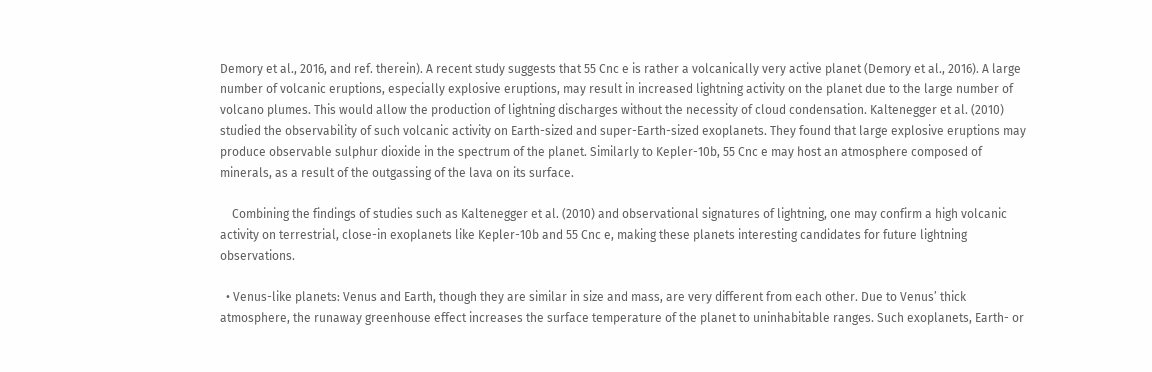Demory et al., 2016, and ref. therein). A recent study suggests that 55 Cnc e is rather a volcanically very active planet (Demory et al., 2016). A large number of volcanic eruptions, especially explosive eruptions, may result in increased lightning activity on the planet due to the large number of volcano plumes. This would allow the production of lightning discharges without the necessity of cloud condensation. Kaltenegger et al. (2010) studied the observability of such volcanic activity on Earth-sized and super-Earth-sized exoplanets. They found that large explosive eruptions may produce observable sulphur dioxide in the spectrum of the planet. Similarly to Kepler-10b, 55 Cnc e may host an atmosphere composed of minerals, as a result of the outgassing of the lava on its surface.

    Combining the findings of studies such as Kaltenegger et al. (2010) and observational signatures of lightning, one may confirm a high volcanic activity on terrestrial, close-in exoplanets like Kepler-10b and 55 Cnc e, making these planets interesting candidates for future lightning observations.

  • Venus-like planets: Venus and Earth, though they are similar in size and mass, are very different from each other. Due to Venus’ thick atmosphere, the runaway greenhouse effect increases the surface temperature of the planet to uninhabitable ranges. Such exoplanets, Earth- or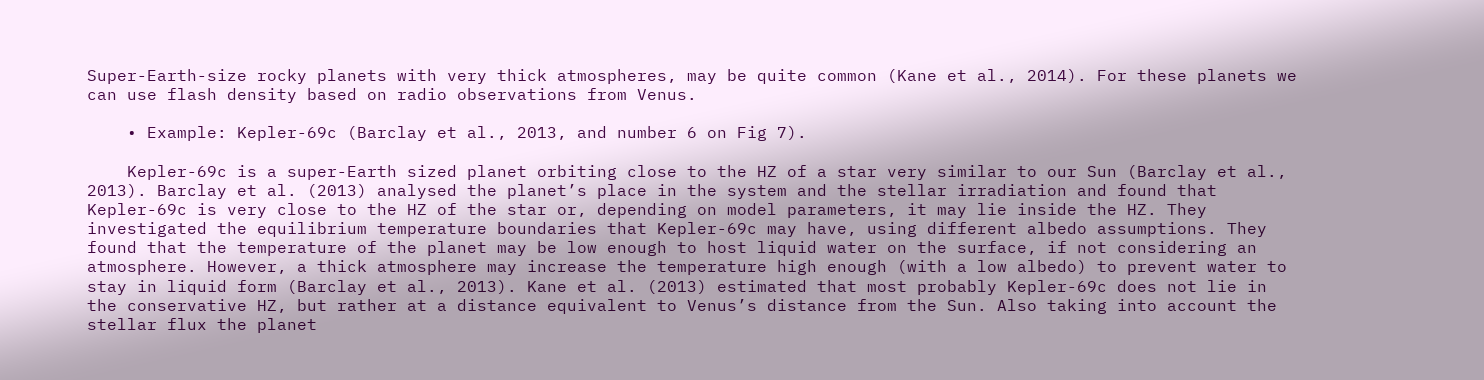Super-Earth-size rocky planets with very thick atmospheres, may be quite common (Kane et al., 2014). For these planets we can use flash density based on radio observations from Venus.

    • Example: Kepler-69c (Barclay et al., 2013, and number 6 on Fig 7).

    Kepler-69c is a super-Earth sized planet orbiting close to the HZ of a star very similar to our Sun (Barclay et al., 2013). Barclay et al. (2013) analysed the planet’s place in the system and the stellar irradiation and found that Kepler-69c is very close to the HZ of the star or, depending on model parameters, it may lie inside the HZ. They investigated the equilibrium temperature boundaries that Kepler-69c may have, using different albedo assumptions. They found that the temperature of the planet may be low enough to host liquid water on the surface, if not considering an atmosphere. However, a thick atmosphere may increase the temperature high enough (with a low albedo) to prevent water to stay in liquid form (Barclay et al., 2013). Kane et al. (2013) estimated that most probably Kepler-69c does not lie in the conservative HZ, but rather at a distance equivalent to Venus’s distance from the Sun. Also taking into account the stellar flux the planet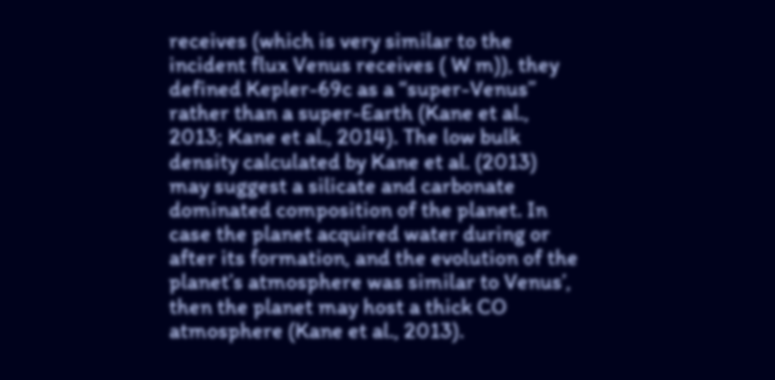receives (which is very similar to the incident flux Venus receives ( W m)), they defined Kepler-69c as a “super-Venus” rather than a super-Earth (Kane et al., 2013; Kane et al., 2014). The low bulk density calculated by Kane et al. (2013) may suggest a silicate and carbonate dominated composition of the planet. In case the planet acquired water during or after its formation, and the evolution of the planet’s atmosphere was similar to Venus’, then the planet may host a thick CO atmosphere (Kane et al., 2013).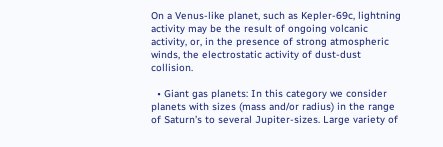On a Venus-like planet, such as Kepler-69c, lightning activity may be the result of ongoing volcanic activity, or, in the presence of strong atmospheric winds, the electrostatic activity of dust-dust collision.

  • Giant gas planets: In this category we consider planets with sizes (mass and/or radius) in the range of Saturn’s to several Jupiter-sizes. Large variety of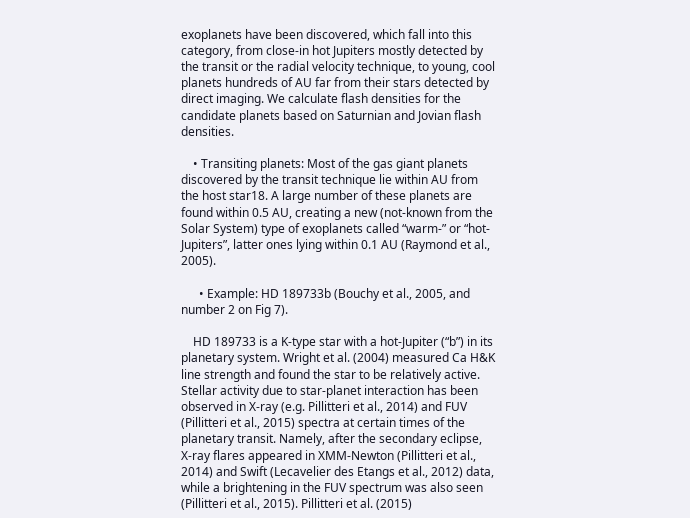exoplanets have been discovered, which fall into this category, from close-in hot Jupiters mostly detected by the transit or the radial velocity technique, to young, cool planets hundreds of AU far from their stars detected by direct imaging. We calculate flash densities for the candidate planets based on Saturnian and Jovian flash densities.

    • Transiting planets: Most of the gas giant planets discovered by the transit technique lie within AU from the host star18. A large number of these planets are found within 0.5 AU, creating a new (not-known from the Solar System) type of exoplanets called “warm-” or “hot-Jupiters”, latter ones lying within 0.1 AU (Raymond et al., 2005).

      • Example: HD 189733b (Bouchy et al., 2005, and number 2 on Fig 7).

    HD 189733 is a K-type star with a hot-Jupiter (“b”) in its planetary system. Wright et al. (2004) measured Ca H&K line strength and found the star to be relatively active. Stellar activity due to star-planet interaction has been observed in X-ray (e.g. Pillitteri et al., 2014) and FUV (Pillitteri et al., 2015) spectra at certain times of the planetary transit. Namely, after the secondary eclipse, X-ray flares appeared in XMM-Newton (Pillitteri et al., 2014) and Swift (Lecavelier des Etangs et al., 2012) data, while a brightening in the FUV spectrum was also seen (Pillitteri et al., 2015). Pillitteri et al. (2015)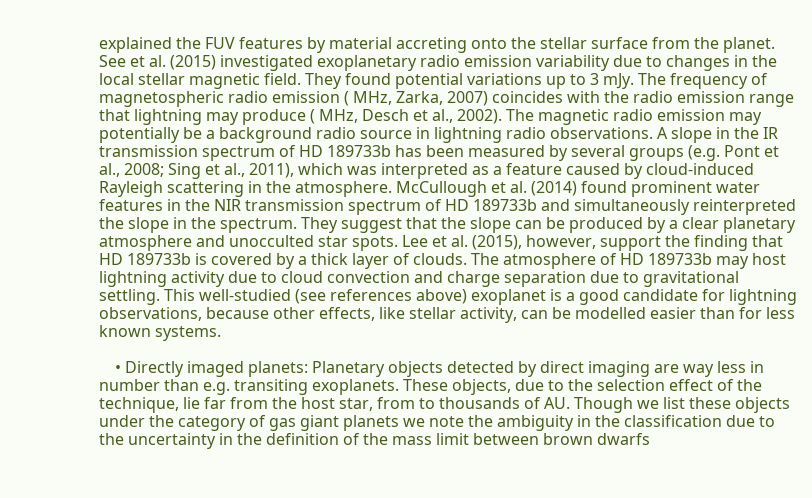explained the FUV features by material accreting onto the stellar surface from the planet. See et al. (2015) investigated exoplanetary radio emission variability due to changes in the local stellar magnetic field. They found potential variations up to 3 mJy. The frequency of magnetospheric radio emission ( MHz, Zarka, 2007) coincides with the radio emission range that lightning may produce ( MHz, Desch et al., 2002). The magnetic radio emission may potentially be a background radio source in lightning radio observations. A slope in the IR transmission spectrum of HD 189733b has been measured by several groups (e.g. Pont et al., 2008; Sing et al., 2011), which was interpreted as a feature caused by cloud-induced Rayleigh scattering in the atmosphere. McCullough et al. (2014) found prominent water features in the NIR transmission spectrum of HD 189733b and simultaneously reinterpreted the slope in the spectrum. They suggest that the slope can be produced by a clear planetary atmosphere and unocculted star spots. Lee et al. (2015), however, support the finding that HD 189733b is covered by a thick layer of clouds. The atmosphere of HD 189733b may host lightning activity due to cloud convection and charge separation due to gravitational settling. This well-studied (see references above) exoplanet is a good candidate for lightning observations, because other effects, like stellar activity, can be modelled easier than for less known systems.

    • Directly imaged planets: Planetary objects detected by direct imaging are way less in number than e.g. transiting exoplanets. These objects, due to the selection effect of the technique, lie far from the host star, from to thousands of AU. Though we list these objects under the category of gas giant planets we note the ambiguity in the classification due to the uncertainty in the definition of the mass limit between brown dwarfs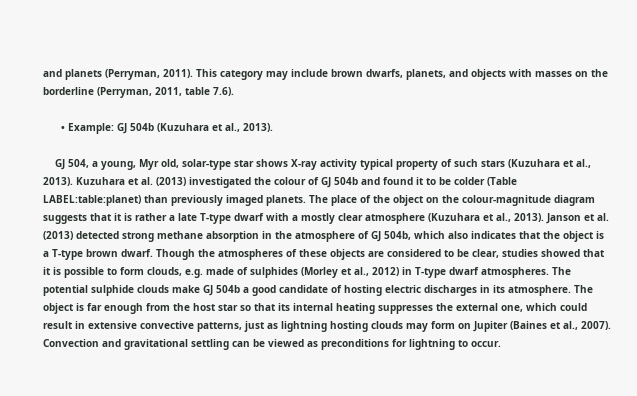and planets (Perryman, 2011). This category may include brown dwarfs, planets, and objects with masses on the borderline (Perryman, 2011, table 7.6).

      • Example: GJ 504b (Kuzuhara et al., 2013).

    GJ 504, a young, Myr old, solar-type star shows X-ray activity typical property of such stars (Kuzuhara et al., 2013). Kuzuhara et al. (2013) investigated the colour of GJ 504b and found it to be colder (Table LABEL:table:planet) than previously imaged planets. The place of the object on the colour-magnitude diagram suggests that it is rather a late T-type dwarf with a mostly clear atmosphere (Kuzuhara et al., 2013). Janson et al. (2013) detected strong methane absorption in the atmosphere of GJ 504b, which also indicates that the object is a T-type brown dwarf. Though the atmospheres of these objects are considered to be clear, studies showed that it is possible to form clouds, e.g. made of sulphides (Morley et al., 2012) in T-type dwarf atmospheres. The potential sulphide clouds make GJ 504b a good candidate of hosting electric discharges in its atmosphere. The object is far enough from the host star so that its internal heating suppresses the external one, which could result in extensive convective patterns, just as lightning hosting clouds may form on Jupiter (Baines et al., 2007). Convection and gravitational settling can be viewed as preconditions for lightning to occur.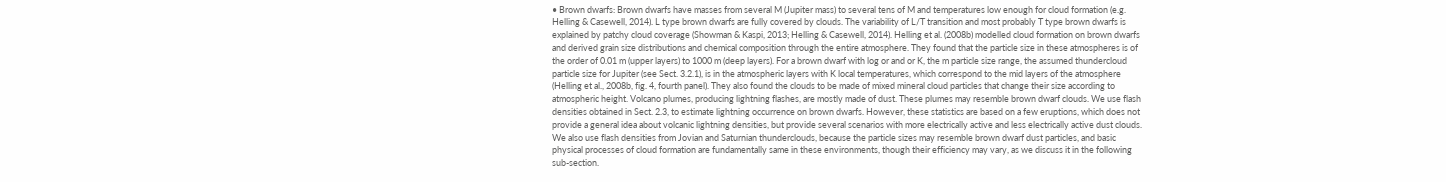• Brown dwarfs: Brown dwarfs have masses from several M (Jupiter mass) to several tens of M and temperatures low enough for cloud formation (e.g. Helling & Casewell, 2014). L type brown dwarfs are fully covered by clouds. The variability of L/T transition and most probably T type brown dwarfs is explained by patchy cloud coverage (Showman & Kaspi, 2013; Helling & Casewell, 2014). Helling et al. (2008b) modelled cloud formation on brown dwarfs and derived grain size distributions and chemical composition through the entire atmosphere. They found that the particle size in these atmospheres is of the order of 0.01 m (upper layers) to 1000 m (deep layers). For a brown dwarf with log or and or K, the m particle size range, the assumed thundercloud particle size for Jupiter (see Sect. 3.2.1), is in the atmospheric layers with K local temperatures, which correspond to the mid layers of the atmosphere (Helling et al., 2008b, fig. 4, fourth panel). They also found the clouds to be made of mixed mineral cloud particles that change their size according to atmospheric height. Volcano plumes, producing lightning flashes, are mostly made of dust. These plumes may resemble brown dwarf clouds. We use flash densities obtained in Sect. 2.3, to estimate lightning occurrence on brown dwarfs. However, these statistics are based on a few eruptions, which does not provide a general idea about volcanic lightning densities, but provide several scenarios with more electrically active and less electrically active dust clouds. We also use flash densities from Jovian and Saturnian thunderclouds, because the particle sizes may resemble brown dwarf dust particles, and basic physical processes of cloud formation are fundamentally same in these environments, though their efficiency may vary, as we discuss it in the following sub-section.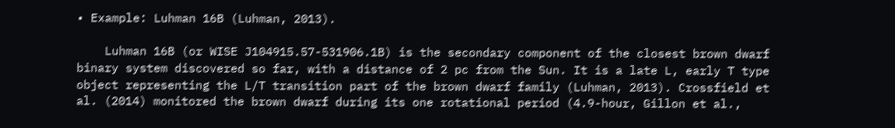• Example: Luhman 16B (Luhman, 2013).

    Luhman 16B (or WISE J104915.57-531906.1B) is the secondary component of the closest brown dwarf binary system discovered so far, with a distance of 2 pc from the Sun. It is a late L, early T type object representing the L/T transition part of the brown dwarf family (Luhman, 2013). Crossfield et al. (2014) monitored the brown dwarf during its one rotational period (4.9-hour, Gillon et al.,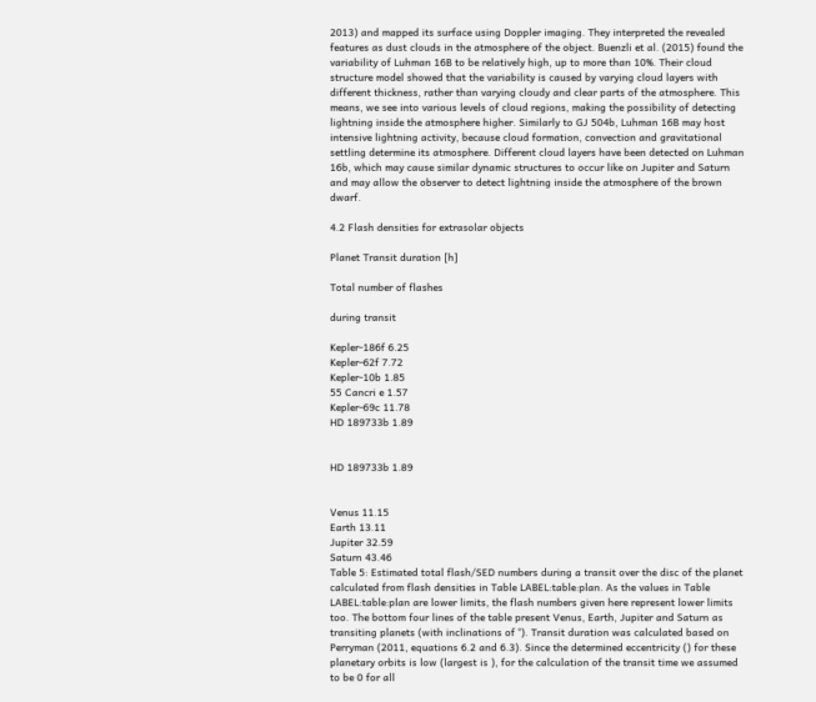2013) and mapped its surface using Doppler imaging. They interpreted the revealed features as dust clouds in the atmosphere of the object. Buenzli et al. (2015) found the variability of Luhman 16B to be relatively high, up to more than 10%. Their cloud structure model showed that the variability is caused by varying cloud layers with different thickness, rather than varying cloudy and clear parts of the atmosphere. This means, we see into various levels of cloud regions, making the possibility of detecting lightning inside the atmosphere higher. Similarly to GJ 504b, Luhman 16B may host intensive lightning activity, because cloud formation, convection and gravitational settling determine its atmosphere. Different cloud layers have been detected on Luhman 16b, which may cause similar dynamic structures to occur like on Jupiter and Saturn and may allow the observer to detect lightning inside the atmosphere of the brown dwarf.

4.2 Flash densities for extrasolar objects

Planet Transit duration [h]

Total number of flashes

during transit

Kepler-186f 6.25
Kepler-62f 7.72
Kepler-10b 1.85
55 Cancri e 1.57
Kepler-69c 11.78
HD 189733b 1.89


HD 189733b 1.89


Venus 11.15
Earth 13.11
Jupiter 32.59
Saturn 43.46
Table 5: Estimated total flash/SED numbers during a transit over the disc of the planet calculated from flash densities in Table LABEL:table:plan. As the values in Table LABEL:table:plan are lower limits, the flash numbers given here represent lower limits too. The bottom four lines of the table present Venus, Earth, Jupiter and Saturn as transiting planets (with inclinations of °). Transit duration was calculated based on Perryman (2011, equations 6.2 and 6.3). Since the determined eccentricity () for these planetary orbits is low (largest is ), for the calculation of the transit time we assumed to be 0 for all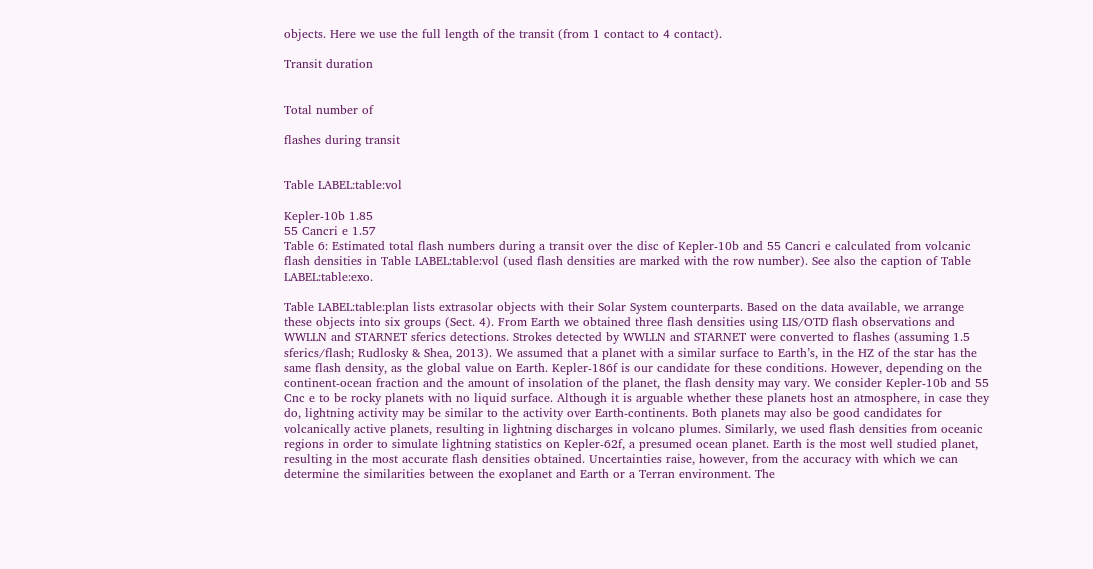objects. Here we use the full length of the transit (from 1 contact to 4 contact).

Transit duration


Total number of

flashes during transit


Table LABEL:table:vol

Kepler-10b 1.85
55 Cancri e 1.57
Table 6: Estimated total flash numbers during a transit over the disc of Kepler-10b and 55 Cancri e calculated from volcanic flash densities in Table LABEL:table:vol (used flash densities are marked with the row number). See also the caption of Table LABEL:table:exo.

Table LABEL:table:plan lists extrasolar objects with their Solar System counterparts. Based on the data available, we arrange these objects into six groups (Sect. 4). From Earth we obtained three flash densities using LIS/OTD flash observations and WWLLN and STARNET sferics detections. Strokes detected by WWLLN and STARNET were converted to flashes (assuming 1.5 sferics/flash; Rudlosky & Shea, 2013). We assumed that a planet with a similar surface to Earth’s, in the HZ of the star has the same flash density, as the global value on Earth. Kepler-186f is our candidate for these conditions. However, depending on the continent-ocean fraction and the amount of insolation of the planet, the flash density may vary. We consider Kepler-10b and 55 Cnc e to be rocky planets with no liquid surface. Although it is arguable whether these planets host an atmosphere, in case they do, lightning activity may be similar to the activity over Earth-continents. Both planets may also be good candidates for volcanically active planets, resulting in lightning discharges in volcano plumes. Similarly, we used flash densities from oceanic regions in order to simulate lightning statistics on Kepler-62f, a presumed ocean planet. Earth is the most well studied planet, resulting in the most accurate flash densities obtained. Uncertainties raise, however, from the accuracy with which we can determine the similarities between the exoplanet and Earth or a Terran environment. The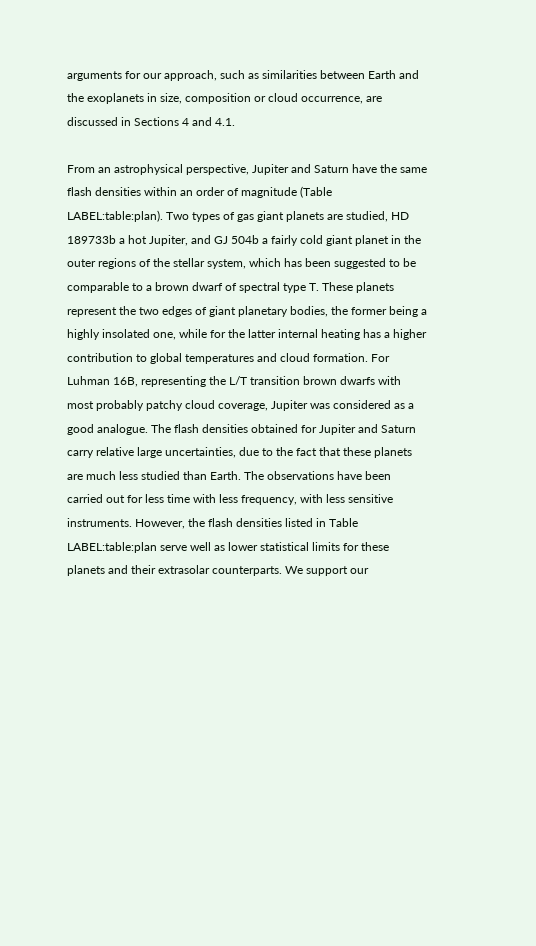arguments for our approach, such as similarities between Earth and the exoplanets in size, composition or cloud occurrence, are discussed in Sections 4 and 4.1.

From an astrophysical perspective, Jupiter and Saturn have the same flash densities within an order of magnitude (Table LABEL:table:plan). Two types of gas giant planets are studied, HD 189733b a hot Jupiter, and GJ 504b a fairly cold giant planet in the outer regions of the stellar system, which has been suggested to be comparable to a brown dwarf of spectral type T. These planets represent the two edges of giant planetary bodies, the former being a highly insolated one, while for the latter internal heating has a higher contribution to global temperatures and cloud formation. For Luhman 16B, representing the L/T transition brown dwarfs with most probably patchy cloud coverage, Jupiter was considered as a good analogue. The flash densities obtained for Jupiter and Saturn carry relative large uncertainties, due to the fact that these planets are much less studied than Earth. The observations have been carried out for less time with less frequency, with less sensitive instruments. However, the flash densities listed in Table LABEL:table:plan serve well as lower statistical limits for these planets and their extrasolar counterparts. We support our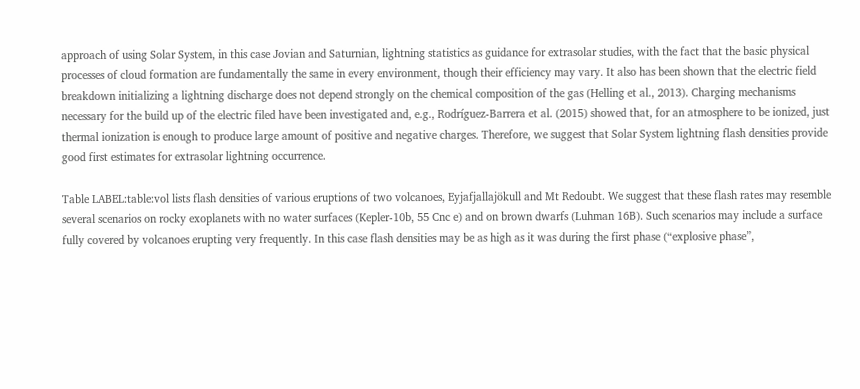approach of using Solar System, in this case Jovian and Saturnian, lightning statistics as guidance for extrasolar studies, with the fact that the basic physical processes of cloud formation are fundamentally the same in every environment, though their efficiency may vary. It also has been shown that the electric field breakdown initializing a lightning discharge does not depend strongly on the chemical composition of the gas (Helling et al., 2013). Charging mechanisms necessary for the build up of the electric filed have been investigated and, e.g., Rodríguez-Barrera et al. (2015) showed that, for an atmosphere to be ionized, just thermal ionization is enough to produce large amount of positive and negative charges. Therefore, we suggest that Solar System lightning flash densities provide good first estimates for extrasolar lightning occurrence.

Table LABEL:table:vol lists flash densities of various eruptions of two volcanoes, Eyjafjallajökull and Mt Redoubt. We suggest that these flash rates may resemble several scenarios on rocky exoplanets with no water surfaces (Kepler-10b, 55 Cnc e) and on brown dwarfs (Luhman 16B). Such scenarios may include a surface fully covered by volcanoes erupting very frequently. In this case flash densities may be as high as it was during the first phase (“explosive phase”,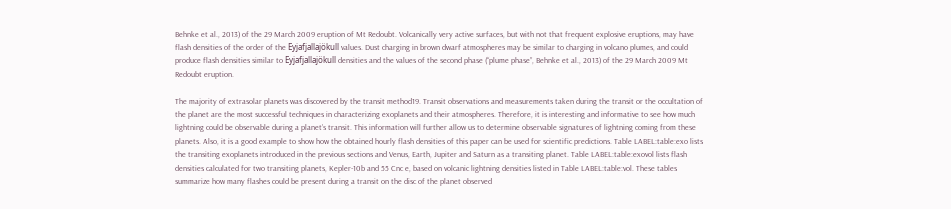Behnke et al., 2013) of the 29 March 2009 eruption of Mt Redoubt. Volcanically very active surfaces, but with not that frequent explosive eruptions, may have flash densities of the order of the Eyjafjallajökull values. Dust charging in brown dwarf atmospheres may be similar to charging in volcano plumes, and could produce flash densities similar to Eyjafjallajökull densities and the values of the second phase (“plume phase”, Behnke et al., 2013) of the 29 March 2009 Mt Redoubt eruption.

The majority of extrasolar planets was discovered by the transit method19. Transit observations and measurements taken during the transit or the occultation of the planet are the most successful techniques in characterizing exoplanets and their atmospheres. Therefore, it is interesting and informative to see how much lightning could be observable during a planet’s transit. This information will further allow us to determine observable signatures of lightning coming from these planets. Also, it is a good example to show how the obtained hourly flash densities of this paper can be used for scientific predictions. Table LABEL:table:exo lists the transiting exoplanets introduced in the previous sections and Venus, Earth, Jupiter and Saturn as a transiting planet. Table LABEL:table:exovol lists flash densities calculated for two transiting planets, Kepler-10b and 55 Cnc e, based on volcanic lightning densities listed in Table LABEL:table:vol. These tables summarize how many flashes could be present during a transit on the disc of the planet observed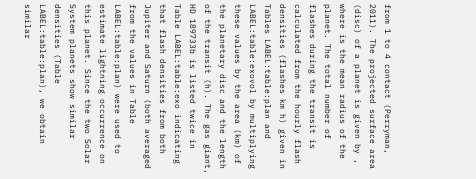from 1 to 4 contact (Perryman, 2011). The projected surface area (disc) of a planet is given by , where is the mean radius of the planet. The total number of flashes during the transit is calculated from the hourly flash densities (flashes km h) given in Tables LABEL:table:plan and LABEL:table:exovol by multiplying these values by the area (km) of the planetary disc and the length of the transit (h). The gas giant, HD 189733b is listed twice in Table LABEL:table:exo indicating that flash densities from both Jupiter and Saturn (both averaged from the values in Table LABEL:table:plan) were used to estimate lightning occurrence on this planet. Since the two Solar System planets show similar densities (Table LABEL:table:plan), we obtain similar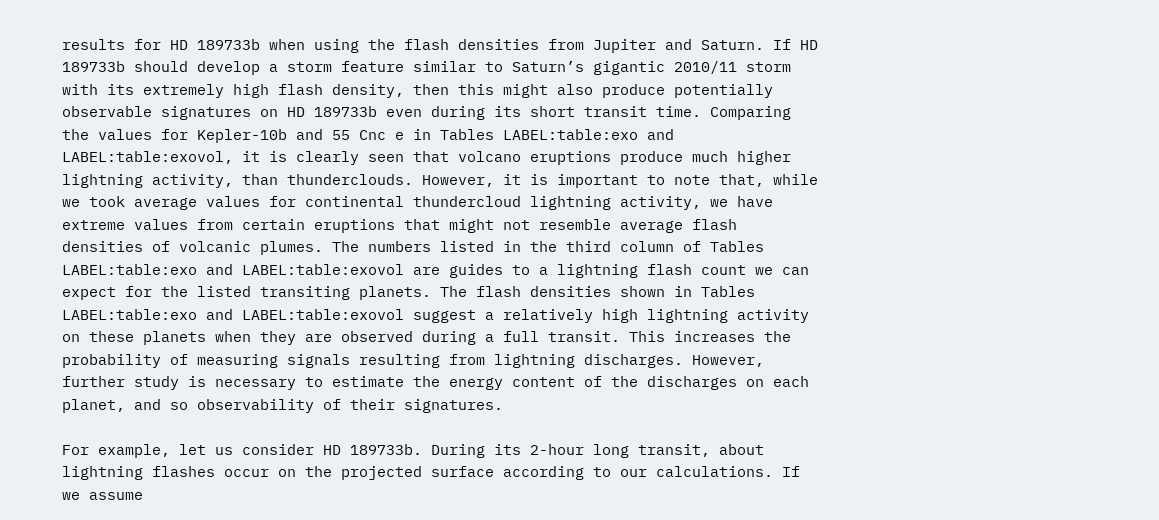results for HD 189733b when using the flash densities from Jupiter and Saturn. If HD 189733b should develop a storm feature similar to Saturn’s gigantic 2010/11 storm with its extremely high flash density, then this might also produce potentially observable signatures on HD 189733b even during its short transit time. Comparing the values for Kepler-10b and 55 Cnc e in Tables LABEL:table:exo and LABEL:table:exovol, it is clearly seen that volcano eruptions produce much higher lightning activity, than thunderclouds. However, it is important to note that, while we took average values for continental thundercloud lightning activity, we have extreme values from certain eruptions that might not resemble average flash densities of volcanic plumes. The numbers listed in the third column of Tables LABEL:table:exo and LABEL:table:exovol are guides to a lightning flash count we can expect for the listed transiting planets. The flash densities shown in Tables LABEL:table:exo and LABEL:table:exovol suggest a relatively high lightning activity on these planets when they are observed during a full transit. This increases the probability of measuring signals resulting from lightning discharges. However, further study is necessary to estimate the energy content of the discharges on each planet, and so observability of their signatures.

For example, let us consider HD 189733b. During its 2-hour long transit, about lightning flashes occur on the projected surface according to our calculations. If we assume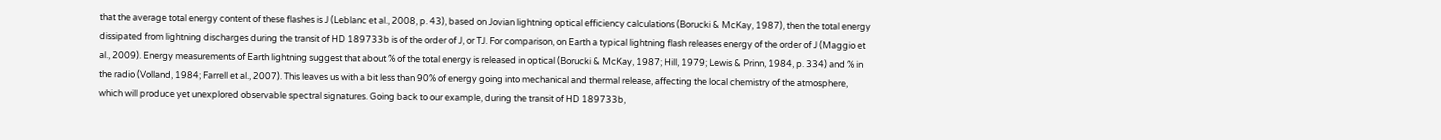that the average total energy content of these flashes is J (Leblanc et al., 2008, p. 43), based on Jovian lightning optical efficiency calculations (Borucki & McKay, 1987), then the total energy dissipated from lightning discharges during the transit of HD 189733b is of the order of J, or TJ. For comparison, on Earth a typical lightning flash releases energy of the order of J (Maggio et al., 2009). Energy measurements of Earth lightning suggest that about % of the total energy is released in optical (Borucki & McKay, 1987; Hill, 1979; Lewis & Prinn, 1984, p. 334) and % in the radio (Volland, 1984; Farrell et al., 2007). This leaves us with a bit less than 90% of energy going into mechanical and thermal release, affecting the local chemistry of the atmosphere, which will produce yet unexplored observable spectral signatures. Going back to our example, during the transit of HD 189733b,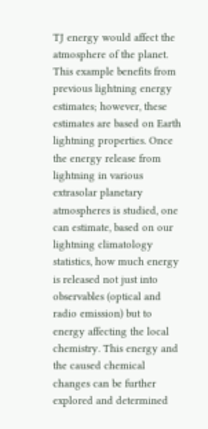TJ energy would affect the atmosphere of the planet. This example benefits from previous lightning energy estimates; however, these estimates are based on Earth lightning properties. Once the energy release from lightning in various extrasolar planetary atmospheres is studied, one can estimate, based on our lightning climatology statistics, how much energy is released not just into observables (optical and radio emission) but to energy affecting the local chemistry. This energy and the caused chemical changes can be further explored and determined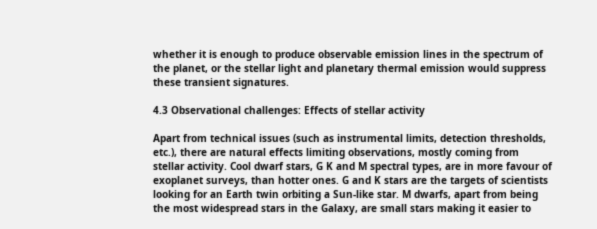whether it is enough to produce observable emission lines in the spectrum of the planet, or the stellar light and planetary thermal emission would suppress these transient signatures.

4.3 Observational challenges: Effects of stellar activity

Apart from technical issues (such as instrumental limits, detection thresholds, etc.), there are natural effects limiting observations, mostly coming from stellar activity. Cool dwarf stars, G K and M spectral types, are in more favour of exoplanet surveys, than hotter ones. G and K stars are the targets of scientists looking for an Earth twin orbiting a Sun-like star. M dwarfs, apart from being the most widespread stars in the Galaxy, are small stars making it easier to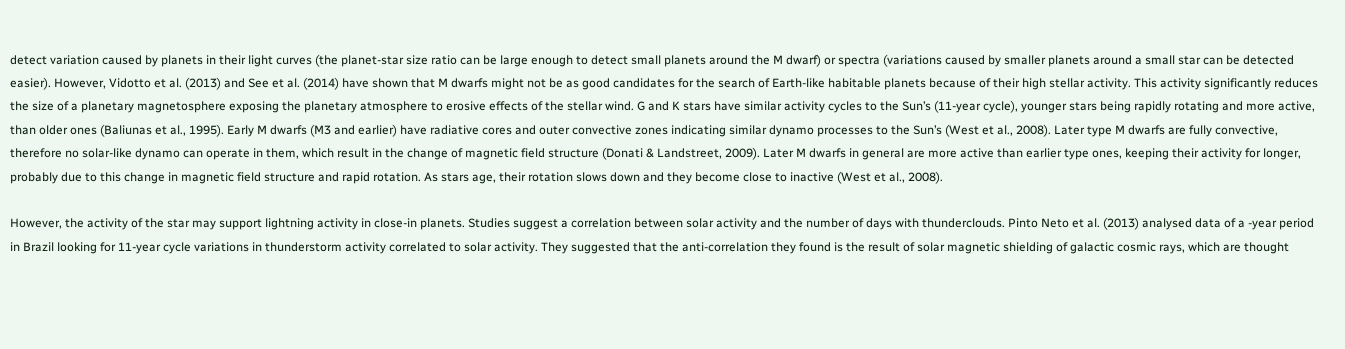detect variation caused by planets in their light curves (the planet-star size ratio can be large enough to detect small planets around the M dwarf) or spectra (variations caused by smaller planets around a small star can be detected easier). However, Vidotto et al. (2013) and See et al. (2014) have shown that M dwarfs might not be as good candidates for the search of Earth-like habitable planets because of their high stellar activity. This activity significantly reduces the size of a planetary magnetosphere exposing the planetary atmosphere to erosive effects of the stellar wind. G and K stars have similar activity cycles to the Sun’s (11-year cycle), younger stars being rapidly rotating and more active, than older ones (Baliunas et al., 1995). Early M dwarfs (M3 and earlier) have radiative cores and outer convective zones indicating similar dynamo processes to the Sun’s (West et al., 2008). Later type M dwarfs are fully convective, therefore no solar-like dynamo can operate in them, which result in the change of magnetic field structure (Donati & Landstreet, 2009). Later M dwarfs in general are more active than earlier type ones, keeping their activity for longer, probably due to this change in magnetic field structure and rapid rotation. As stars age, their rotation slows down and they become close to inactive (West et al., 2008).

However, the activity of the star may support lightning activity in close-in planets. Studies suggest a correlation between solar activity and the number of days with thunderclouds. Pinto Neto et al. (2013) analysed data of a -year period in Brazil looking for 11-year cycle variations in thunderstorm activity correlated to solar activity. They suggested that the anti-correlation they found is the result of solar magnetic shielding of galactic cosmic rays, which are thought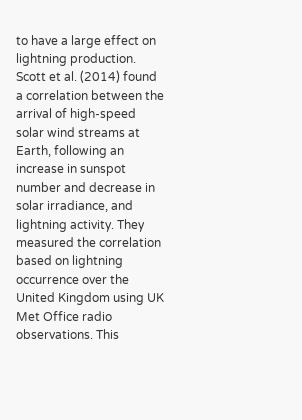to have a large effect on lightning production. Scott et al. (2014) found a correlation between the arrival of high-speed solar wind streams at Earth, following an increase in sunspot number and decrease in solar irradiance, and lightning activity. They measured the correlation based on lightning occurrence over the United Kingdom using UK Met Office radio observations. This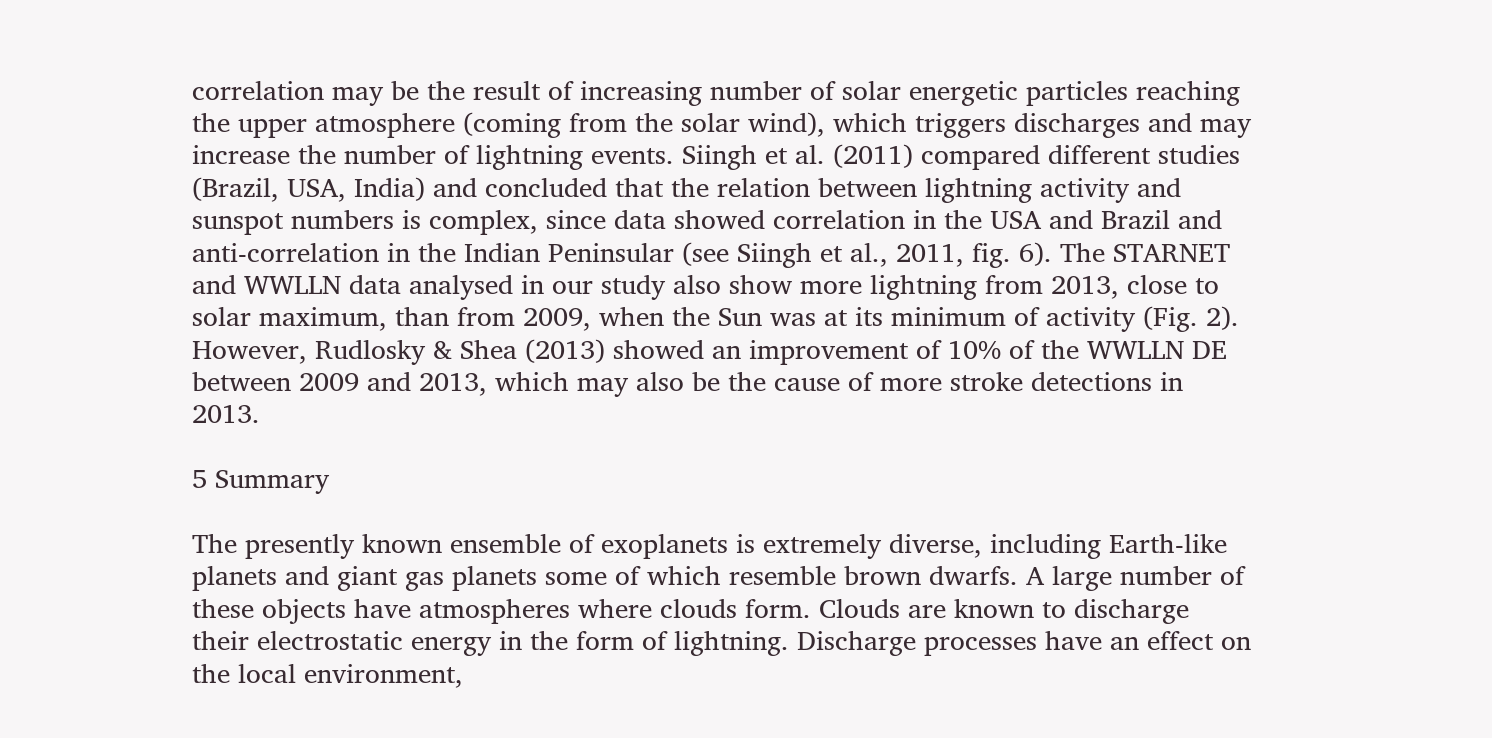correlation may be the result of increasing number of solar energetic particles reaching the upper atmosphere (coming from the solar wind), which triggers discharges and may increase the number of lightning events. Siingh et al. (2011) compared different studies (Brazil, USA, India) and concluded that the relation between lightning activity and sunspot numbers is complex, since data showed correlation in the USA and Brazil and anti-correlation in the Indian Peninsular (see Siingh et al., 2011, fig. 6). The STARNET and WWLLN data analysed in our study also show more lightning from 2013, close to solar maximum, than from 2009, when the Sun was at its minimum of activity (Fig. 2). However, Rudlosky & Shea (2013) showed an improvement of 10% of the WWLLN DE between 2009 and 2013, which may also be the cause of more stroke detections in 2013.

5 Summary

The presently known ensemble of exoplanets is extremely diverse, including Earth-like planets and giant gas planets some of which resemble brown dwarfs. A large number of these objects have atmospheres where clouds form. Clouds are known to discharge their electrostatic energy in the form of lightning. Discharge processes have an effect on the local environment,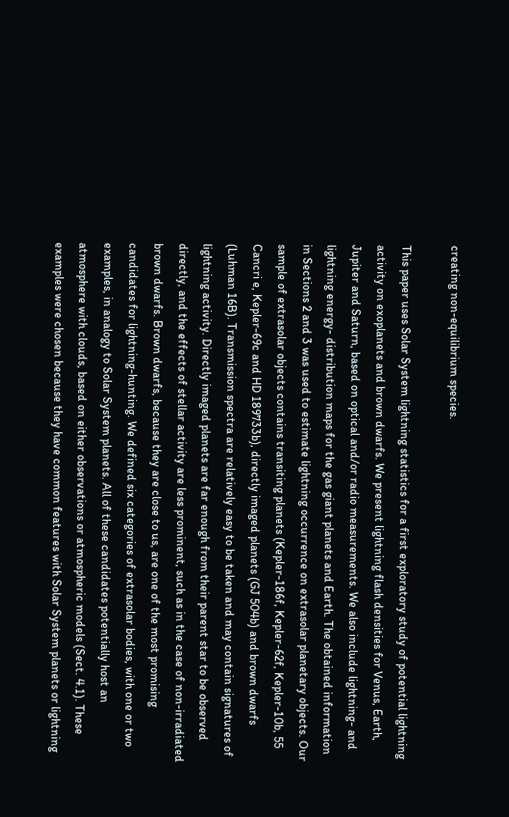creating non-equilibrium species.

This paper uses Solar System lightning statistics for a first exploratory study of potential lightning activity on exoplanets and brown dwarfs. We present lightning flash densities for Venus, Earth, Jupiter and Saturn, based on optical and/or radio measurements. We also include lightning- and lightning energy- distribution maps for the gas giant planets and Earth. The obtained information in Sections 2 and 3 was used to estimate lightning occurrence on extrasolar planetary objects. Our sample of extrasolar objects contains transiting planets (Kepler-186f, Kepler-62f, Kepler-10b, 55 Cancri e, Kepler-69c and HD 189733b), directly imaged planets (GJ 504b) and brown dwarfs (Luhman 16B). Transmission spectra are relatively easy to be taken and may contain signatures of lightning activity. Directly imaged planets are far enough from their parent star to be observed directly, and the effects of stellar activity are less prominent, such as in the case of non-irradiated brown dwarfs. Brown dwarfs, because they are close to us, are one of the most promising candidates for lightning-hunting. We defined six categories of extrasolar bodies, with one or two examples, in analogy to Solar System planets. All of these candidates potentially host an atmosphere with clouds, based on either observations or atmospheric models (Sect. 4.1). These examples were chosen because they have common features with Solar System planets or lightning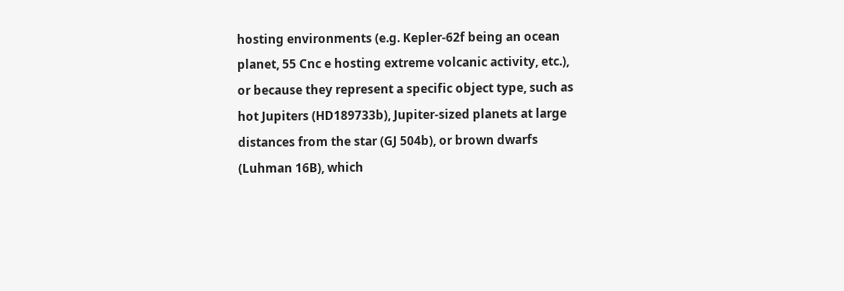hosting environments (e.g. Kepler-62f being an ocean planet, 55 Cnc e hosting extreme volcanic activity, etc.), or because they represent a specific object type, such as hot Jupiters (HD189733b), Jupiter-sized planets at large distances from the star (GJ 504b), or brown dwarfs (Luhman 16B), which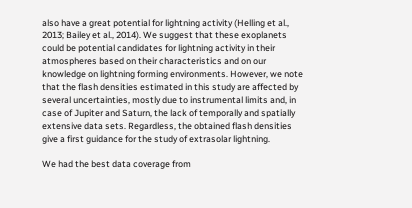also have a great potential for lightning activity (Helling et al., 2013; Bailey et al., 2014). We suggest that these exoplanets could be potential candidates for lightning activity in their atmospheres based on their characteristics and on our knowledge on lightning forming environments. However, we note that the flash densities estimated in this study are affected by several uncertainties, mostly due to instrumental limits and, in case of Jupiter and Saturn, the lack of temporally and spatially extensive data sets. Regardless, the obtained flash densities give a first guidance for the study of extrasolar lightning.

We had the best data coverage from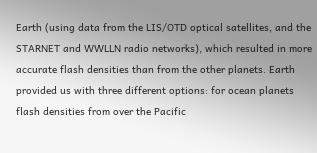Earth (using data from the LIS/OTD optical satellites, and the STARNET and WWLLN radio networks), which resulted in more accurate flash densities than from the other planets. Earth provided us with three different options: for ocean planets flash densities from over the Pacific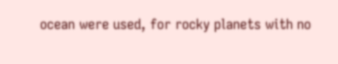ocean were used, for rocky planets with no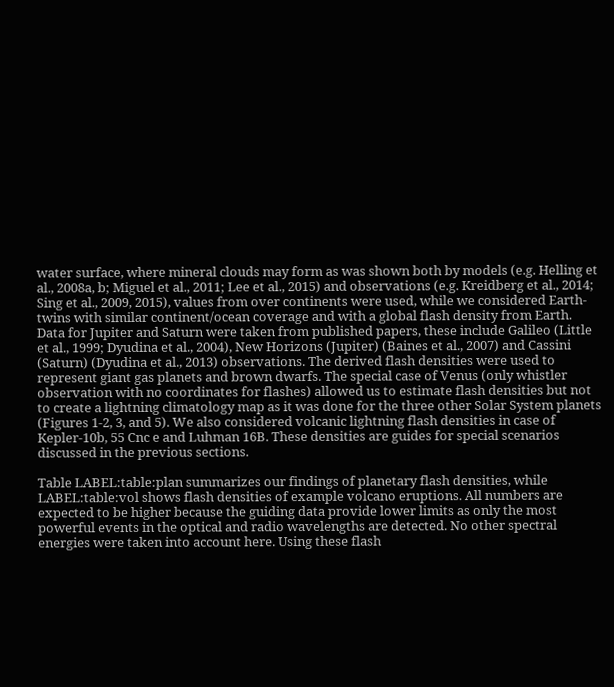water surface, where mineral clouds may form as was shown both by models (e.g. Helling et al., 2008a, b; Miguel et al., 2011; Lee et al., 2015) and observations (e.g. Kreidberg et al., 2014; Sing et al., 2009, 2015), values from over continents were used, while we considered Earth-twins with similar continent/ocean coverage and with a global flash density from Earth. Data for Jupiter and Saturn were taken from published papers, these include Galileo (Little et al., 1999; Dyudina et al., 2004), New Horizons (Jupiter) (Baines et al., 2007) and Cassini (Saturn) (Dyudina et al., 2013) observations. The derived flash densities were used to represent giant gas planets and brown dwarfs. The special case of Venus (only whistler observation with no coordinates for flashes) allowed us to estimate flash densities but not to create a lightning climatology map as it was done for the three other Solar System planets (Figures 1-2, 3, and 5). We also considered volcanic lightning flash densities in case of Kepler-10b, 55 Cnc e and Luhman 16B. These densities are guides for special scenarios discussed in the previous sections.

Table LABEL:table:plan summarizes our findings of planetary flash densities, while LABEL:table:vol shows flash densities of example volcano eruptions. All numbers are expected to be higher because the guiding data provide lower limits as only the most powerful events in the optical and radio wavelengths are detected. No other spectral energies were taken into account here. Using these flash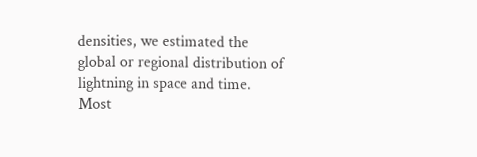densities, we estimated the global or regional distribution of lightning in space and time. Most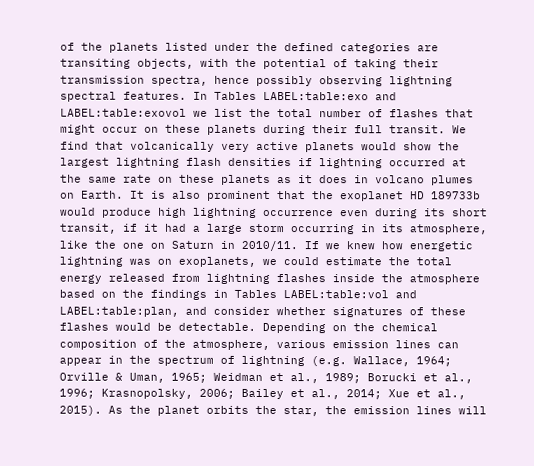of the planets listed under the defined categories are transiting objects, with the potential of taking their transmission spectra, hence possibly observing lightning spectral features. In Tables LABEL:table:exo and LABEL:table:exovol we list the total number of flashes that might occur on these planets during their full transit. We find that volcanically very active planets would show the largest lightning flash densities if lightning occurred at the same rate on these planets as it does in volcano plumes on Earth. It is also prominent that the exoplanet HD 189733b would produce high lightning occurrence even during its short transit, if it had a large storm occurring in its atmosphere, like the one on Saturn in 2010/11. If we knew how energetic lightning was on exoplanets, we could estimate the total energy released from lightning flashes inside the atmosphere based on the findings in Tables LABEL:table:vol and LABEL:table:plan, and consider whether signatures of these flashes would be detectable. Depending on the chemical composition of the atmosphere, various emission lines can appear in the spectrum of lightning (e.g. Wallace, 1964; Orville & Uman, 1965; Weidman et al., 1989; Borucki et al., 1996; Krasnopolsky, 2006; Bailey et al., 2014; Xue et al., 2015). As the planet orbits the star, the emission lines will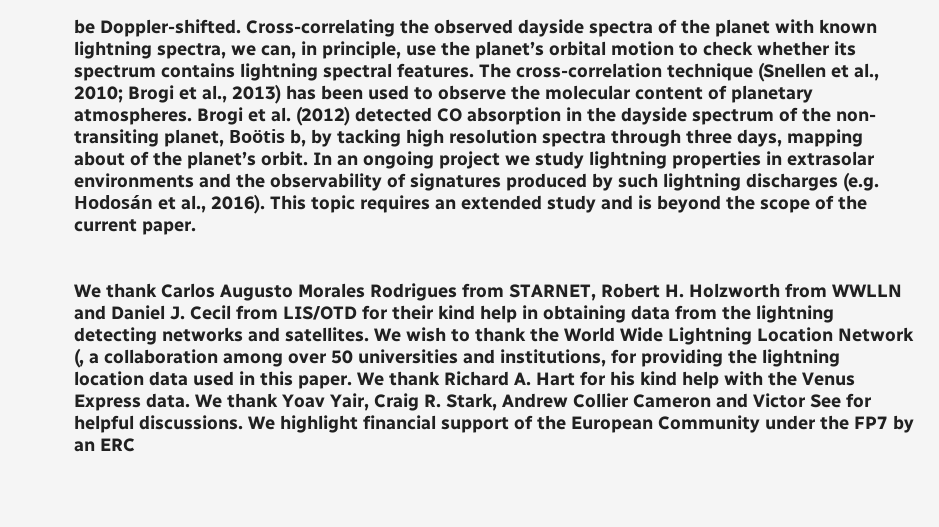be Doppler-shifted. Cross-correlating the observed dayside spectra of the planet with known lightning spectra, we can, in principle, use the planet’s orbital motion to check whether its spectrum contains lightning spectral features. The cross-correlation technique (Snellen et al., 2010; Brogi et al., 2013) has been used to observe the molecular content of planetary atmospheres. Brogi et al. (2012) detected CO absorption in the dayside spectrum of the non-transiting planet, Boötis b, by tacking high resolution spectra through three days, mapping about of the planet’s orbit. In an ongoing project we study lightning properties in extrasolar environments and the observability of signatures produced by such lightning discharges (e.g. Hodosán et al., 2016). This topic requires an extended study and is beyond the scope of the current paper.


We thank Carlos Augusto Morales Rodrigues from STARNET, Robert H. Holzworth from WWLLN and Daniel J. Cecil from LIS/OTD for their kind help in obtaining data from the lightning detecting networks and satellites. We wish to thank the World Wide Lightning Location Network (, a collaboration among over 50 universities and institutions, for providing the lightning location data used in this paper. We thank Richard A. Hart for his kind help with the Venus Express data. We thank Yoav Yair, Craig R. Stark, Andrew Collier Cameron and Victor See for helpful discussions. We highlight financial support of the European Community under the FP7 by an ERC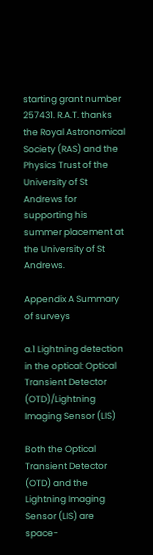starting grant number 257431. R.A.T. thanks the Royal Astronomical Society (RAS) and the Physics Trust of the University of St Andrews for supporting his summer placement at the University of St Andrews.

Appendix A Summary of surveys

a.1 Lightning detection in the optical: Optical Transient Detector (OTD)/Lightning Imaging Sensor (LIS)

Both the Optical Transient Detector (OTD) and the Lightning Imaging Sensor (LIS) are space-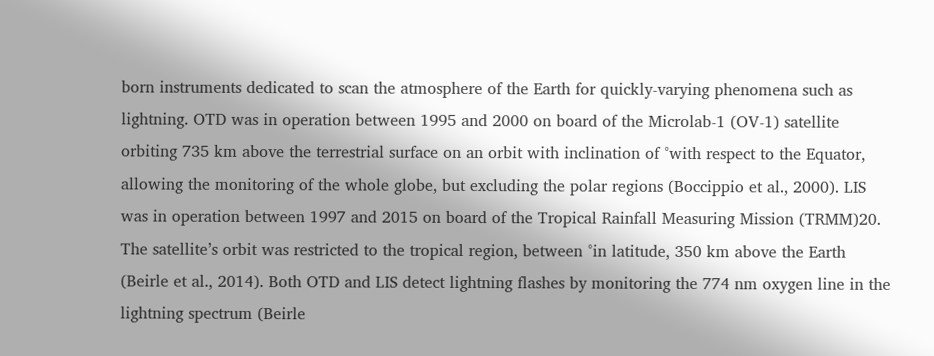born instruments dedicated to scan the atmosphere of the Earth for quickly-varying phenomena such as lightning. OTD was in operation between 1995 and 2000 on board of the Microlab-1 (OV-1) satellite orbiting 735 km above the terrestrial surface on an orbit with inclination of °with respect to the Equator, allowing the monitoring of the whole globe, but excluding the polar regions (Boccippio et al., 2000). LIS was in operation between 1997 and 2015 on board of the Tropical Rainfall Measuring Mission (TRMM)20. The satellite’s orbit was restricted to the tropical region, between °in latitude, 350 km above the Earth (Beirle et al., 2014). Both OTD and LIS detect lightning flashes by monitoring the 774 nm oxygen line in the lightning spectrum (Beirle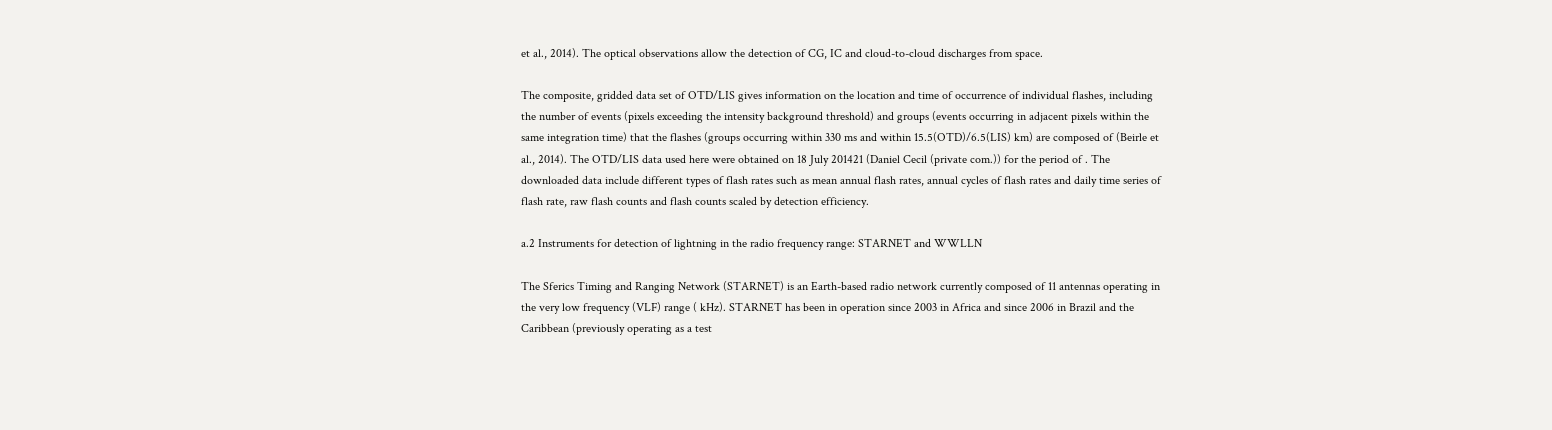et al., 2014). The optical observations allow the detection of CG, IC and cloud-to-cloud discharges from space.

The composite, gridded data set of OTD/LIS gives information on the location and time of occurrence of individual flashes, including the number of events (pixels exceeding the intensity background threshold) and groups (events occurring in adjacent pixels within the same integration time) that the flashes (groups occurring within 330 ms and within 15.5(OTD)/6.5(LIS) km) are composed of (Beirle et al., 2014). The OTD/LIS data used here were obtained on 18 July 201421 (Daniel Cecil (private com.)) for the period of . The downloaded data include different types of flash rates such as mean annual flash rates, annual cycles of flash rates and daily time series of flash rate, raw flash counts and flash counts scaled by detection efficiency.

a.2 Instruments for detection of lightning in the radio frequency range: STARNET and WWLLN

The Sferics Timing and Ranging Network (STARNET) is an Earth-based radio network currently composed of 11 antennas operating in the very low frequency (VLF) range ( kHz). STARNET has been in operation since 2003 in Africa and since 2006 in Brazil and the Caribbean (previously operating as a test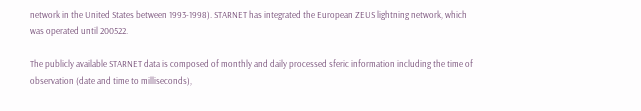network in the United States between 1993-1998). STARNET has integrated the European ZEUS lightning network, which was operated until 200522.

The publicly available STARNET data is composed of monthly and daily processed sferic information including the time of observation (date and time to milliseconds),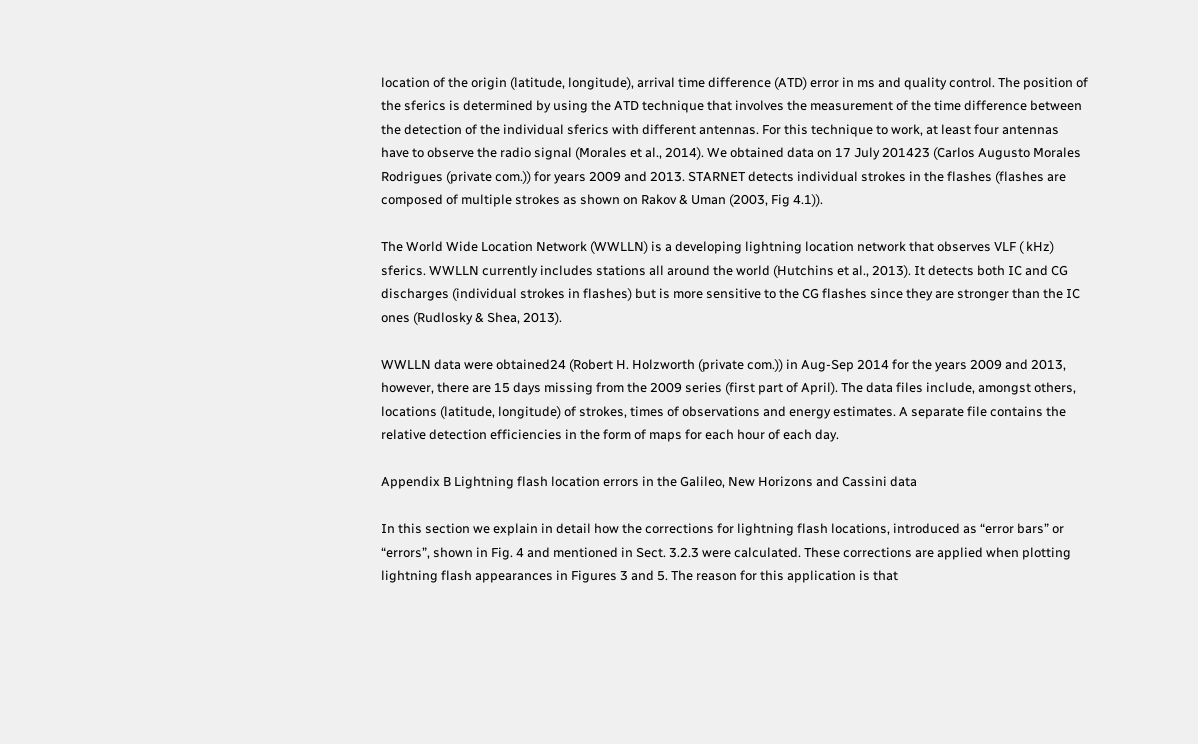location of the origin (latitude, longitude), arrival time difference (ATD) error in ms and quality control. The position of the sferics is determined by using the ATD technique that involves the measurement of the time difference between the detection of the individual sferics with different antennas. For this technique to work, at least four antennas have to observe the radio signal (Morales et al., 2014). We obtained data on 17 July 201423 (Carlos Augusto Morales Rodrigues (private com.)) for years 2009 and 2013. STARNET detects individual strokes in the flashes (flashes are composed of multiple strokes as shown on Rakov & Uman (2003, Fig 4.1)).

The World Wide Location Network (WWLLN) is a developing lightning location network that observes VLF ( kHz) sferics. WWLLN currently includes stations all around the world (Hutchins et al., 2013). It detects both IC and CG discharges (individual strokes in flashes) but is more sensitive to the CG flashes since they are stronger than the IC ones (Rudlosky & Shea, 2013).

WWLLN data were obtained24 (Robert H. Holzworth (private com.)) in Aug-Sep 2014 for the years 2009 and 2013, however, there are 15 days missing from the 2009 series (first part of April). The data files include, amongst others, locations (latitude, longitude) of strokes, times of observations and energy estimates. A separate file contains the relative detection efficiencies in the form of maps for each hour of each day.

Appendix B Lightning flash location errors in the Galileo, New Horizons and Cassini data

In this section we explain in detail how the corrections for lightning flash locations, introduced as “error bars” or “errors”, shown in Fig. 4 and mentioned in Sect. 3.2.3 were calculated. These corrections are applied when plotting lightning flash appearances in Figures 3 and 5. The reason for this application is that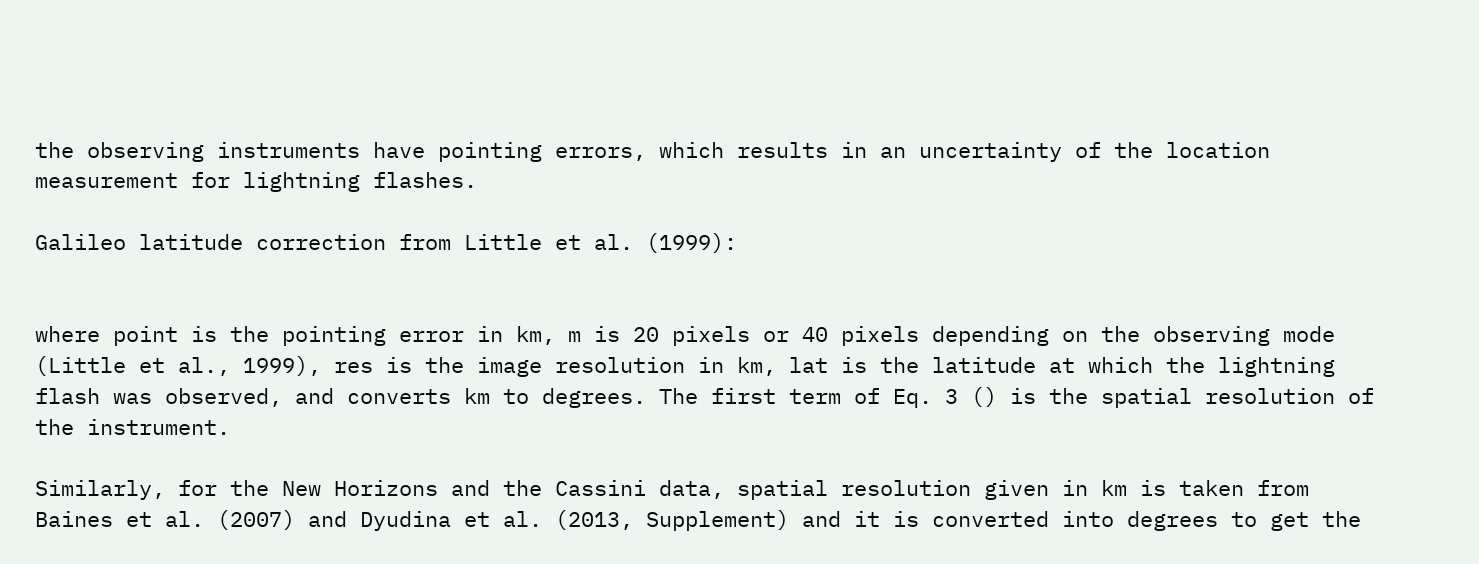the observing instruments have pointing errors, which results in an uncertainty of the location measurement for lightning flashes.

Galileo latitude correction from Little et al. (1999):


where point is the pointing error in km, m is 20 pixels or 40 pixels depending on the observing mode (Little et al., 1999), res is the image resolution in km, lat is the latitude at which the lightning flash was observed, and converts km to degrees. The first term of Eq. 3 () is the spatial resolution of the instrument.

Similarly, for the New Horizons and the Cassini data, spatial resolution given in km is taken from Baines et al. (2007) and Dyudina et al. (2013, Supplement) and it is converted into degrees to get the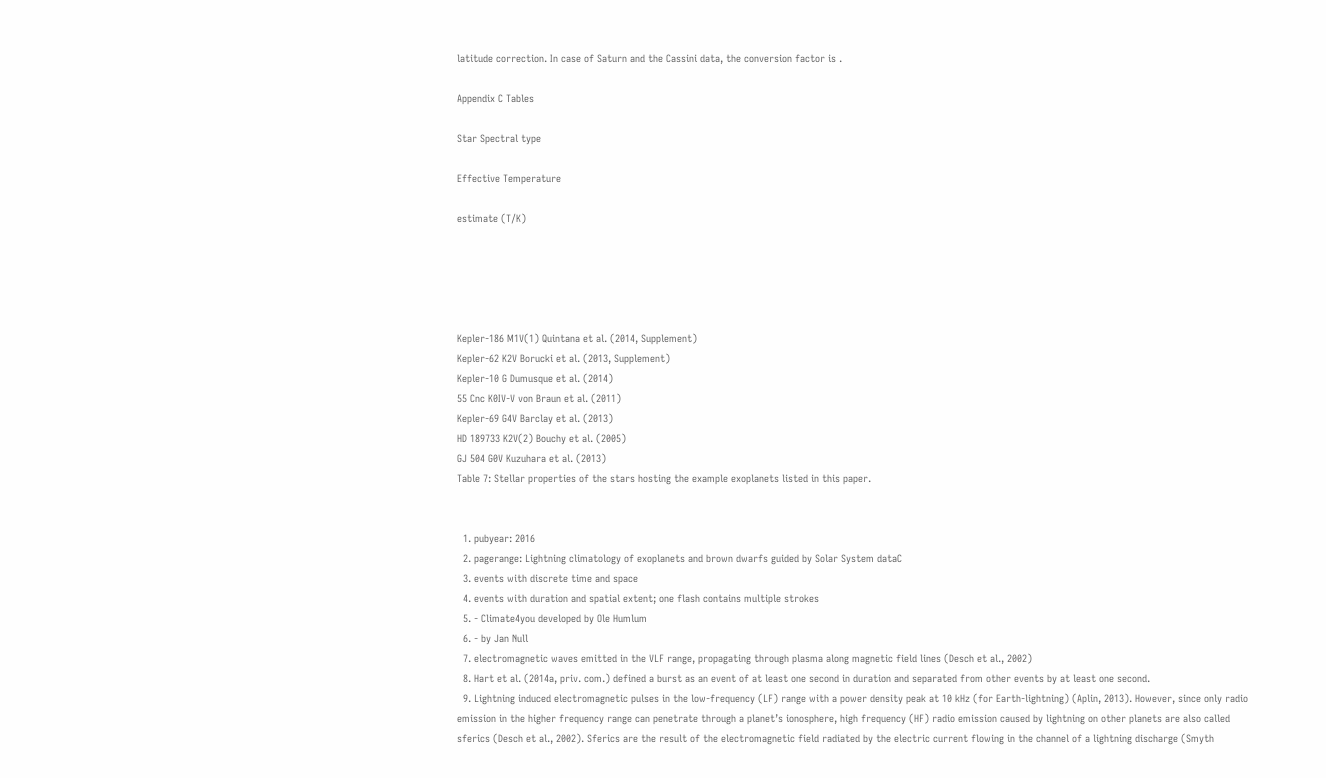latitude correction. In case of Saturn and the Cassini data, the conversion factor is .

Appendix C Tables

Star Spectral type

Effective Temperature

estimate (T/K)





Kepler-186 M1V(1) Quintana et al. (2014, Supplement)
Kepler-62 K2V Borucki et al. (2013, Supplement)
Kepler-10 G Dumusque et al. (2014)
55 Cnc K0IV-V von Braun et al. (2011)
Kepler-69 G4V Barclay et al. (2013)
HD 189733 K2V(2) Bouchy et al. (2005)
GJ 504 G0V Kuzuhara et al. (2013)
Table 7: Stellar properties of the stars hosting the example exoplanets listed in this paper.


  1. pubyear: 2016
  2. pagerange: Lightning climatology of exoplanets and brown dwarfs guided by Solar System dataC
  3. events with discrete time and space
  4. events with duration and spatial extent; one flash contains multiple strokes
  5. - Climate4you developed by Ole Humlum
  6. - by Jan Null
  7. electromagnetic waves emitted in the VLF range, propagating through plasma along magnetic field lines (Desch et al., 2002)
  8. Hart et al. (2014a, priv. com.) defined a burst as an event of at least one second in duration and separated from other events by at least one second.
  9. Lightning induced electromagnetic pulses in the low-frequency (LF) range with a power density peak at 10 kHz (for Earth-lightning) (Aplin, 2013). However, since only radio emission in the higher frequency range can penetrate through a planet’s ionosphere, high frequency (HF) radio emission caused by lightning on other planets are also called sferics (Desch et al., 2002). Sferics are the result of the electromagnetic field radiated by the electric current flowing in the channel of a lightning discharge (Smyth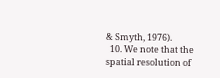& Smyth, 1976).
  10. We note that the spatial resolution of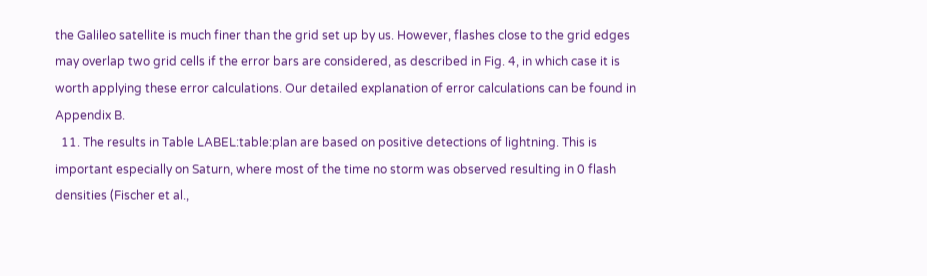the Galileo satellite is much finer than the grid set up by us. However, flashes close to the grid edges may overlap two grid cells if the error bars are considered, as described in Fig. 4, in which case it is worth applying these error calculations. Our detailed explanation of error calculations can be found in Appendix B.
  11. The results in Table LABEL:table:plan are based on positive detections of lightning. This is important especially on Saturn, where most of the time no storm was observed resulting in 0 flash densities (Fischer et al.,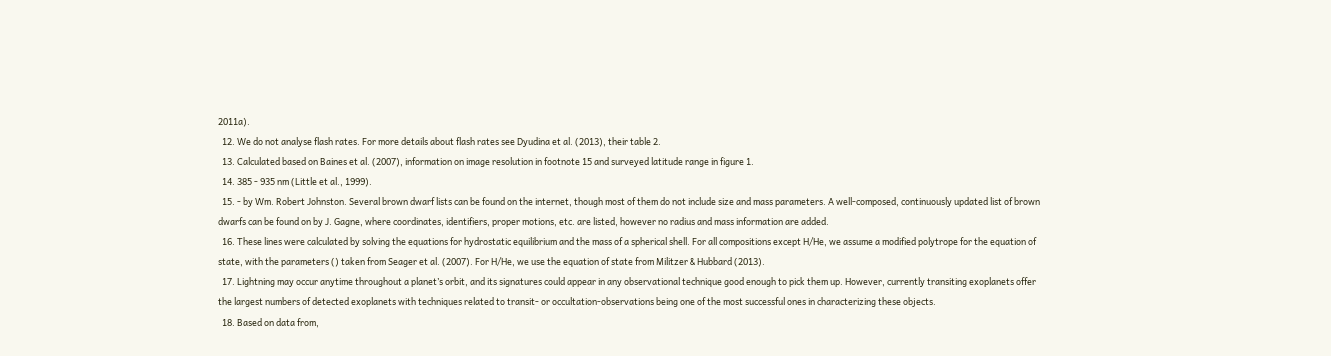2011a).
  12. We do not analyse flash rates. For more details about flash rates see Dyudina et al. (2013), their table 2.
  13. Calculated based on Baines et al. (2007), information on image resolution in footnote 15 and surveyed latitude range in figure 1.
  14. 385 - 935 nm (Little et al., 1999).
  15. - by Wm. Robert Johnston. Several brown dwarf lists can be found on the internet, though most of them do not include size and mass parameters. A well-composed, continuously updated list of brown dwarfs can be found on by J. Gagne, where coordinates, identifiers, proper motions, etc. are listed, however no radius and mass information are added.
  16. These lines were calculated by solving the equations for hydrostatic equilibrium and the mass of a spherical shell. For all compositions except H/He, we assume a modified polytrope for the equation of state, with the parameters () taken from Seager et al. (2007). For H/He, we use the equation of state from Militzer & Hubbard (2013).
  17. Lightning may occur anytime throughout a planet’s orbit, and its signatures could appear in any observational technique good enough to pick them up. However, currently transiting exoplanets offer the largest numbers of detected exoplanets with techniques related to transit- or occultation-observations being one of the most successful ones in characterizing these objects.
  18. Based on data from,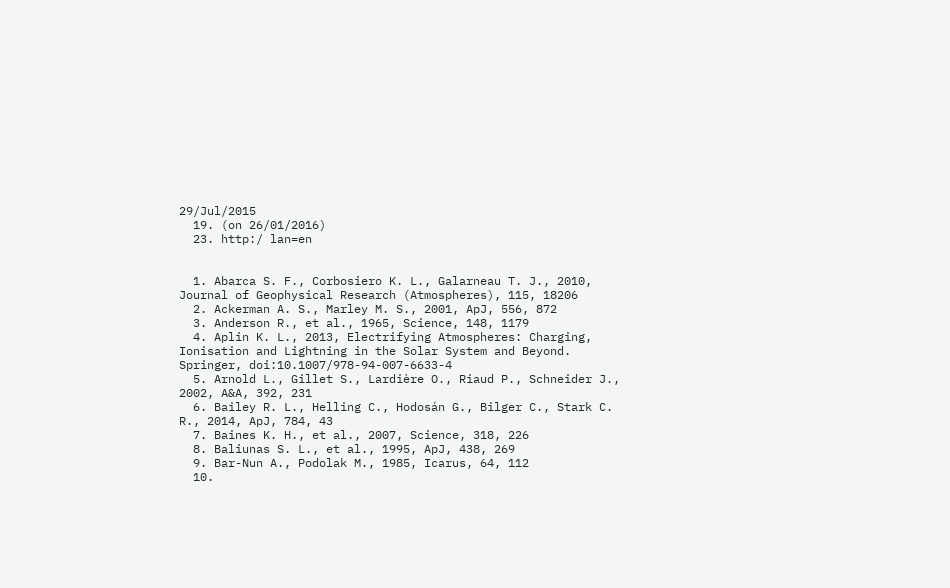29/Jul/2015
  19. (on 26/01/2016)
  23. http:/ lan=en


  1. Abarca S. F., Corbosiero K. L., Galarneau T. J., 2010, Journal of Geophysical Research (Atmospheres), 115, 18206
  2. Ackerman A. S., Marley M. S., 2001, ApJ, 556, 872
  3. Anderson R., et al., 1965, Science, 148, 1179
  4. Aplin K. L., 2013, Electrifying Atmospheres: Charging, Ionisation and Lightning in the Solar System and Beyond. Springer, doi:10.1007/978-94-007-6633-4
  5. Arnold L., Gillet S., Lardière O., Riaud P., Schneider J., 2002, A&A, 392, 231
  6. Bailey R. L., Helling C., Hodosán G., Bilger C., Stark C. R., 2014, ApJ, 784, 43
  7. Baines K. H., et al., 2007, Science, 318, 226
  8. Baliunas S. L., et al., 1995, ApJ, 438, 269
  9. Bar-Nun A., Podolak M., 1985, Icarus, 64, 112
  10.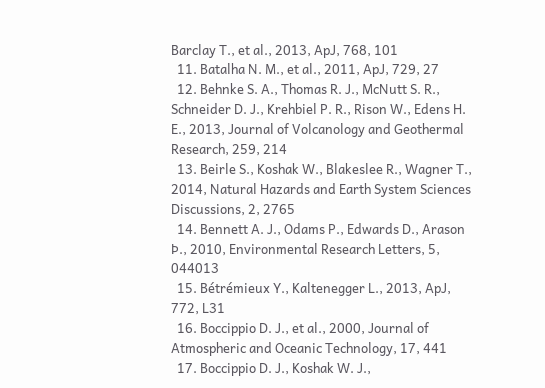Barclay T., et al., 2013, ApJ, 768, 101
  11. Batalha N. M., et al., 2011, ApJ, 729, 27
  12. Behnke S. A., Thomas R. J., McNutt S. R., Schneider D. J., Krehbiel P. R., Rison W., Edens H. E., 2013, Journal of Volcanology and Geothermal Research, 259, 214
  13. Beirle S., Koshak W., Blakeslee R., Wagner T., 2014, Natural Hazards and Earth System Sciences Discussions, 2, 2765
  14. Bennett A. J., Odams P., Edwards D., Arason Þ., 2010, Environmental Research Letters, 5, 044013
  15. Bétrémieux Y., Kaltenegger L., 2013, ApJ, 772, L31
  16. Boccippio D. J., et al., 2000, Journal of Atmospheric and Oceanic Technology, 17, 441
  17. Boccippio D. J., Koshak W. J.,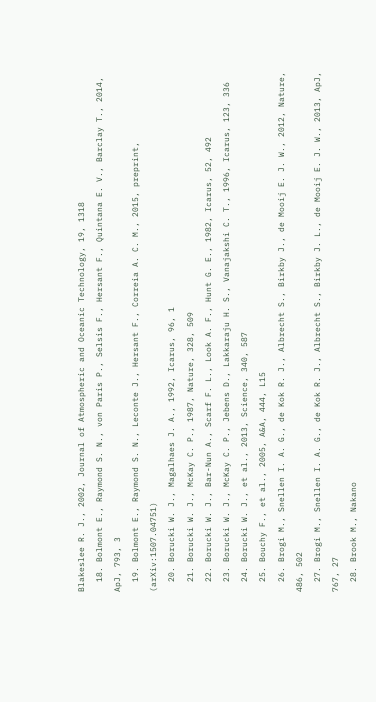Blakeslee R. J., 2002, Journal of Atmospheric and Oceanic Technology, 19, 1318
  18. Bolmont E., Raymond S. N., von Paris P., Selsis F., Hersant F., Quintana E. V., Barclay T., 2014, ApJ, 793, 3
  19. Bolmont E., Raymond S. N., Leconte J., Hersant F., Correia A. C. M., 2015, preprint, (arXiv:1507.04751)
  20. Borucki W. J., Magalhaes J. A., 1992, Icarus, 96, 1
  21. Borucki W. J., McKay C. P., 1987, Nature, 328, 509
  22. Borucki W. J., Bar-Nun A., Scarf F. L., Look A. F., Hunt G. E., 1982, Icarus, 52, 492
  23. Borucki W. J., McKay C. P., Jebens D., Lakkaraju H. S., Vanajakshi C. T., 1996, Icarus, 123, 336
  24. Borucki W. J., et al., 2013, Science, 340, 587
  25. Bouchy F., et al., 2005, A&A, 444, L15
  26. Brogi M., Snellen I. A. G., de Kok R. J., Albrecht S., Birkby J., de Mooij E. J. W., 2012, Nature, 486, 502
  27. Brogi M., Snellen I. A. G., de Kok R. J., Albrecht S., Birkby J. L., de Mooij E. J. W., 2013, ApJ, 767, 27
  28. Brook M., Nakano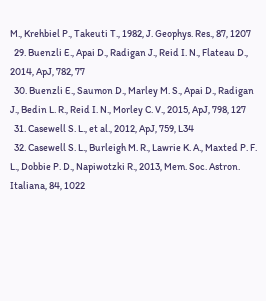M., Krehbiel P., Takeuti T., 1982, J. Geophys. Res., 87, 1207
  29. Buenzli E., Apai D., Radigan J., Reid I. N., Flateau D., 2014, ApJ, 782, 77
  30. Buenzli E., Saumon D., Marley M. S., Apai D., Radigan J., Bedin L. R., Reid I. N., Morley C. V., 2015, ApJ, 798, 127
  31. Casewell S. L., et al., 2012, ApJ, 759, L34
  32. Casewell S. L., Burleigh M. R., Lawrie K. A., Maxted P. F. L., Dobbie P. D., Napiwotzki R., 2013, Mem. Soc. Astron. Italiana, 84, 1022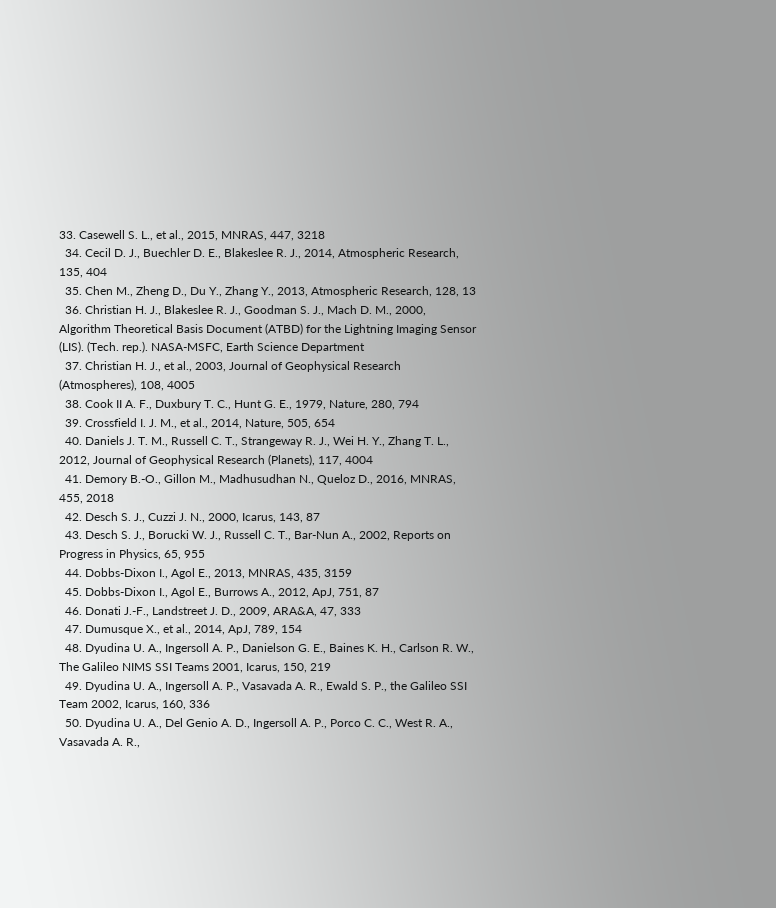33. Casewell S. L., et al., 2015, MNRAS, 447, 3218
  34. Cecil D. J., Buechler D. E., Blakeslee R. J., 2014, Atmospheric Research, 135, 404
  35. Chen M., Zheng D., Du Y., Zhang Y., 2013, Atmospheric Research, 128, 13
  36. Christian H. J., Blakeslee R. J., Goodman S. J., Mach D. M., 2000, Algorithm Theoretical Basis Document (ATBD) for the Lightning Imaging Sensor (LIS). (Tech. rep.). NASA-MSFC, Earth Science Department
  37. Christian H. J., et al., 2003, Journal of Geophysical Research (Atmospheres), 108, 4005
  38. Cook II A. F., Duxbury T. C., Hunt G. E., 1979, Nature, 280, 794
  39. Crossfield I. J. M., et al., 2014, Nature, 505, 654
  40. Daniels J. T. M., Russell C. T., Strangeway R. J., Wei H. Y., Zhang T. L., 2012, Journal of Geophysical Research (Planets), 117, 4004
  41. Demory B.-O., Gillon M., Madhusudhan N., Queloz D., 2016, MNRAS, 455, 2018
  42. Desch S. J., Cuzzi J. N., 2000, Icarus, 143, 87
  43. Desch S. J., Borucki W. J., Russell C. T., Bar-Nun A., 2002, Reports on Progress in Physics, 65, 955
  44. Dobbs-Dixon I., Agol E., 2013, MNRAS, 435, 3159
  45. Dobbs-Dixon I., Agol E., Burrows A., 2012, ApJ, 751, 87
  46. Donati J.-F., Landstreet J. D., 2009, ARA&A, 47, 333
  47. Dumusque X., et al., 2014, ApJ, 789, 154
  48. Dyudina U. A., Ingersoll A. P., Danielson G. E., Baines K. H., Carlson R. W., The Galileo NIMS SSI Teams 2001, Icarus, 150, 219
  49. Dyudina U. A., Ingersoll A. P., Vasavada A. R., Ewald S. P., the Galileo SSI Team 2002, Icarus, 160, 336
  50. Dyudina U. A., Del Genio A. D., Ingersoll A. P., Porco C. C., West R. A., Vasavada A. R.,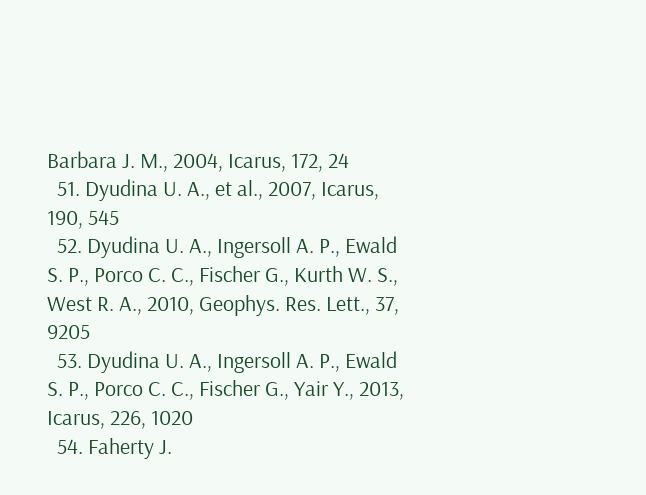Barbara J. M., 2004, Icarus, 172, 24
  51. Dyudina U. A., et al., 2007, Icarus, 190, 545
  52. Dyudina U. A., Ingersoll A. P., Ewald S. P., Porco C. C., Fischer G., Kurth W. S., West R. A., 2010, Geophys. Res. Lett., 37, 9205
  53. Dyudina U. A., Ingersoll A. P., Ewald S. P., Porco C. C., Fischer G., Yair Y., 2013, Icarus, 226, 1020
  54. Faherty J.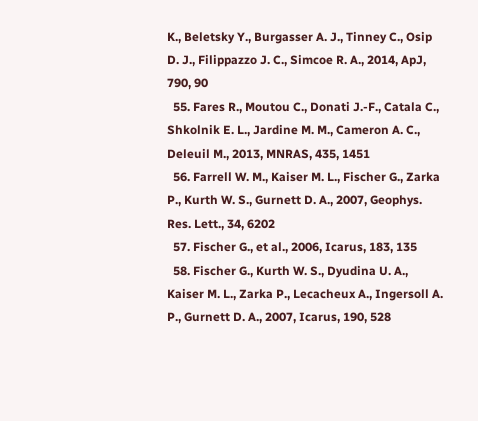K., Beletsky Y., Burgasser A. J., Tinney C., Osip D. J., Filippazzo J. C., Simcoe R. A., 2014, ApJ, 790, 90
  55. Fares R., Moutou C., Donati J.-F., Catala C., Shkolnik E. L., Jardine M. M., Cameron A. C., Deleuil M., 2013, MNRAS, 435, 1451
  56. Farrell W. M., Kaiser M. L., Fischer G., Zarka P., Kurth W. S., Gurnett D. A., 2007, Geophys. Res. Lett., 34, 6202
  57. Fischer G., et al., 2006, Icarus, 183, 135
  58. Fischer G., Kurth W. S., Dyudina U. A., Kaiser M. L., Zarka P., Lecacheux A., Ingersoll A. P., Gurnett D. A., 2007, Icarus, 190, 528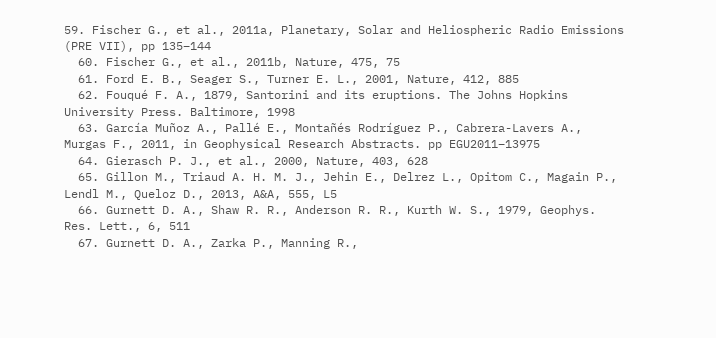59. Fischer G., et al., 2011a, Planetary, Solar and Heliospheric Radio Emissions (PRE VII), pp 135–144
  60. Fischer G., et al., 2011b, Nature, 475, 75
  61. Ford E. B., Seager S., Turner E. L., 2001, Nature, 412, 885
  62. Fouqué F. A., 1879, Santorini and its eruptions. The Johns Hopkins University Press. Baltimore, 1998
  63. García Muñoz A., Pallé E., Montañés Rodríguez P., Cabrera-Lavers A., Murgas F., 2011, in Geophysical Research Abstracts. pp EGU2011–13975
  64. Gierasch P. J., et al., 2000, Nature, 403, 628
  65. Gillon M., Triaud A. H. M. J., Jehin E., Delrez L., Opitom C., Magain P., Lendl M., Queloz D., 2013, A&A, 555, L5
  66. Gurnett D. A., Shaw R. R., Anderson R. R., Kurth W. S., 1979, Geophys. Res. Lett., 6, 511
  67. Gurnett D. A., Zarka P., Manning R.,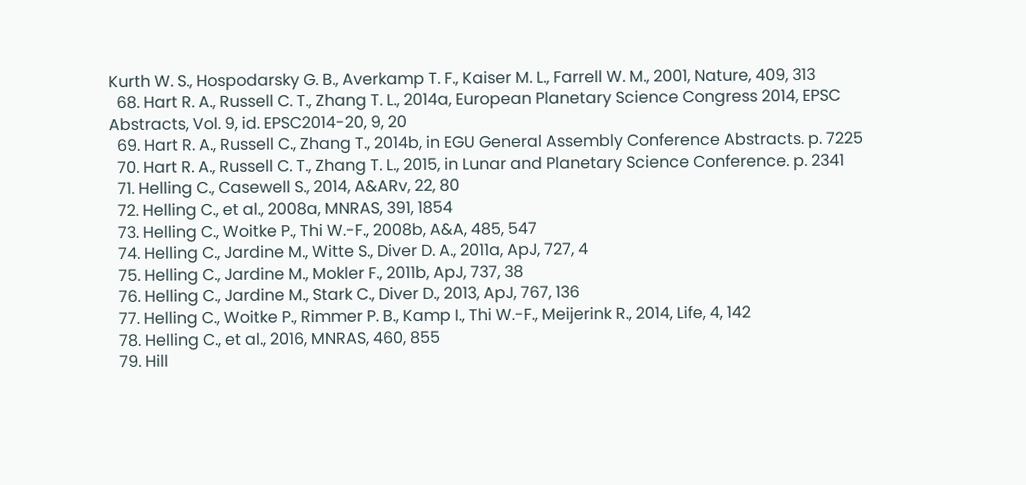Kurth W. S., Hospodarsky G. B., Averkamp T. F., Kaiser M. L., Farrell W. M., 2001, Nature, 409, 313
  68. Hart R. A., Russell C. T., Zhang T. L., 2014a, European Planetary Science Congress 2014, EPSC Abstracts, Vol. 9, id. EPSC2014-20, 9, 20
  69. Hart R. A., Russell C., Zhang T., 2014b, in EGU General Assembly Conference Abstracts. p. 7225
  70. Hart R. A., Russell C. T., Zhang T. L., 2015, in Lunar and Planetary Science Conference. p. 2341
  71. Helling C., Casewell S., 2014, A&ARv, 22, 80
  72. Helling C., et al., 2008a, MNRAS, 391, 1854
  73. Helling C., Woitke P., Thi W.-F., 2008b, A&A, 485, 547
  74. Helling C., Jardine M., Witte S., Diver D. A., 2011a, ApJ, 727, 4
  75. Helling C., Jardine M., Mokler F., 2011b, ApJ, 737, 38
  76. Helling C., Jardine M., Stark C., Diver D., 2013, ApJ, 767, 136
  77. Helling C., Woitke P., Rimmer P. B., Kamp I., Thi W.-F., Meijerink R., 2014, Life, 4, 142
  78. Helling C., et al., 2016, MNRAS, 460, 855
  79. Hill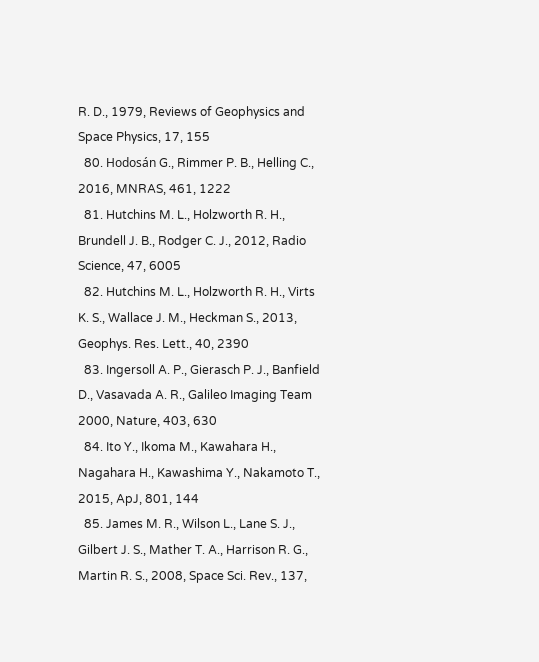R. D., 1979, Reviews of Geophysics and Space Physics, 17, 155
  80. Hodosán G., Rimmer P. B., Helling C., 2016, MNRAS, 461, 1222
  81. Hutchins M. L., Holzworth R. H., Brundell J. B., Rodger C. J., 2012, Radio Science, 47, 6005
  82. Hutchins M. L., Holzworth R. H., Virts K. S., Wallace J. M., Heckman S., 2013, Geophys. Res. Lett., 40, 2390
  83. Ingersoll A. P., Gierasch P. J., Banfield D., Vasavada A. R., Galileo Imaging Team 2000, Nature, 403, 630
  84. Ito Y., Ikoma M., Kawahara H., Nagahara H., Kawashima Y., Nakamoto T., 2015, ApJ, 801, 144
  85. James M. R., Wilson L., Lane S. J., Gilbert J. S., Mather T. A., Harrison R. G., Martin R. S., 2008, Space Sci. Rev., 137,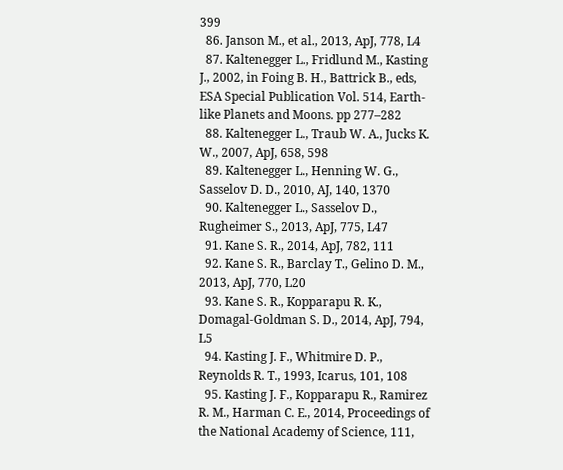399
  86. Janson M., et al., 2013, ApJ, 778, L4
  87. Kaltenegger L., Fridlund M., Kasting J., 2002, in Foing B. H., Battrick B., eds, ESA Special Publication Vol. 514, Earth-like Planets and Moons. pp 277–282
  88. Kaltenegger L., Traub W. A., Jucks K. W., 2007, ApJ, 658, 598
  89. Kaltenegger L., Henning W. G., Sasselov D. D., 2010, AJ, 140, 1370
  90. Kaltenegger L., Sasselov D., Rugheimer S., 2013, ApJ, 775, L47
  91. Kane S. R., 2014, ApJ, 782, 111
  92. Kane S. R., Barclay T., Gelino D. M., 2013, ApJ, 770, L20
  93. Kane S. R., Kopparapu R. K., Domagal-Goldman S. D., 2014, ApJ, 794, L5
  94. Kasting J. F., Whitmire D. P., Reynolds R. T., 1993, Icarus, 101, 108
  95. Kasting J. F., Kopparapu R., Ramirez R. M., Harman C. E., 2014, Proceedings of the National Academy of Science, 111,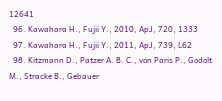12641
  96. Kawahara H., Fujii Y., 2010, ApJ, 720, 1333
  97. Kawahara H., Fujii Y., 2011, ApJ, 739, L62
  98. Kitzmann D., Patzer A. B. C., von Paris P., Godolt M., Stracke B., Gebauer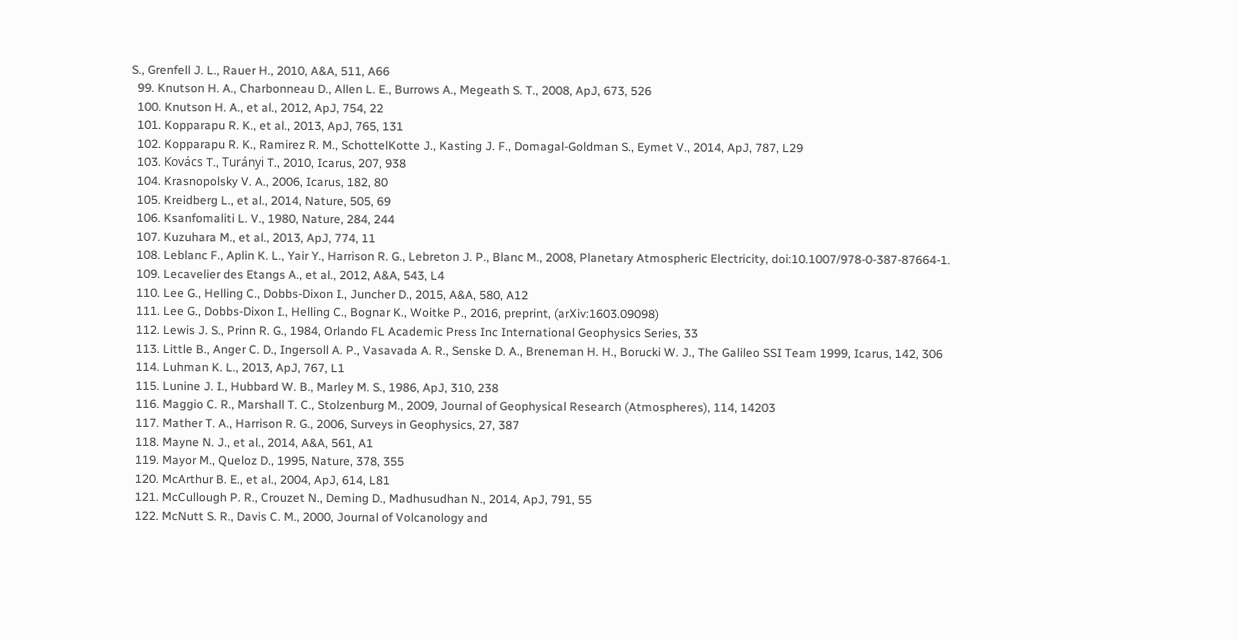S., Grenfell J. L., Rauer H., 2010, A&A, 511, A66
  99. Knutson H. A., Charbonneau D., Allen L. E., Burrows A., Megeath S. T., 2008, ApJ, 673, 526
  100. Knutson H. A., et al., 2012, ApJ, 754, 22
  101. Kopparapu R. K., et al., 2013, ApJ, 765, 131
  102. Kopparapu R. K., Ramirez R. M., SchottelKotte J., Kasting J. F., Domagal-Goldman S., Eymet V., 2014, ApJ, 787, L29
  103. Kovács T., Turányi T., 2010, Icarus, 207, 938
  104. Krasnopolsky V. A., 2006, Icarus, 182, 80
  105. Kreidberg L., et al., 2014, Nature, 505, 69
  106. Ksanfomaliti L. V., 1980, Nature, 284, 244
  107. Kuzuhara M., et al., 2013, ApJ, 774, 11
  108. Leblanc F., Aplin K. L., Yair Y., Harrison R. G., Lebreton J. P., Blanc M., 2008, Planetary Atmospheric Electricity, doi:10.1007/978-0-387-87664-1.
  109. Lecavelier des Etangs A., et al., 2012, A&A, 543, L4
  110. Lee G., Helling C., Dobbs-Dixon I., Juncher D., 2015, A&A, 580, A12
  111. Lee G., Dobbs-Dixon I., Helling C., Bognar K., Woitke P., 2016, preprint, (arXiv:1603.09098)
  112. Lewis J. S., Prinn R. G., 1984, Orlando FL Academic Press Inc International Geophysics Series, 33
  113. Little B., Anger C. D., Ingersoll A. P., Vasavada A. R., Senske D. A., Breneman H. H., Borucki W. J., The Galileo SSI Team 1999, Icarus, 142, 306
  114. Luhman K. L., 2013, ApJ, 767, L1
  115. Lunine J. I., Hubbard W. B., Marley M. S., 1986, ApJ, 310, 238
  116. Maggio C. R., Marshall T. C., Stolzenburg M., 2009, Journal of Geophysical Research (Atmospheres), 114, 14203
  117. Mather T. A., Harrison R. G., 2006, Surveys in Geophysics, 27, 387
  118. Mayne N. J., et al., 2014, A&A, 561, A1
  119. Mayor M., Queloz D., 1995, Nature, 378, 355
  120. McArthur B. E., et al., 2004, ApJ, 614, L81
  121. McCullough P. R., Crouzet N., Deming D., Madhusudhan N., 2014, ApJ, 791, 55
  122. McNutt S. R., Davis C. M., 2000, Journal of Volcanology and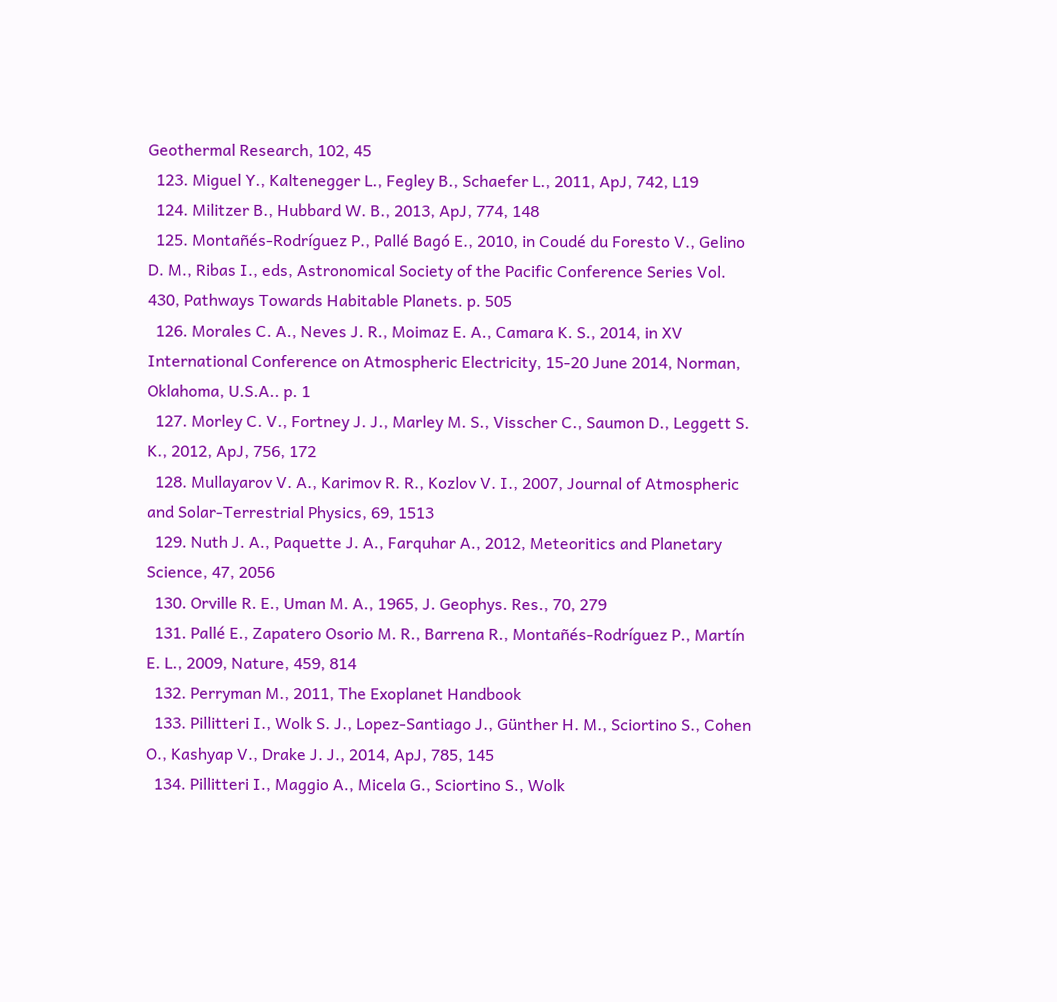Geothermal Research, 102, 45
  123. Miguel Y., Kaltenegger L., Fegley B., Schaefer L., 2011, ApJ, 742, L19
  124. Militzer B., Hubbard W. B., 2013, ApJ, 774, 148
  125. Montañés-Rodríguez P., Pallé Bagó E., 2010, in Coudé du Foresto V., Gelino D. M., Ribas I., eds, Astronomical Society of the Pacific Conference Series Vol. 430, Pathways Towards Habitable Planets. p. 505
  126. Morales C. A., Neves J. R., Moimaz E. A., Camara K. S., 2014, in XV International Conference on Atmospheric Electricity, 15-20 June 2014, Norman, Oklahoma, U.S.A.. p. 1
  127. Morley C. V., Fortney J. J., Marley M. S., Visscher C., Saumon D., Leggett S. K., 2012, ApJ, 756, 172
  128. Mullayarov V. A., Karimov R. R., Kozlov V. I., 2007, Journal of Atmospheric and Solar-Terrestrial Physics, 69, 1513
  129. Nuth J. A., Paquette J. A., Farquhar A., 2012, Meteoritics and Planetary Science, 47, 2056
  130. Orville R. E., Uman M. A., 1965, J. Geophys. Res., 70, 279
  131. Pallé E., Zapatero Osorio M. R., Barrena R., Montañés-Rodríguez P., Martín E. L., 2009, Nature, 459, 814
  132. Perryman M., 2011, The Exoplanet Handbook
  133. Pillitteri I., Wolk S. J., Lopez-Santiago J., Günther H. M., Sciortino S., Cohen O., Kashyap V., Drake J. J., 2014, ApJ, 785, 145
  134. Pillitteri I., Maggio A., Micela G., Sciortino S., Wolk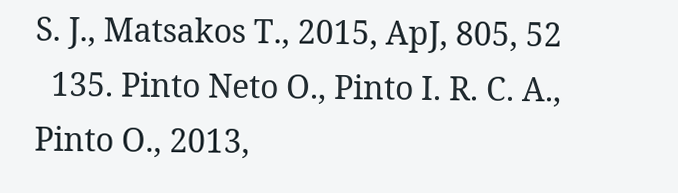S. J., Matsakos T., 2015, ApJ, 805, 52
  135. Pinto Neto O., Pinto I. R. C. A., Pinto O., 2013,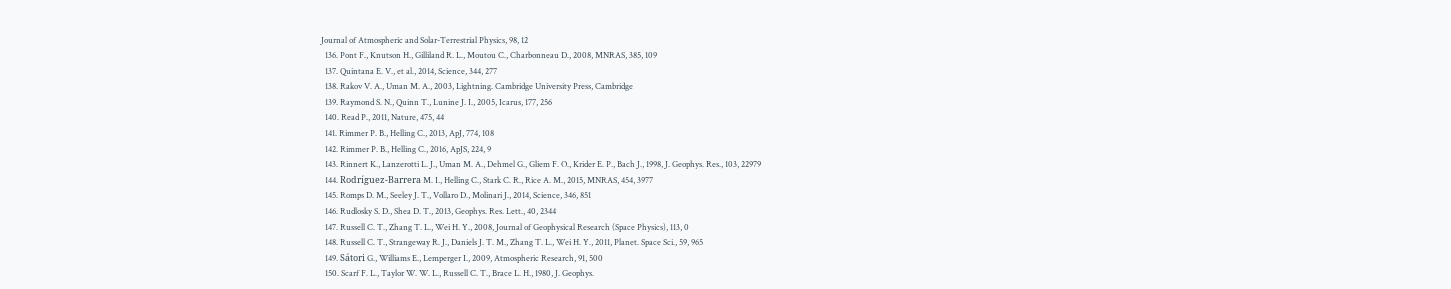Journal of Atmospheric and Solar-Terrestrial Physics, 98, 12
  136. Pont F., Knutson H., Gilliland R. L., Moutou C., Charbonneau D., 2008, MNRAS, 385, 109
  137. Quintana E. V., et al., 2014, Science, 344, 277
  138. Rakov V. A., Uman M. A., 2003, Lightning. Cambridge University Press, Cambridge
  139. Raymond S. N., Quinn T., Lunine J. I., 2005, Icarus, 177, 256
  140. Read P., 2011, Nature, 475, 44
  141. Rimmer P. B., Helling C., 2013, ApJ, 774, 108
  142. Rimmer P. B., Helling C., 2016, ApJS, 224, 9
  143. Rinnert K., Lanzerotti L. J., Uman M. A., Dehmel G., Gliem F. O., Krider E. P., Bach J., 1998, J. Geophys. Res., 103, 22979
  144. Rodríguez-Barrera M. I., Helling C., Stark C. R., Rice A. M., 2015, MNRAS, 454, 3977
  145. Romps D. M., Seeley J. T., Vollaro D., Molinari J., 2014, Science, 346, 851
  146. Rudlosky S. D., Shea D. T., 2013, Geophys. Res. Lett., 40, 2344
  147. Russell C. T., Zhang T. L., Wei H. Y., 2008, Journal of Geophysical Research (Space Physics), 113, 0
  148. Russell C. T., Strangeway R. J., Daniels J. T. M., Zhang T. L., Wei H. Y., 2011, Planet. Space Sci., 59, 965
  149. Sátori G., Williams E., Lemperger I., 2009, Atmospheric Research, 91, 500
  150. Scarf F. L., Taylor W. W. L., Russell C. T., Brace L. H., 1980, J. Geophys.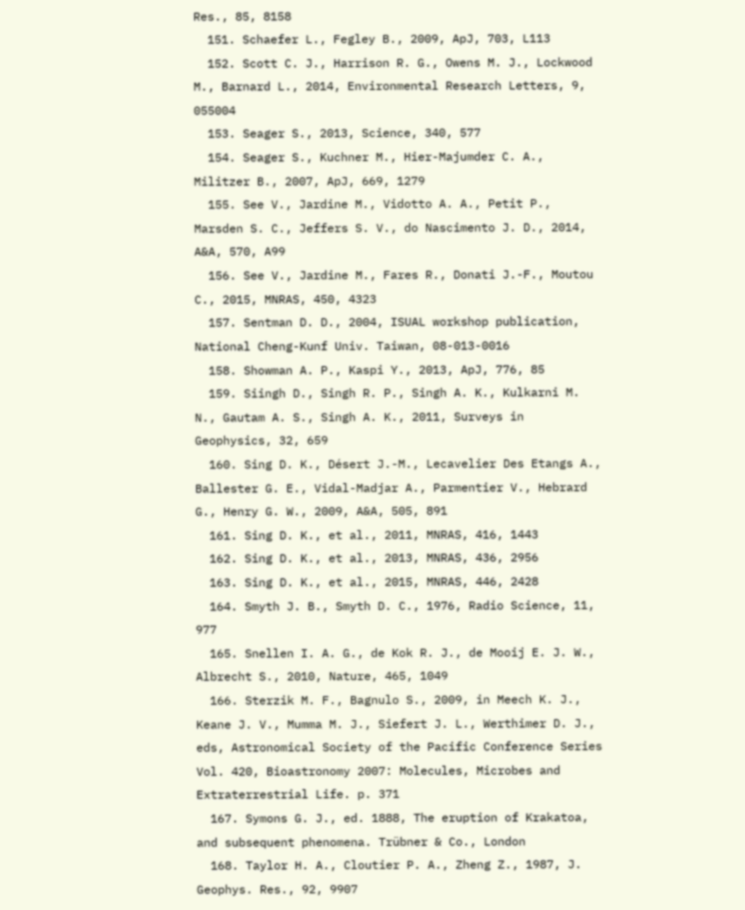Res., 85, 8158
  151. Schaefer L., Fegley B., 2009, ApJ, 703, L113
  152. Scott C. J., Harrison R. G., Owens M. J., Lockwood M., Barnard L., 2014, Environmental Research Letters, 9, 055004
  153. Seager S., 2013, Science, 340, 577
  154. Seager S., Kuchner M., Hier-Majumder C. A., Militzer B., 2007, ApJ, 669, 1279
  155. See V., Jardine M., Vidotto A. A., Petit P., Marsden S. C., Jeffers S. V., do Nascimento J. D., 2014, A&A, 570, A99
  156. See V., Jardine M., Fares R., Donati J.-F., Moutou C., 2015, MNRAS, 450, 4323
  157. Sentman D. D., 2004, ISUAL workshop publication, National Cheng-Kunf Univ. Taiwan, 08-013-0016
  158. Showman A. P., Kaspi Y., 2013, ApJ, 776, 85
  159. Siingh D., Singh R. P., Singh A. K., Kulkarni M. N., Gautam A. S., Singh A. K., 2011, Surveys in Geophysics, 32, 659
  160. Sing D. K., Désert J.-M., Lecavelier Des Etangs A., Ballester G. E., Vidal-Madjar A., Parmentier V., Hebrard G., Henry G. W., 2009, A&A, 505, 891
  161. Sing D. K., et al., 2011, MNRAS, 416, 1443
  162. Sing D. K., et al., 2013, MNRAS, 436, 2956
  163. Sing D. K., et al., 2015, MNRAS, 446, 2428
  164. Smyth J. B., Smyth D. C., 1976, Radio Science, 11, 977
  165. Snellen I. A. G., de Kok R. J., de Mooij E. J. W., Albrecht S., 2010, Nature, 465, 1049
  166. Sterzik M. F., Bagnulo S., 2009, in Meech K. J., Keane J. V., Mumma M. J., Siefert J. L., Werthimer D. J., eds, Astronomical Society of the Pacific Conference Series Vol. 420, Bioastronomy 2007: Molecules, Microbes and Extraterrestrial Life. p. 371
  167. Symons G. J., ed. 1888, The eruption of Krakatoa, and subsequent phenomena. Trübner & Co., London
  168. Taylor H. A., Cloutier P. A., Zheng Z., 1987, J. Geophys. Res., 92, 9907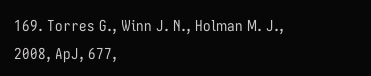169. Torres G., Winn J. N., Holman M. J., 2008, ApJ, 677,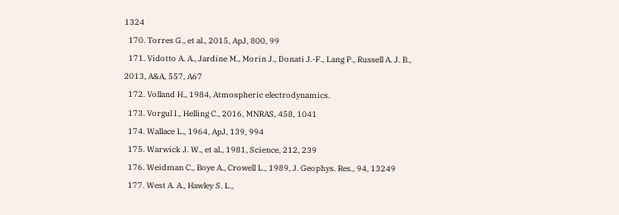1324
  170. Torres G., et al., 2015, ApJ, 800, 99
  171. Vidotto A. A., Jardine M., Morin J., Donati J.-F., Lang P., Russell A. J. B., 2013, A&A, 557, A67
  172. Volland H., 1984, Atmospheric electrodynamics.
  173. Vorgul I., Helling C., 2016, MNRAS, 458, 1041
  174. Wallace L., 1964, ApJ, 139, 994
  175. Warwick J. W., et al., 1981, Science, 212, 239
  176. Weidman C., Boye A., Crowell L., 1989, J. Geophys. Res., 94, 13249
  177. West A. A., Hawley S. L.,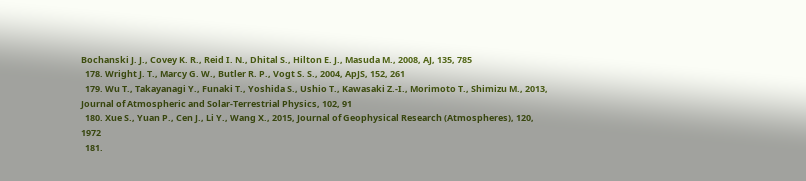Bochanski J. J., Covey K. R., Reid I. N., Dhital S., Hilton E. J., Masuda M., 2008, AJ, 135, 785
  178. Wright J. T., Marcy G. W., Butler R. P., Vogt S. S., 2004, ApJS, 152, 261
  179. Wu T., Takayanagi Y., Funaki T., Yoshida S., Ushio T., Kawasaki Z.-I., Morimoto T., Shimizu M., 2013, Journal of Atmospheric and Solar-Terrestrial Physics, 102, 91
  180. Xue S., Yuan P., Cen J., Li Y., Wang X., 2015, Journal of Geophysical Research (Atmospheres), 120, 1972
  181.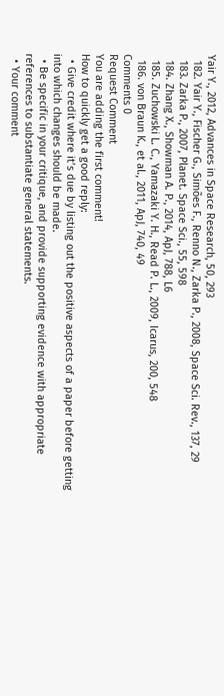Yair Y., 2012, Advances in Space Research, 50, 293
  182. Yair Y., Fischer G., Simões F., Renno N., Zarka P., 2008, Space Sci. Rev., 137, 29
  183. Zarka P., 2007, Planet. Space Sci., 55, 598
  184. Zhang X., Showman A. P., 2014, ApJ, 788, L6
  185. Zuchowski L. C., Yamazaki Y. H., Read P. L., 2009, Icarus, 200, 548
  186. von Braun K., et al., 2011, ApJ, 740, 49
Comments 0
Request Comment
You are adding the first comment!
How to quickly get a good reply:
  • Give credit where it’s due by listing out the positive aspects of a paper before getting into which changes should be made.
  • Be specific in your critique, and provide supporting evidence with appropriate references to substantiate general statements.
  • Your comment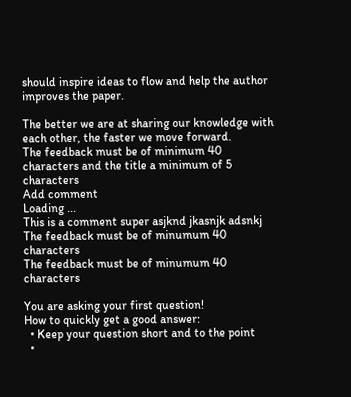should inspire ideas to flow and help the author improves the paper.

The better we are at sharing our knowledge with each other, the faster we move forward.
The feedback must be of minimum 40 characters and the title a minimum of 5 characters
Add comment
Loading ...
This is a comment super asjknd jkasnjk adsnkj
The feedback must be of minumum 40 characters
The feedback must be of minumum 40 characters

You are asking your first question!
How to quickly get a good answer:
  • Keep your question short and to the point
  •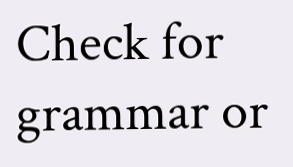Check for grammar or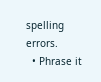spelling errors.
  • Phrase it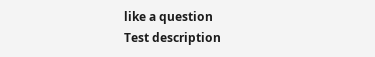like a question
Test description